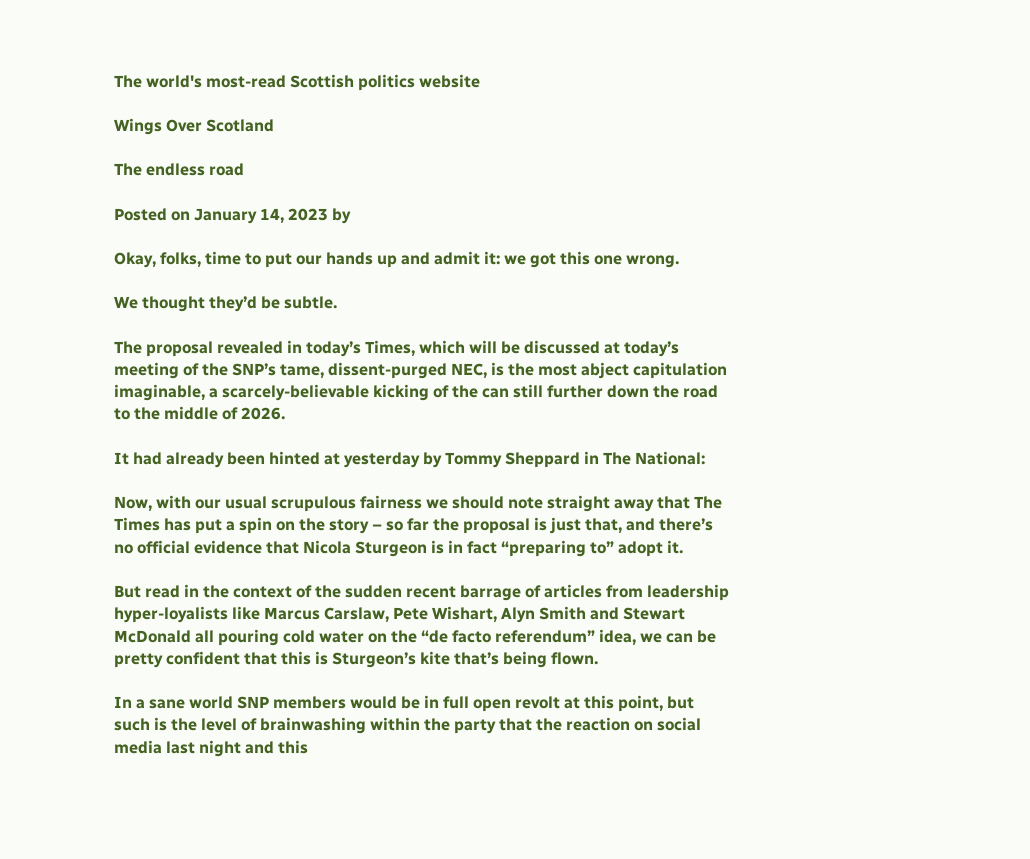The world's most-read Scottish politics website

Wings Over Scotland

The endless road

Posted on January 14, 2023 by

Okay, folks, time to put our hands up and admit it: we got this one wrong.

We thought they’d be subtle.

The proposal revealed in today’s Times, which will be discussed at today’s meeting of the SNP’s tame, dissent-purged NEC, is the most abject capitulation imaginable, a scarcely-believable kicking of the can still further down the road to the middle of 2026.

It had already been hinted at yesterday by Tommy Sheppard in The National:

Now, with our usual scrupulous fairness we should note straight away that The Times has put a spin on the story – so far the proposal is just that, and there’s no official evidence that Nicola Sturgeon is in fact “preparing to” adopt it.

But read in the context of the sudden recent barrage of articles from leadership hyper-loyalists like Marcus Carslaw, Pete Wishart, Alyn Smith and Stewart McDonald all pouring cold water on the “de facto referendum” idea, we can be pretty confident that this is Sturgeon’s kite that’s being flown.

In a sane world SNP members would be in full open revolt at this point, but such is the level of brainwashing within the party that the reaction on social media last night and this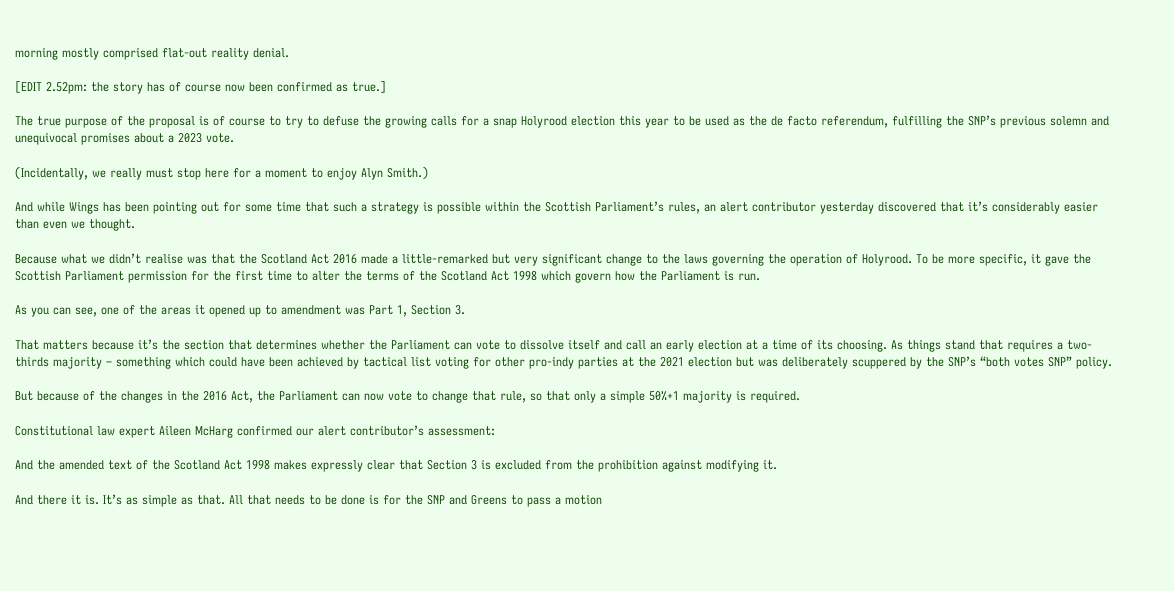morning mostly comprised flat-out reality denial.

[EDIT 2.52pm: the story has of course now been confirmed as true.]

The true purpose of the proposal is of course to try to defuse the growing calls for a snap Holyrood election this year to be used as the de facto referendum, fulfilling the SNP’s previous solemn and unequivocal promises about a 2023 vote.

(Incidentally, we really must stop here for a moment to enjoy Alyn Smith.)

And while Wings has been pointing out for some time that such a strategy is possible within the Scottish Parliament’s rules, an alert contributor yesterday discovered that it’s considerably easier than even we thought.

Because what we didn’t realise was that the Scotland Act 2016 made a little-remarked but very significant change to the laws governing the operation of Holyrood. To be more specific, it gave the Scottish Parliament permission for the first time to alter the terms of the Scotland Act 1998 which govern how the Parliament is run.

As you can see, one of the areas it opened up to amendment was Part 1, Section 3.

That matters because it’s the section that determines whether the Parliament can vote to dissolve itself and call an early election at a time of its choosing. As things stand that requires a two-thirds majority – something which could have been achieved by tactical list voting for other pro-indy parties at the 2021 election but was deliberately scuppered by the SNP’s “both votes SNP” policy.

But because of the changes in the 2016 Act, the Parliament can now vote to change that rule, so that only a simple 50%+1 majority is required.

Constitutional law expert Aileen McHarg confirmed our alert contributor’s assessment:

And the amended text of the Scotland Act 1998 makes expressly clear that Section 3 is excluded from the prohibition against modifying it.

And there it is. It’s as simple as that. All that needs to be done is for the SNP and Greens to pass a motion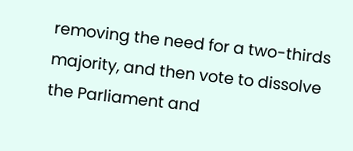removing the need for a two-thirds majority, and then vote to dissolve the Parliament and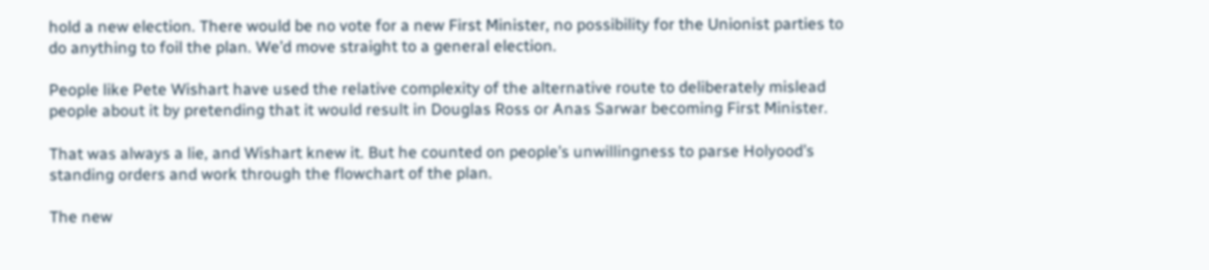hold a new election. There would be no vote for a new First Minister, no possibility for the Unionist parties to do anything to foil the plan. We’d move straight to a general election.

People like Pete Wishart have used the relative complexity of the alternative route to deliberately mislead people about it by pretending that it would result in Douglas Ross or Anas Sarwar becoming First Minister.

That was always a lie, and Wishart knew it. But he counted on people’s unwillingness to parse Holyood’s standing orders and work through the flowchart of the plan.

The new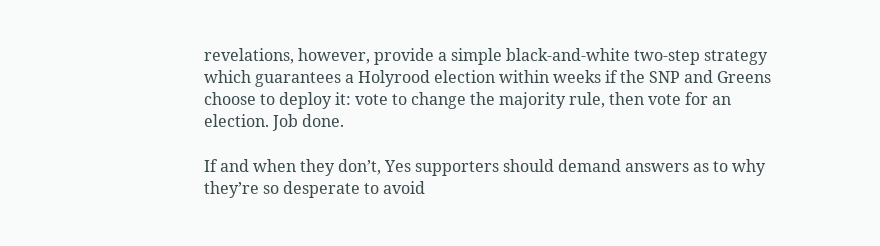revelations, however, provide a simple black-and-white two-step strategy which guarantees a Holyrood election within weeks if the SNP and Greens choose to deploy it: vote to change the majority rule, then vote for an election. Job done.

If and when they don’t, Yes supporters should demand answers as to why they’re so desperate to avoid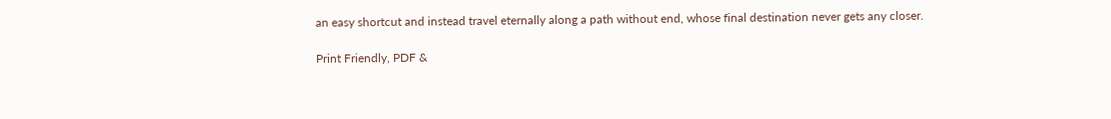an easy shortcut and instead travel eternally along a path without end, whose final destination never gets any closer.

Print Friendly, PDF &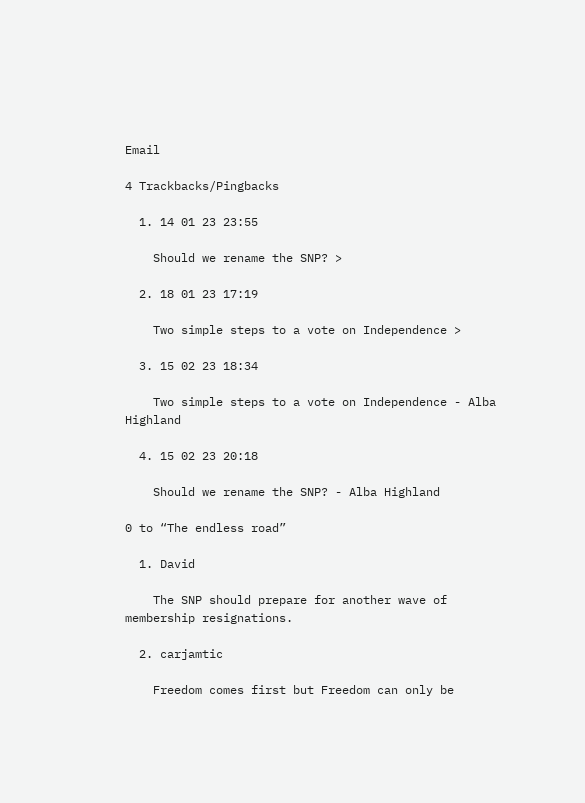Email

4 Trackbacks/Pingbacks

  1. 14 01 23 23:55

    Should we rename the SNP? >

  2. 18 01 23 17:19

    Two simple steps to a vote on Independence >

  3. 15 02 23 18:34

    Two simple steps to a vote on Independence - Alba Highland

  4. 15 02 23 20:18

    Should we rename the SNP? - Alba Highland

0 to “The endless road”

  1. David

    The SNP should prepare for another wave of membership resignations.

  2. carjamtic

    Freedom comes first but Freedom can only be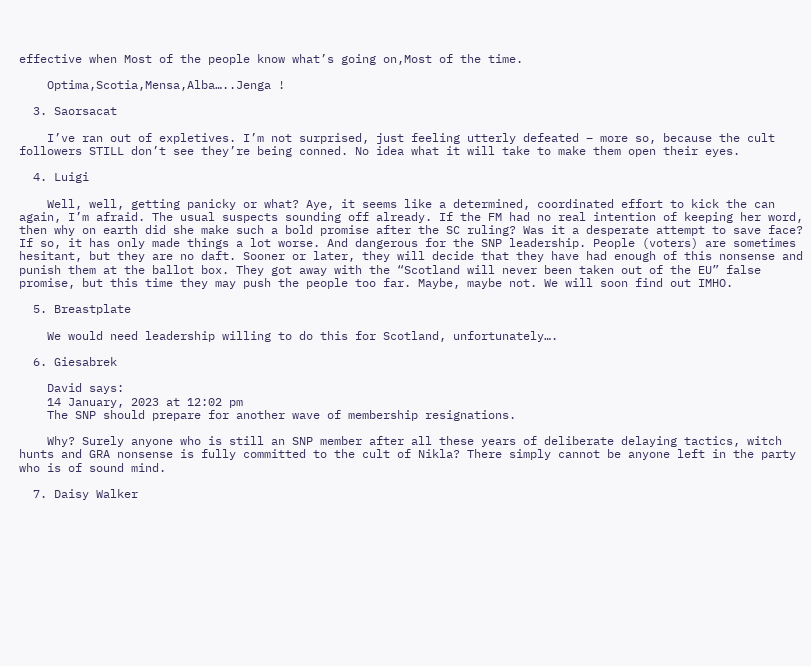effective when Most of the people know what’s going on,Most of the time.

    Optima,Scotia,Mensa,Alba…..Jenga !

  3. Saorsacat

    I’ve ran out of expletives. I’m not surprised, just feeling utterly defeated – more so, because the cult followers STILL don’t see they’re being conned. No idea what it will take to make them open their eyes.

  4. Luigi

    Well, well, getting panicky or what? Aye, it seems like a determined, coordinated effort to kick the can again, I’m afraid. The usual suspects sounding off already. If the FM had no real intention of keeping her word, then why on earth did she make such a bold promise after the SC ruling? Was it a desperate attempt to save face? If so, it has only made things a lot worse. And dangerous for the SNP leadership. People (voters) are sometimes hesitant, but they are no daft. Sooner or later, they will decide that they have had enough of this nonsense and punish them at the ballot box. They got away with the “Scotland will never been taken out of the EU” false promise, but this time they may push the people too far. Maybe, maybe not. We will soon find out IMHO.

  5. Breastplate

    We would need leadership willing to do this for Scotland, unfortunately….

  6. Giesabrek

    David says:
    14 January, 2023 at 12:02 pm
    The SNP should prepare for another wave of membership resignations.

    Why? Surely anyone who is still an SNP member after all these years of deliberate delaying tactics, witch hunts and GRA nonsense is fully committed to the cult of Nikla? There simply cannot be anyone left in the party who is of sound mind.

  7. Daisy Walker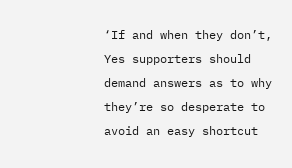‘If and when they don’t, Yes supporters should demand answers as to why they’re so desperate to avoid an easy shortcut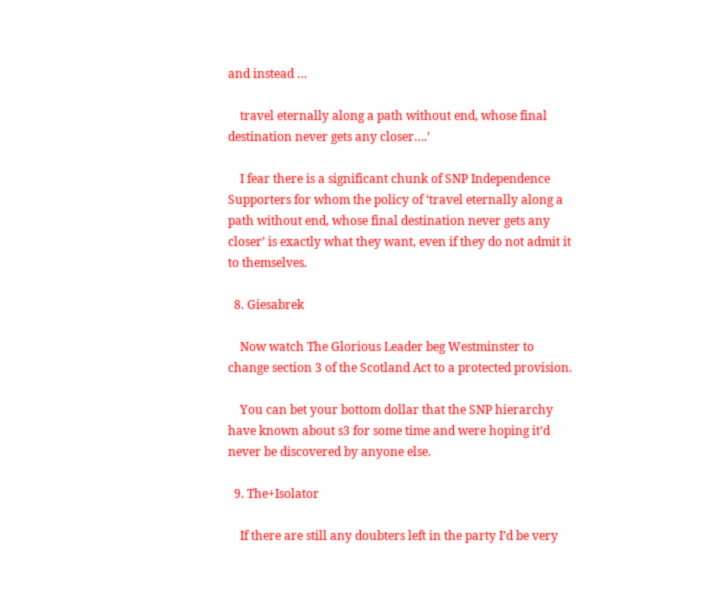and instead …

    travel eternally along a path without end, whose final destination never gets any closer….’

    I fear there is a significant chunk of SNP Independence Supporters for whom the policy of ‘travel eternally along a path without end, whose final destination never gets any closer’ is exactly what they want, even if they do not admit it to themselves.

  8. Giesabrek

    Now watch The Glorious Leader beg Westminster to change section 3 of the Scotland Act to a protected provision.

    You can bet your bottom dollar that the SNP hierarchy have known about s3 for some time and were hoping it’d never be discovered by anyone else.

  9. The+Isolator

    If there are still any doubters left in the party I’d be very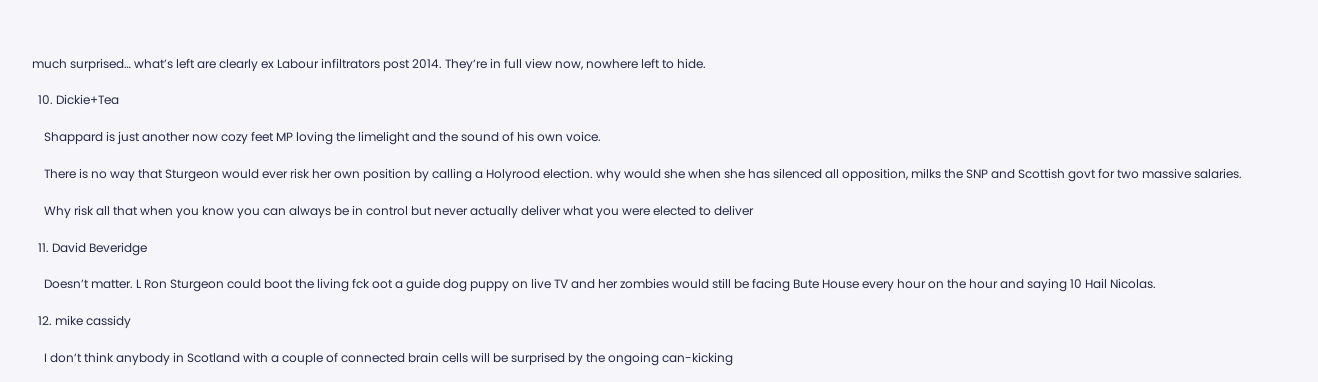much surprised… what’s left are clearly ex Labour infiltrators post 2014. They’re in full view now, nowhere left to hide.

  10. Dickie+Tea

    Shappard is just another now cozy feet MP loving the limelight and the sound of his own voice.

    There is no way that Sturgeon would ever risk her own position by calling a Holyrood election. why would she when she has silenced all opposition, milks the SNP and Scottish govt for two massive salaries.

    Why risk all that when you know you can always be in control but never actually deliver what you were elected to deliver

  11. David Beveridge

    Doesn’t matter. L Ron Sturgeon could boot the living fck oot a guide dog puppy on live TV and her zombies would still be facing Bute House every hour on the hour and saying 10 Hail Nicolas.

  12. mike cassidy

    I don’t think anybody in Scotland with a couple of connected brain cells will be surprised by the ongoing can-kicking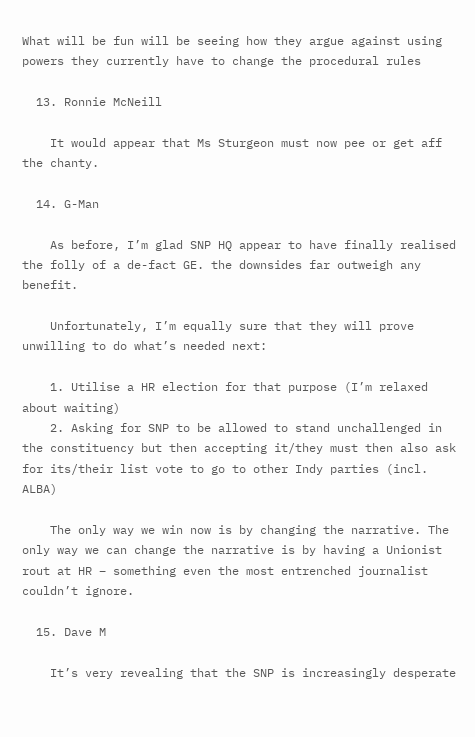What will be fun will be seeing how they argue against using powers they currently have to change the procedural rules

  13. Ronnie McNeill

    It would appear that Ms Sturgeon must now pee or get aff the chanty.

  14. G-Man

    As before, I’m glad SNP HQ appear to have finally realised the folly of a de-fact GE. the downsides far outweigh any benefit.

    Unfortunately, I’m equally sure that they will prove unwilling to do what’s needed next:

    1. Utilise a HR election for that purpose (I’m relaxed about waiting)
    2. Asking for SNP to be allowed to stand unchallenged in the constituency but then accepting it/they must then also ask for its/their list vote to go to other Indy parties (incl. ALBA)

    The only way we win now is by changing the narrative. The only way we can change the narrative is by having a Unionist rout at HR – something even the most entrenched journalist couldn’t ignore.

  15. Dave M

    It’s very revealing that the SNP is increasingly desperate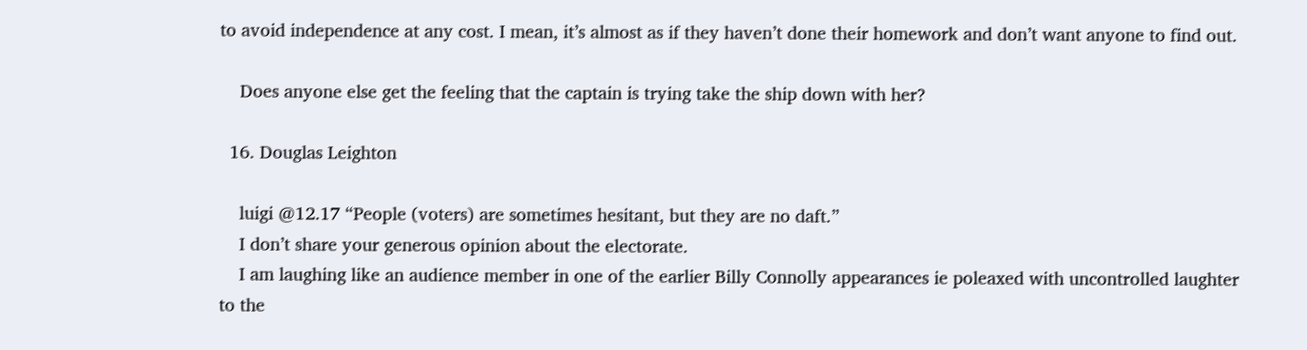to avoid independence at any cost. I mean, it’s almost as if they haven’t done their homework and don’t want anyone to find out.

    Does anyone else get the feeling that the captain is trying take the ship down with her?

  16. Douglas Leighton

    luigi @12.17 “People (voters) are sometimes hesitant, but they are no daft.”
    I don’t share your generous opinion about the electorate.
    I am laughing like an audience member in one of the earlier Billy Connolly appearances ie poleaxed with uncontrolled laughter to the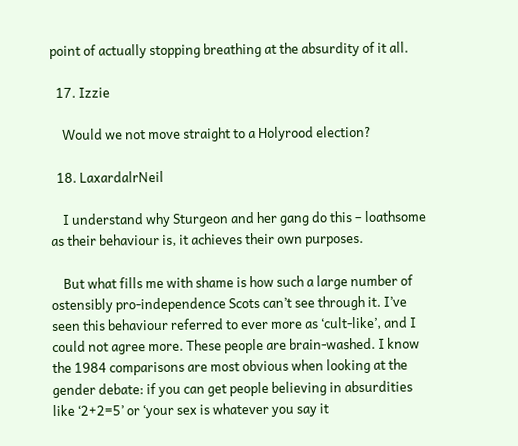point of actually stopping breathing at the absurdity of it all.

  17. Izzie

    Would we not move straight to a Holyrood election?

  18. LaxardalrNeil

    I understand why Sturgeon and her gang do this – loathsome as their behaviour is, it achieves their own purposes.

    But what fills me with shame is how such a large number of ostensibly pro-independence Scots can’t see through it. I’ve seen this behaviour referred to ever more as ‘cult-like’, and I could not agree more. These people are brain-washed. I know the 1984 comparisons are most obvious when looking at the gender debate: if you can get people believing in absurdities like ‘2+2=5’ or ‘your sex is whatever you say it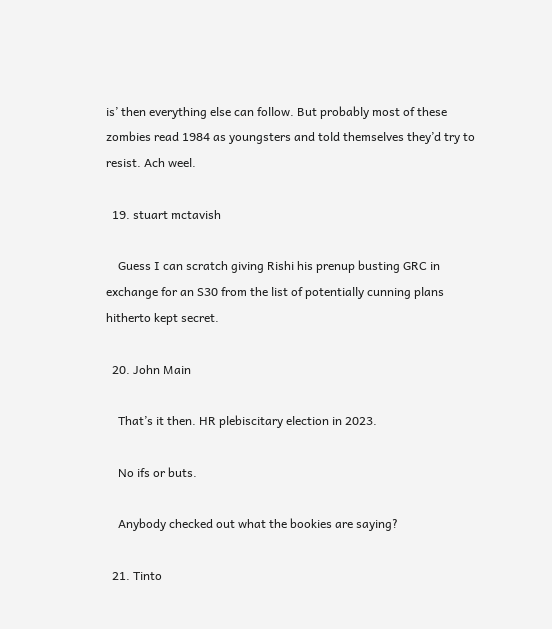is’ then everything else can follow. But probably most of these zombies read 1984 as youngsters and told themselves they’d try to resist. Ach weel.

  19. stuart mctavish

    Guess I can scratch giving Rishi his prenup busting GRC in exchange for an S30 from the list of potentially cunning plans hitherto kept secret.

  20. John Main

    That’s it then. HR plebiscitary election in 2023.

    No ifs or buts.

    Anybody checked out what the bookies are saying?

  21. Tinto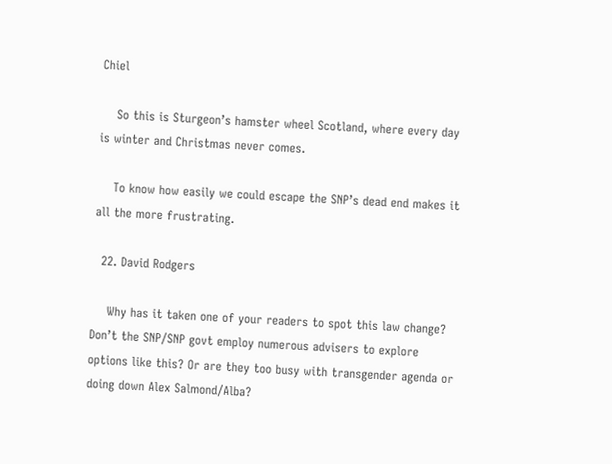Chiel

    So this is Sturgeon’s hamster wheel Scotland, where every day is winter and Christmas never comes.

    To know how easily we could escape the SNP’s dead end makes it all the more frustrating.

  22. David Rodgers

    Why has it taken one of your readers to spot this law change? Don’t the SNP/SNP govt employ numerous advisers to explore options like this? Or are they too busy with transgender agenda or doing down Alex Salmond/Alba?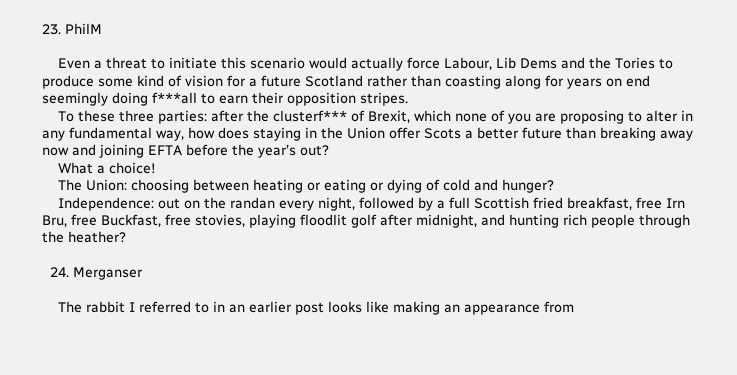23. PhilM

    Even a threat to initiate this scenario would actually force Labour, Lib Dems and the Tories to produce some kind of vision for a future Scotland rather than coasting along for years on end seemingly doing f***all to earn their opposition stripes.
    To these three parties: after the clusterf*** of Brexit, which none of you are proposing to alter in any fundamental way, how does staying in the Union offer Scots a better future than breaking away now and joining EFTA before the year’s out?
    What a choice!
    The Union: choosing between heating or eating or dying of cold and hunger?
    Independence: out on the randan every night, followed by a full Scottish fried breakfast, free Irn Bru, free Buckfast, free stovies, playing floodlit golf after midnight, and hunting rich people through the heather?

  24. Merganser

    The rabbit I referred to in an earlier post looks like making an appearance from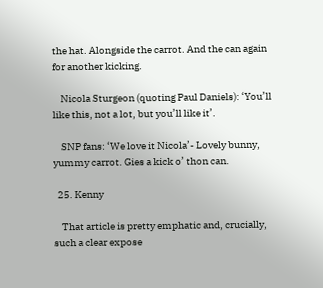the hat. Alongside the carrot. And the can again for another kicking.

    Nicola Sturgeon (quoting Paul Daniels): ‘You’ll like this, not a lot, but you’ll like it’.

    SNP fans: ‘We love it Nicola’- Lovely bunny, yummy carrot. Gies a kick o’ thon can.

  25. Kenny

    That article is pretty emphatic and, crucially, such a clear expose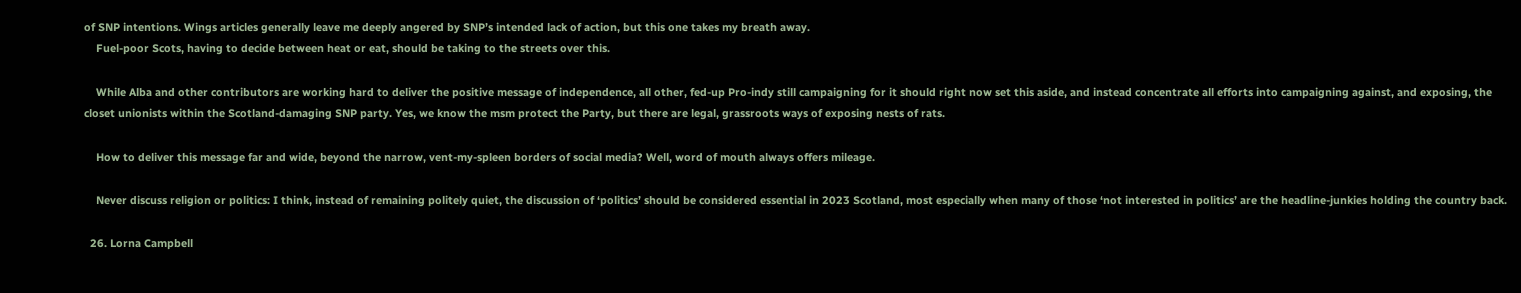of SNP intentions. Wings articles generally leave me deeply angered by SNP’s intended lack of action, but this one takes my breath away.
    Fuel-poor Scots, having to decide between heat or eat, should be taking to the streets over this.

    While Alba and other contributors are working hard to deliver the positive message of independence, all other, fed-up Pro-indy still campaigning for it should right now set this aside, and instead concentrate all efforts into campaigning against, and exposing, the closet unionists within the Scotland-damaging SNP party. Yes, we know the msm protect the Party, but there are legal, grassroots ways of exposing nests of rats.

    How to deliver this message far and wide, beyond the narrow, vent-my-spleen borders of social media? Well, word of mouth always offers mileage.

    Never discuss religion or politics: I think, instead of remaining politely quiet, the discussion of ‘politics’ should be considered essential in 2023 Scotland, most especially when many of those ‘not interested in politics’ are the headline-junkies holding the country back.

  26. Lorna Campbell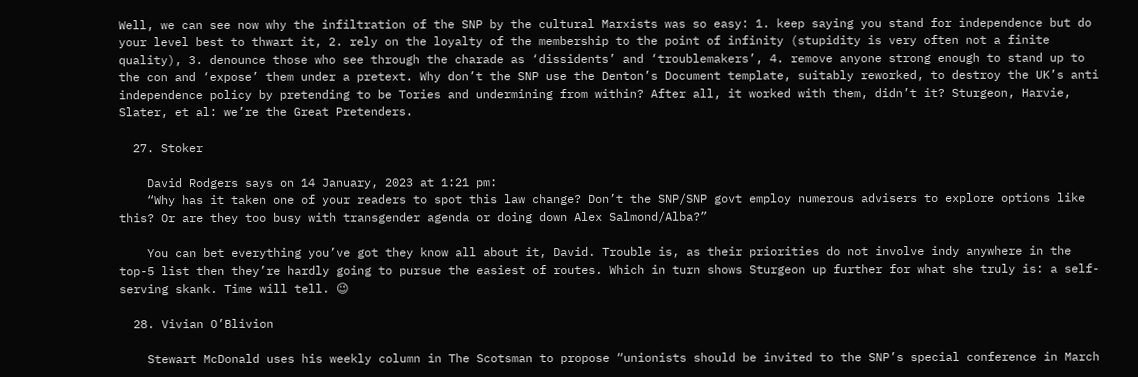Well, we can see now why the infiltration of the SNP by the cultural Marxists was so easy: 1. keep saying you stand for independence but do your level best to thwart it, 2. rely on the loyalty of the membership to the point of infinity (stupidity is very often not a finite quality), 3. denounce those who see through the charade as ‘dissidents’ and ‘troublemakers’, 4. remove anyone strong enough to stand up to the con and ‘expose’ them under a pretext. Why don’t the SNP use the Denton’s Document template, suitably reworked, to destroy the UK’s anti independence policy by pretending to be Tories and undermining from within? After all, it worked with them, didn’t it? Sturgeon, Harvie, Slater, et al: we’re the Great Pretenders.

  27. Stoker

    David Rodgers says on 14 January, 2023 at 1:21 pm:
    “Why has it taken one of your readers to spot this law change? Don’t the SNP/SNP govt employ numerous advisers to explore options like this? Or are they too busy with transgender agenda or doing down Alex Salmond/Alba?”

    You can bet everything you’ve got they know all about it, David. Trouble is, as their priorities do not involve indy anywhere in the top-5 list then they’re hardly going to pursue the easiest of routes. Which in turn shows Sturgeon up further for what she truly is: a self-serving skank. Time will tell. 😉

  28. Vivian O’Blivion

    Stewart McDonald uses his weekly column in The Scotsman to propose “unionists should be invited to the SNP’s special conference in March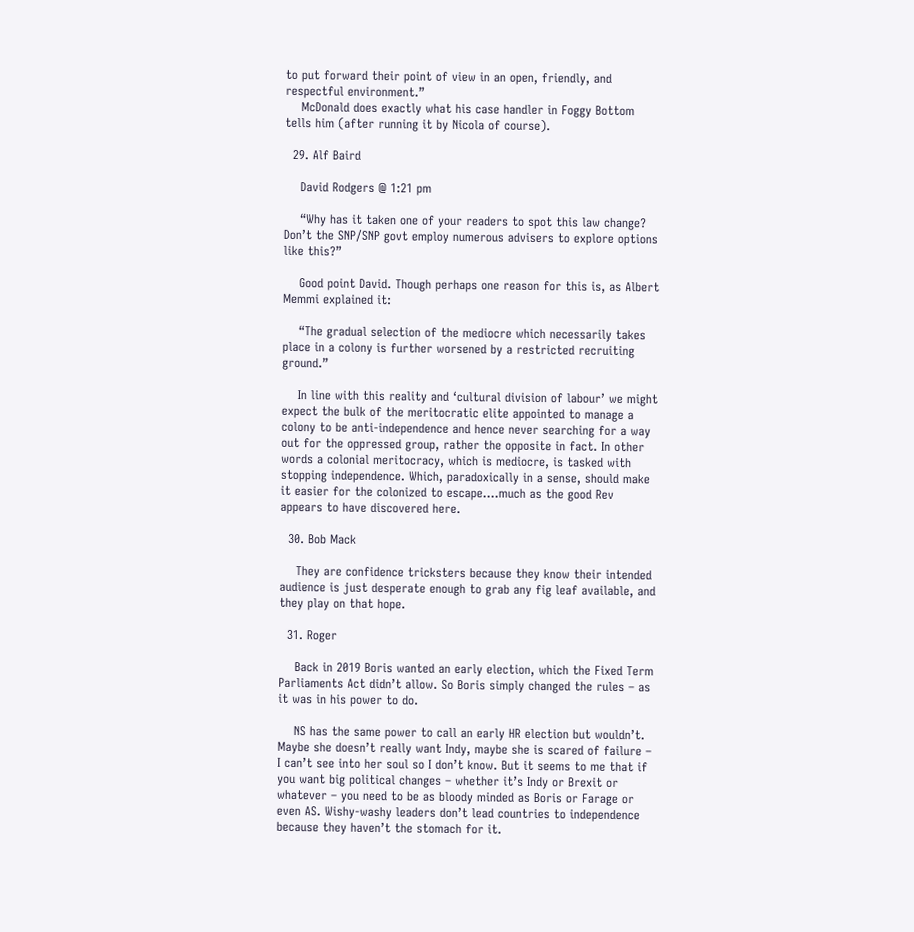to put forward their point of view in an open, friendly, and respectful environment.”
    McDonald does exactly what his case handler in Foggy Bottom tells him (after running it by Nicola of course).

  29. Alf Baird

    David Rodgers @ 1:21 pm

    “Why has it taken one of your readers to spot this law change? Don’t the SNP/SNP govt employ numerous advisers to explore options like this?”

    Good point David. Though perhaps one reason for this is, as Albert Memmi explained it:

    “The gradual selection of the mediocre which necessarily takes place in a colony is further worsened by a restricted recruiting ground.”

    In line with this reality and ‘cultural division of labour’ we might expect the bulk of the meritocratic elite appointed to manage a colony to be anti-independence and hence never searching for a way out for the oppressed group, rather the opposite in fact. In other words a colonial meritocracy, which is mediocre, is tasked with stopping independence. Which, paradoxically in a sense, should make it easier for the colonized to escape….much as the good Rev appears to have discovered here.

  30. Bob Mack

    They are confidence tricksters because they know their intended audience is just desperate enough to grab any fig leaf available, and they play on that hope.

  31. Roger

    Back in 2019 Boris wanted an early election, which the Fixed Term Parliaments Act didn’t allow. So Boris simply changed the rules – as it was in his power to do.

    NS has the same power to call an early HR election but wouldn’t. Maybe she doesn’t really want Indy, maybe she is scared of failure – I can’t see into her soul so I don’t know. But it seems to me that if you want big political changes – whether it’s Indy or Brexit or whatever – you need to be as bloody minded as Boris or Farage or even AS. Wishy-washy leaders don’t lead countries to independence because they haven’t the stomach for it.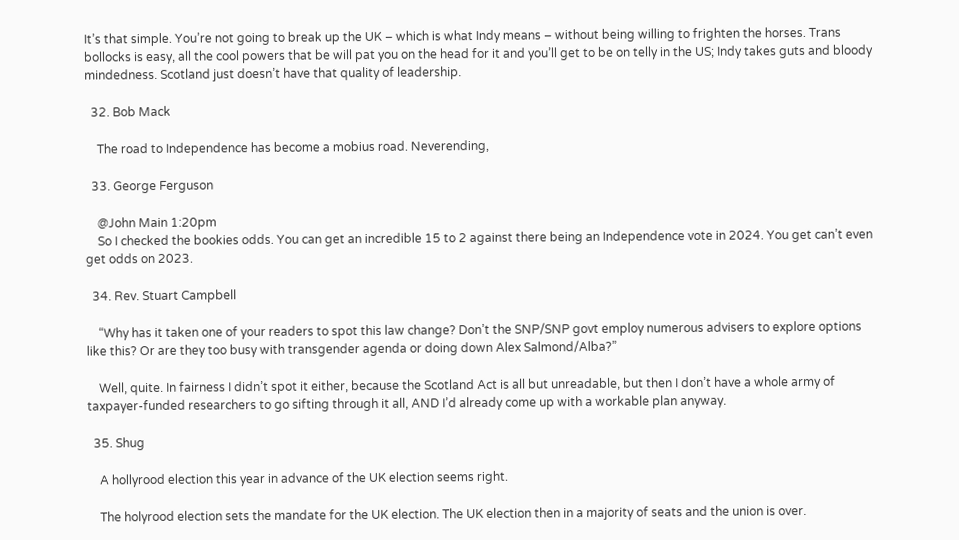It’s that simple. You’re not going to break up the UK – which is what Indy means – without being willing to frighten the horses. Trans bollocks is easy, all the cool powers that be will pat you on the head for it and you’ll get to be on telly in the US; Indy takes guts and bloody mindedness. Scotland just doesn’t have that quality of leadership.

  32. Bob Mack

    The road to Independence has become a mobius road. Neverending,

  33. George Ferguson

    @John Main 1:20pm
    So I checked the bookies odds. You can get an incredible 15 to 2 against there being an Independence vote in 2024. You get can’t even get odds on 2023.

  34. Rev. Stuart Campbell

    “Why has it taken one of your readers to spot this law change? Don’t the SNP/SNP govt employ numerous advisers to explore options like this? Or are they too busy with transgender agenda or doing down Alex Salmond/Alba?”

    Well, quite. In fairness I didn’t spot it either, because the Scotland Act is all but unreadable, but then I don’t have a whole army of taxpayer-funded researchers to go sifting through it all, AND I’d already come up with a workable plan anyway.

  35. Shug

    A hollyrood election this year in advance of the UK election seems right.

    The holyrood election sets the mandate for the UK election. The UK election then in a majority of seats and the union is over.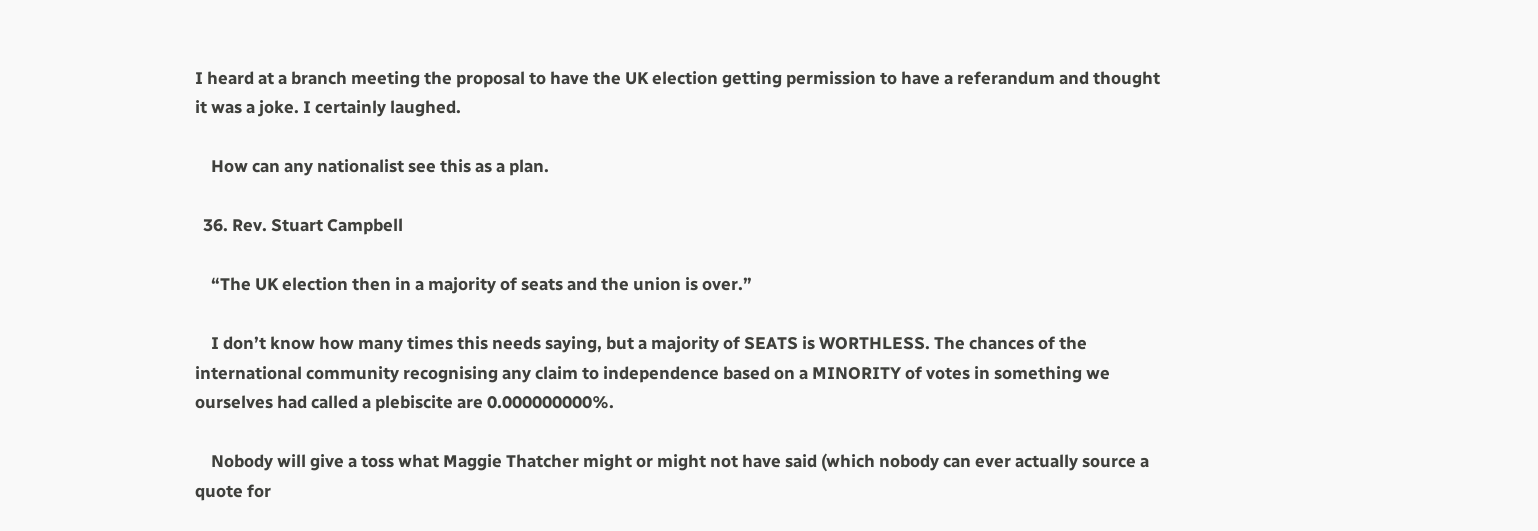I heard at a branch meeting the proposal to have the UK election getting permission to have a referandum and thought it was a joke. I certainly laughed.

    How can any nationalist see this as a plan.

  36. Rev. Stuart Campbell

    “The UK election then in a majority of seats and the union is over.”

    I don’t know how many times this needs saying, but a majority of SEATS is WORTHLESS. The chances of the international community recognising any claim to independence based on a MINORITY of votes in something we ourselves had called a plebiscite are 0.000000000%.

    Nobody will give a toss what Maggie Thatcher might or might not have said (which nobody can ever actually source a quote for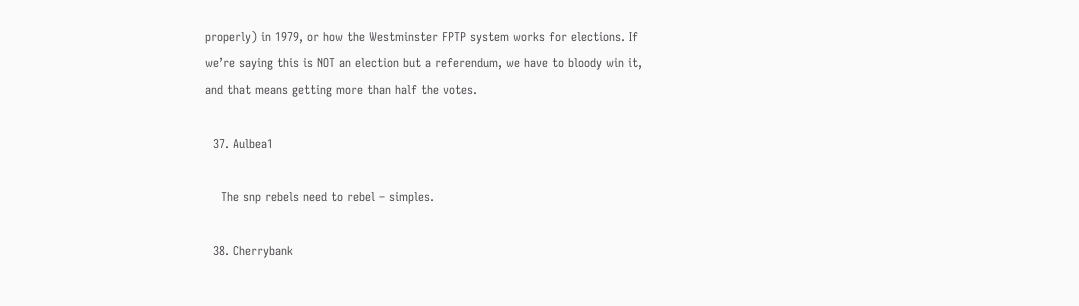properly) in 1979, or how the Westminster FPTP system works for elections. If we’re saying this is NOT an election but a referendum, we have to bloody win it, and that means getting more than half the votes.

  37. Aulbea1

    The snp rebels need to rebel – simples.

  38. Cherrybank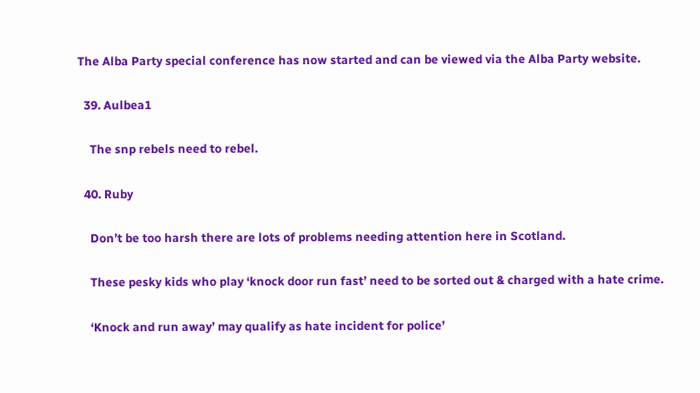The Alba Party special conference has now started and can be viewed via the Alba Party website.

  39. Aulbea1

    The snp rebels need to rebel.

  40. Ruby

    Don’t be too harsh there are lots of problems needing attention here in Scotland.

    These pesky kids who play ‘knock door run fast’ need to be sorted out & charged with a hate crime.

    ‘Knock and run away’ may qualify as hate incident for police’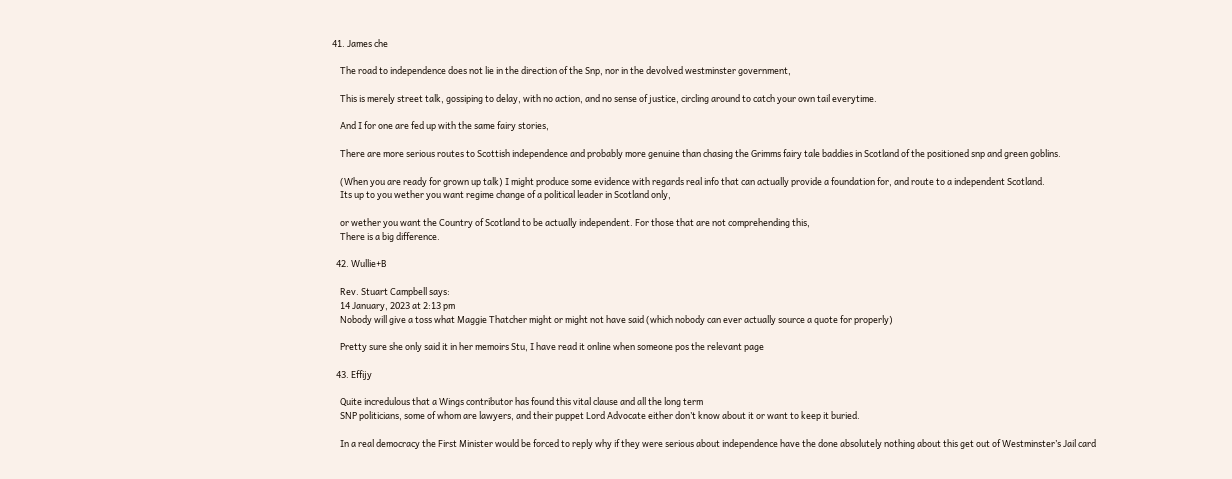41. James che

    The road to independence does not lie in the direction of the Snp, nor in the devolved westminster government,

    This is merely street talk, gossiping to delay, with no action, and no sense of justice, circling around to catch your own tail everytime.

    And I for one are fed up with the same fairy stories,

    There are more serious routes to Scottish independence and probably more genuine than chasing the Grimms fairy tale baddies in Scotland of the positioned snp and green goblins.

    (When you are ready for grown up talk) I might produce some evidence with regards real info that can actually provide a foundation for, and route to a independent Scotland.
    Its up to you wether you want regime change of a political leader in Scotland only,

    or wether you want the Country of Scotland to be actually independent. For those that are not comprehending this,
    There is a big difference.

  42. Wullie+B

    Rev. Stuart Campbell says:
    14 January, 2023 at 2:13 pm
    Nobody will give a toss what Maggie Thatcher might or might not have said (which nobody can ever actually source a quote for properly)

    Pretty sure she only said it in her memoirs Stu, I have read it online when someone pos the relevant page

  43. Effijy

    Quite incredulous that a Wings contributor has found this vital clause and all the long term
    SNP politicians, some of whom are lawyers, and their puppet Lord Advocate either don’t know about it or want to keep it buried.

    In a real democracy the First Minister would be forced to reply why if they were serious about independence have the done absolutely nothing about this get out of Westminster’s Jail card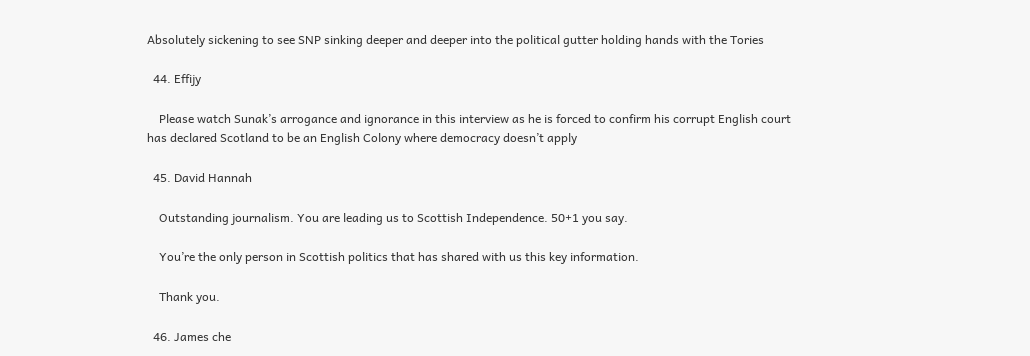Absolutely sickening to see SNP sinking deeper and deeper into the political gutter holding hands with the Tories

  44. Effijy

    Please watch Sunak’s arrogance and ignorance in this interview as he is forced to confirm his corrupt English court has declared Scotland to be an English Colony where democracy doesn’t apply

  45. David Hannah

    Outstanding journalism. You are leading us to Scottish Independence. 50+1 you say.

    You’re the only person in Scottish politics that has shared with us this key information.

    Thank you.

  46. James che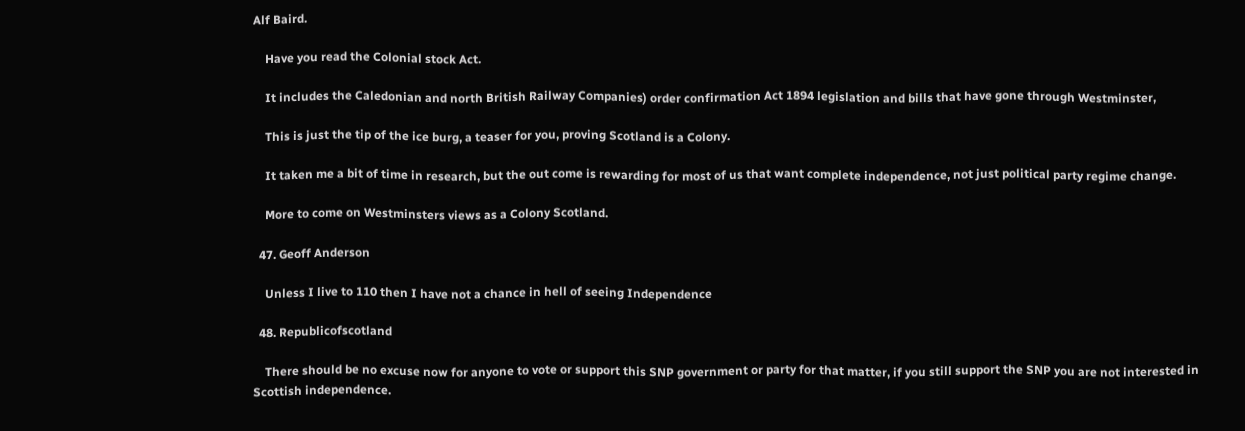Alf Baird.

    Have you read the Colonial stock Act.

    It includes the Caledonian and north British Railway Companies) order confirmation Act 1894 legislation and bills that have gone through Westminster,

    This is just the tip of the ice burg, a teaser for you, proving Scotland is a Colony.

    It taken me a bit of time in research, but the out come is rewarding for most of us that want complete independence, not just political party regime change.

    More to come on Westminsters views as a Colony Scotland.

  47. Geoff Anderson

    Unless I live to 110 then I have not a chance in hell of seeing Independence

  48. Republicofscotland

    There should be no excuse now for anyone to vote or support this SNP government or party for that matter, if you still support the SNP you are not interested in Scottish independence.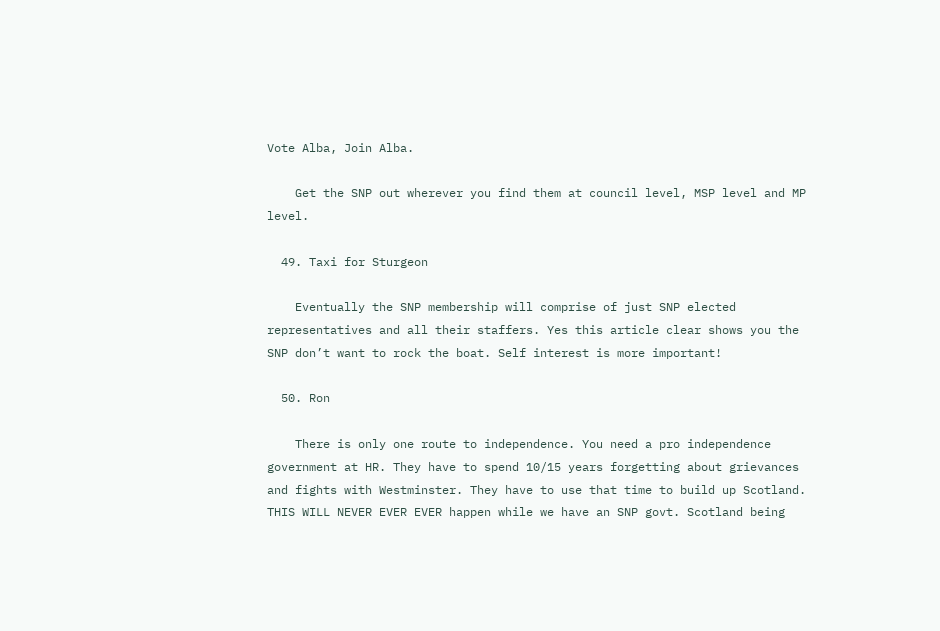Vote Alba, Join Alba.

    Get the SNP out wherever you find them at council level, MSP level and MP level.

  49. Taxi for Sturgeon

    Eventually the SNP membership will comprise of just SNP elected representatives and all their staffers. Yes this article clear shows you the SNP don’t want to rock the boat. Self interest is more important!

  50. Ron

    There is only one route to independence. You need a pro independence government at HR. They have to spend 10/15 years forgetting about grievances and fights with Westminster. They have to use that time to build up Scotland. THIS WILL NEVER EVER EVER happen while we have an SNP govt. Scotland being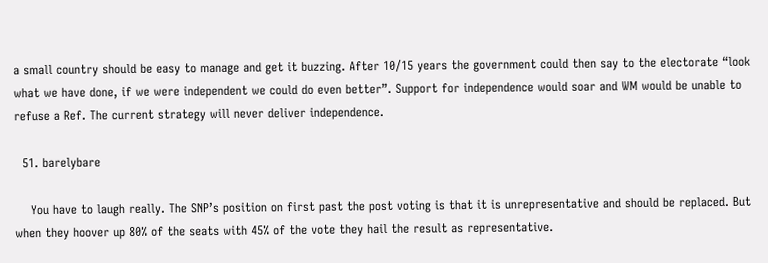a small country should be easy to manage and get it buzzing. After 10/15 years the government could then say to the electorate “look what we have done, if we were independent we could do even better”. Support for independence would soar and WM would be unable to refuse a Ref. The current strategy will never deliver independence.

  51. barelybare

    You have to laugh really. The SNP’s position on first past the post voting is that it is unrepresentative and should be replaced. But when they hoover up 80% of the seats with 45% of the vote they hail the result as representative.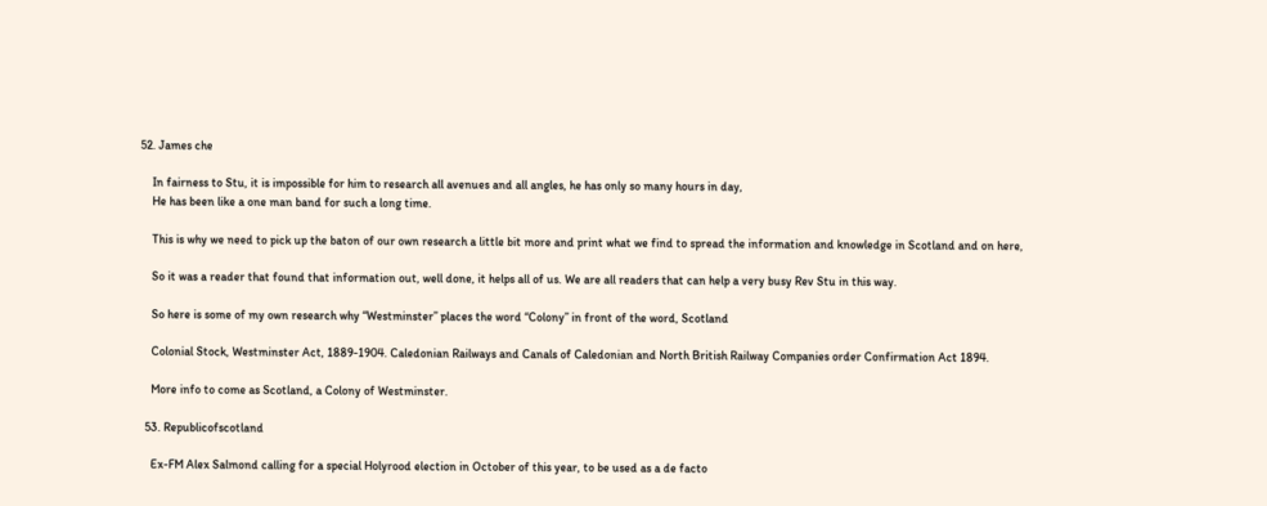52. James che

    In fairness to Stu, it is impossible for him to research all avenues and all angles, he has only so many hours in day,
    He has been like a one man band for such a long time.

    This is why we need to pick up the baton of our own research a little bit more and print what we find to spread the information and knowledge in Scotland and on here,

    So it was a reader that found that information out, well done, it helps all of us. We are all readers that can help a very busy Rev Stu in this way.

    So here is some of my own research why “Westminster” places the word “Colony” in front of the word, Scotland

    Colonial Stock, Westminster Act, 1889-1904. Caledonian Railways and Canals of Caledonian and North British Railway Companies order Confirmation Act 1894.

    More info to come as Scotland, a Colony of Westminster.

  53. Republicofscotland

    Ex-FM Alex Salmond calling for a special Holyrood election in October of this year, to be used as a de facto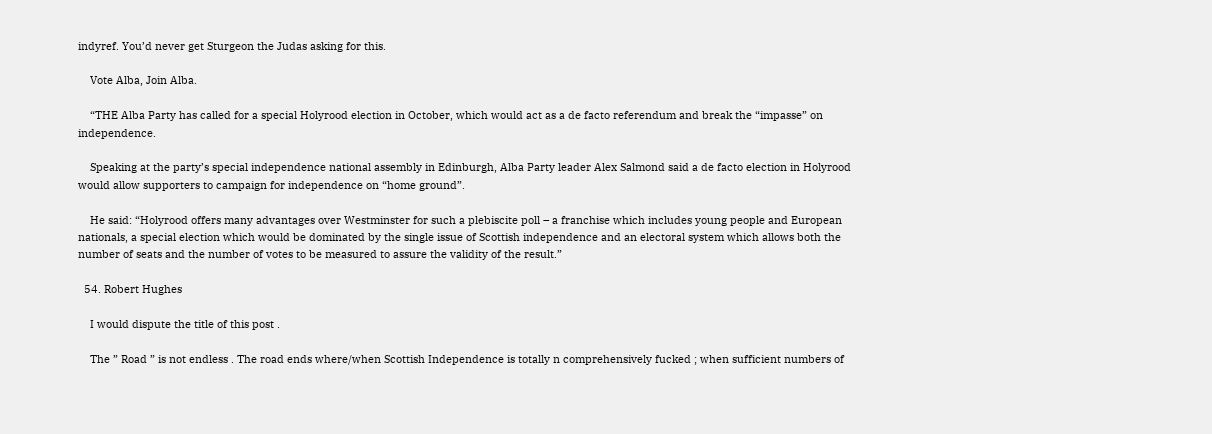indyref. You’d never get Sturgeon the Judas asking for this.

    Vote Alba, Join Alba.

    “THE Alba Party has called for a special Holyrood election in October, which would act as a de facto referendum and break the “impasse” on independence.

    Speaking at the party’s special independence national assembly in Edinburgh, Alba Party leader Alex Salmond said a de facto election in Holyrood would allow supporters to campaign for independence on “home ground”.

    He said: “Holyrood offers many advantages over Westminster for such a plebiscite poll – a franchise which includes young people and European nationals, a special election which would be dominated by the single issue of Scottish independence and an electoral system which allows both the number of seats and the number of votes to be measured to assure the validity of the result.”

  54. Robert Hughes

    I would dispute the title of this post .

    The ” Road ” is not endless . The road ends where/when Scottish Independence is totally n comprehensively fucked ; when sufficient numbers of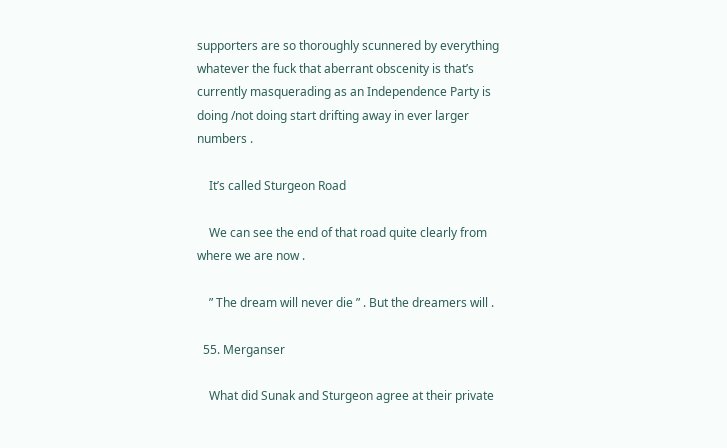supporters are so thoroughly scunnered by everything whatever the fuck that aberrant obscenity is that’s currently masquerading as an Independence Party is doing /not doing start drifting away in ever larger numbers .

    It’s called Sturgeon Road

    We can see the end of that road quite clearly from where we are now .

    ” The dream will never die ” . But the dreamers will .

  55. Merganser

    What did Sunak and Sturgeon agree at their private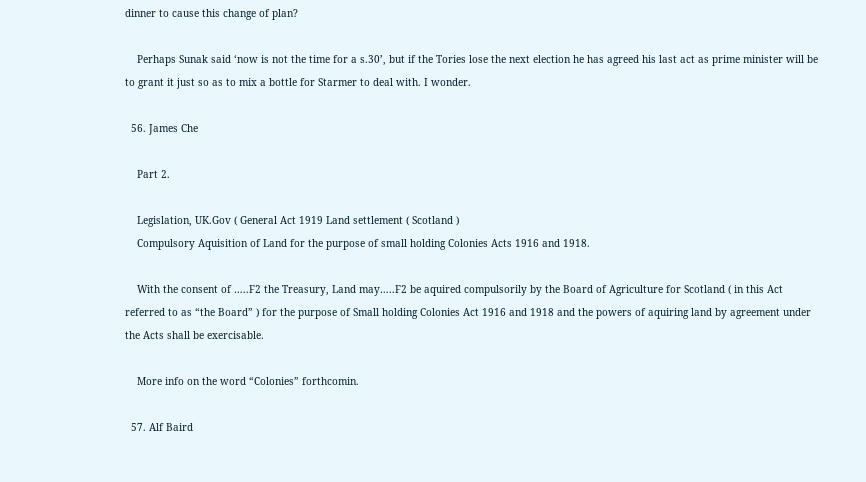dinner to cause this change of plan?

    Perhaps Sunak said ‘now is not the time for a s.30’, but if the Tories lose the next election he has agreed his last act as prime minister will be to grant it just so as to mix a bottle for Starmer to deal with. I wonder.

  56. James Che

    Part 2.

    Legislation, UK.Gov ( General Act 1919 Land settlement ( Scotland )
    Compulsory Aquisition of Land for the purpose of small holding Colonies Acts 1916 and 1918.

    With the consent of …..F2 the Treasury, Land may…..F2 be aquired compulsorily by the Board of Agriculture for Scotland ( in this Act referred to as “the Board” ) for the purpose of Small holding Colonies Act 1916 and 1918 and the powers of aquiring land by agreement under the Acts shall be exercisable.

    More info on the word “Colonies” forthcomin.

  57. Alf Baird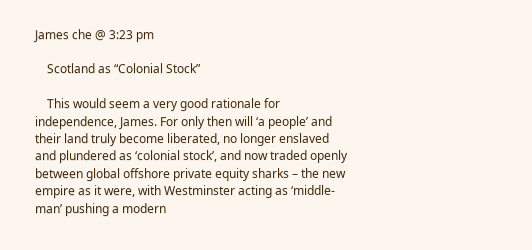James che @ 3:23 pm

    Scotland as “Colonial Stock”

    This would seem a very good rationale for independence, James. For only then will ‘a people’ and their land truly become liberated, no longer enslaved and plundered as ‘colonial stock’, and now traded openly between global offshore private equity sharks – the new empire as it were, with Westminster acting as ‘middle-man’ pushing a modern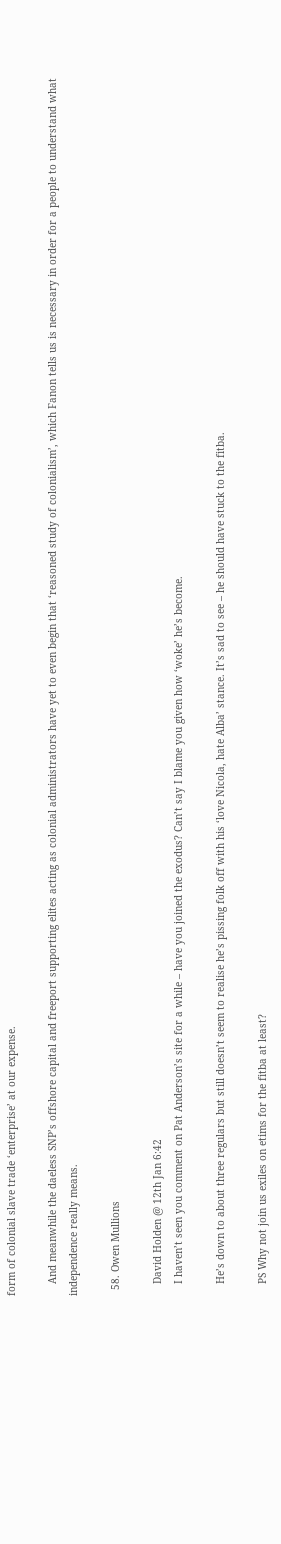form of colonial slave trade ‘enterprise’ at our expense.

    And meanwhile the daeless SNP’s offshore capital and freeport supporting elites acting as colonial administrators have yet to even begin that ‘reasoned study of colonialism’, which Fanon tells us is necessary in order for a people to understand what independence really means.

  58. Owen Mullions

    David Holden @ 12th Jan 6:42
    I haven’t seen you comment on Pat Anderson’s site for a while – have you joined the exodus? Can’t say I blame you given how ‘woke’ he’s become.

    He’s down to about three regulars but still doesn’t seem to realise he’s pissing folk off with his ‘love Nicola, hate Alba’ stance. It’s sad to see – he should have stuck to the fitba.

    PS Why not join us exiles on etims for the fitba at least?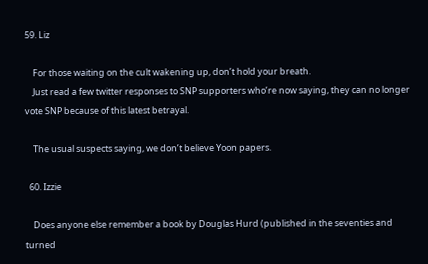59. Liz

    For those waiting on the cult wakening up, don’t hold your breath.
    Just read a few twitter responses to SNP supporters who’re now saying, they can no longer vote SNP because of this latest betrayal.

    The usual suspects saying, we don’t believe Yoon papers.

  60. Izzie

    Does anyone else remember a book by Douglas Hurd (published in the seventies and turned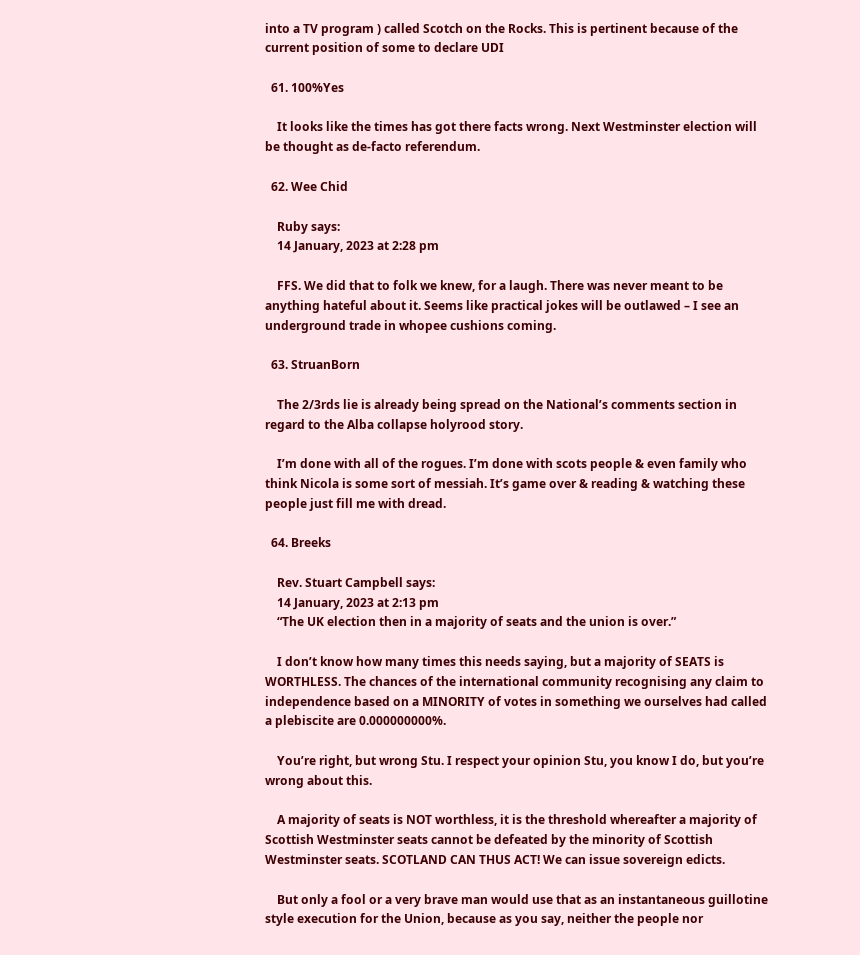into a TV program ) called Scotch on the Rocks. This is pertinent because of the current position of some to declare UDI

  61. 100%Yes

    It looks like the times has got there facts wrong. Next Westminster election will be thought as de-facto referendum.

  62. Wee Chid

    Ruby says:
    14 January, 2023 at 2:28 pm

    FFS. We did that to folk we knew, for a laugh. There was never meant to be anything hateful about it. Seems like practical jokes will be outlawed – I see an underground trade in whopee cushions coming.

  63. StruanBorn

    The 2/3rds lie is already being spread on the National’s comments section in regard to the Alba collapse holyrood story.

    I’m done with all of the rogues. I’m done with scots people & even family who think Nicola is some sort of messiah. It’s game over & reading & watching these people just fill me with dread.

  64. Breeks

    Rev. Stuart Campbell says:
    14 January, 2023 at 2:13 pm
    “The UK election then in a majority of seats and the union is over.”

    I don’t know how many times this needs saying, but a majority of SEATS is WORTHLESS. The chances of the international community recognising any claim to independence based on a MINORITY of votes in something we ourselves had called a plebiscite are 0.000000000%.

    You’re right, but wrong Stu. I respect your opinion Stu, you know I do, but you’re wrong about this.

    A majority of seats is NOT worthless, it is the threshold whereafter a majority of Scottish Westminster seats cannot be defeated by the minority of Scottish Westminster seats. SCOTLAND CAN THUS ACT! We can issue sovereign edicts.

    But only a fool or a very brave man would use that as an instantaneous guillotine style execution for the Union, because as you say, neither the people nor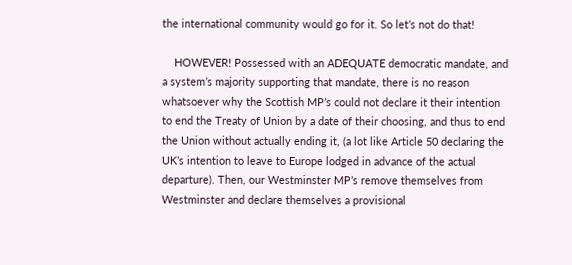the international community would go for it. So let’s not do that!

    HOWEVER! Possessed with an ADEQUATE democratic mandate, and a system’s majority supporting that mandate, there is no reason whatsoever why the Scottish MP’s could not declare it their intention to end the Treaty of Union by a date of their choosing, and thus to end the Union without actually ending it, (a lot like Article 50 declaring the UK’s intention to leave to Europe lodged in advance of the actual departure). Then, our Westminster MP’s remove themselves from Westminster and declare themselves a provisional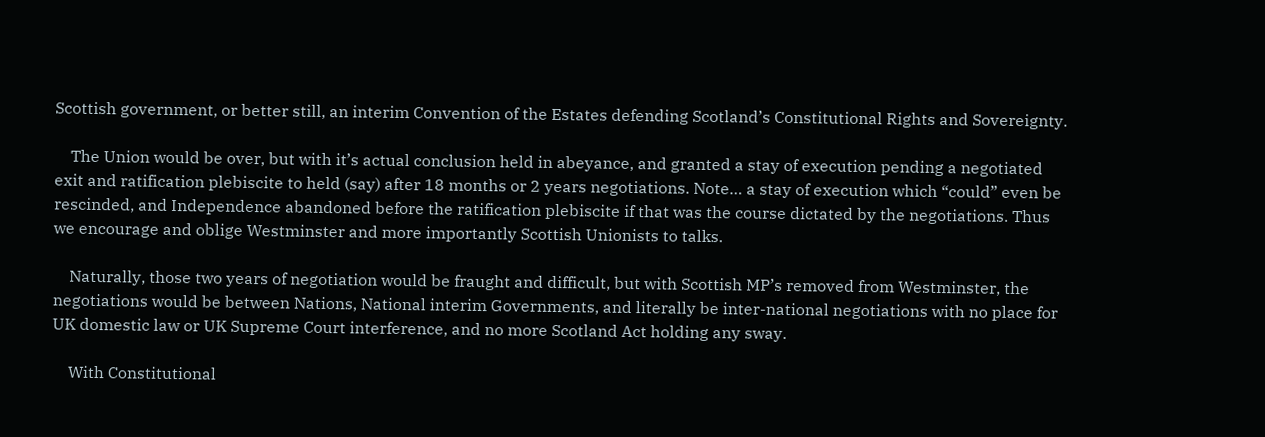Scottish government, or better still, an interim Convention of the Estates defending Scotland’s Constitutional Rights and Sovereignty.

    The Union would be over, but with it’s actual conclusion held in abeyance, and granted a stay of execution pending a negotiated exit and ratification plebiscite to held (say) after 18 months or 2 years negotiations. Note… a stay of execution which “could” even be rescinded, and Independence abandoned before the ratification plebiscite if that was the course dictated by the negotiations. Thus we encourage and oblige Westminster and more importantly Scottish Unionists to talks.

    Naturally, those two years of negotiation would be fraught and difficult, but with Scottish MP’s removed from Westminster, the negotiations would be between Nations, National interim Governments, and literally be inter-national negotiations with no place for UK domestic law or UK Supreme Court interference, and no more Scotland Act holding any sway.

    With Constitutional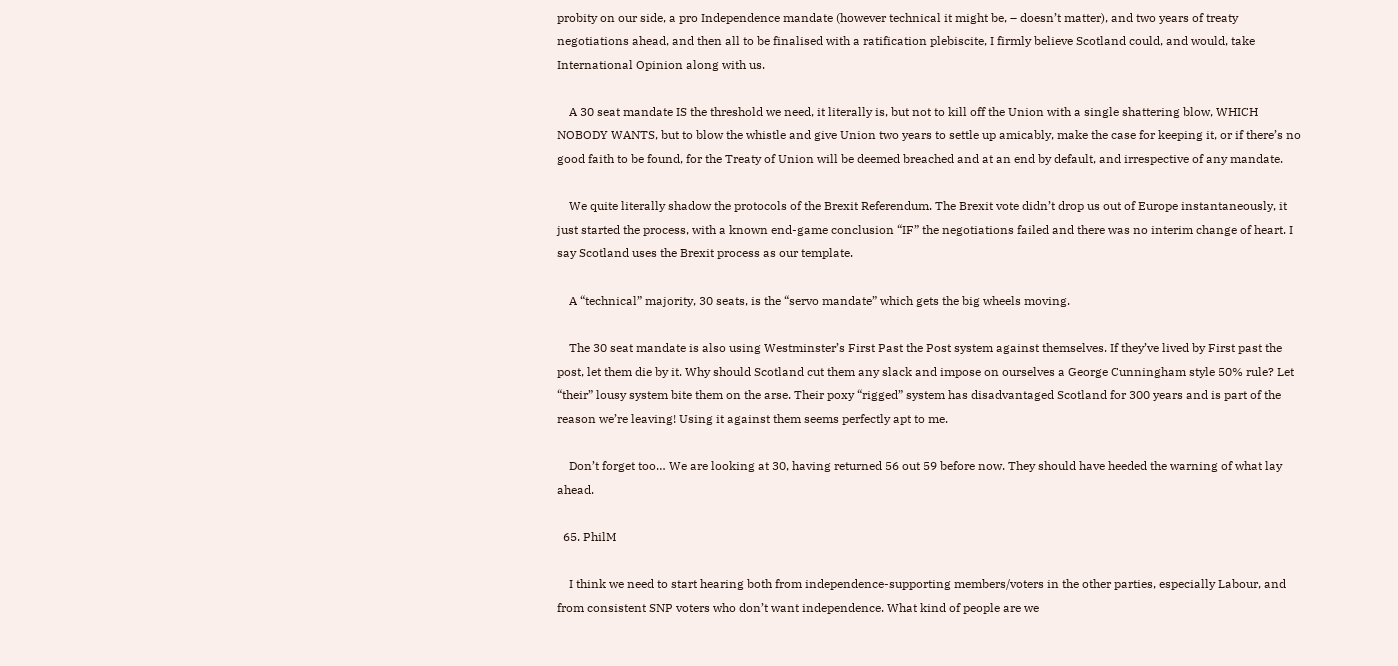probity on our side, a pro Independence mandate (however technical it might be, – doesn’t matter), and two years of treaty negotiations ahead, and then all to be finalised with a ratification plebiscite, I firmly believe Scotland could, and would, take International Opinion along with us.

    A 30 seat mandate IS the threshold we need, it literally is, but not to kill off the Union with a single shattering blow, WHICH NOBODY WANTS, but to blow the whistle and give Union two years to settle up amicably, make the case for keeping it, or if there’s no good faith to be found, for the Treaty of Union will be deemed breached and at an end by default, and irrespective of any mandate.

    We quite literally shadow the protocols of the Brexit Referendum. The Brexit vote didn’t drop us out of Europe instantaneously, it just started the process, with a known end-game conclusion “IF” the negotiations failed and there was no interim change of heart. I say Scotland uses the Brexit process as our template.

    A “technical” majority, 30 seats, is the “servo mandate” which gets the big wheels moving.

    The 30 seat mandate is also using Westminster’s First Past the Post system against themselves. If they’ve lived by First past the post, let them die by it. Why should Scotland cut them any slack and impose on ourselves a George Cunningham style 50% rule? Let “their” lousy system bite them on the arse. Their poxy “rigged” system has disadvantaged Scotland for 300 years and is part of the reason we’re leaving! Using it against them seems perfectly apt to me.

    Don’t forget too… We are looking at 30, having returned 56 out 59 before now. They should have heeded the warning of what lay ahead.

  65. PhilM

    I think we need to start hearing both from independence-supporting members/voters in the other parties, especially Labour, and from consistent SNP voters who don’t want independence. What kind of people are we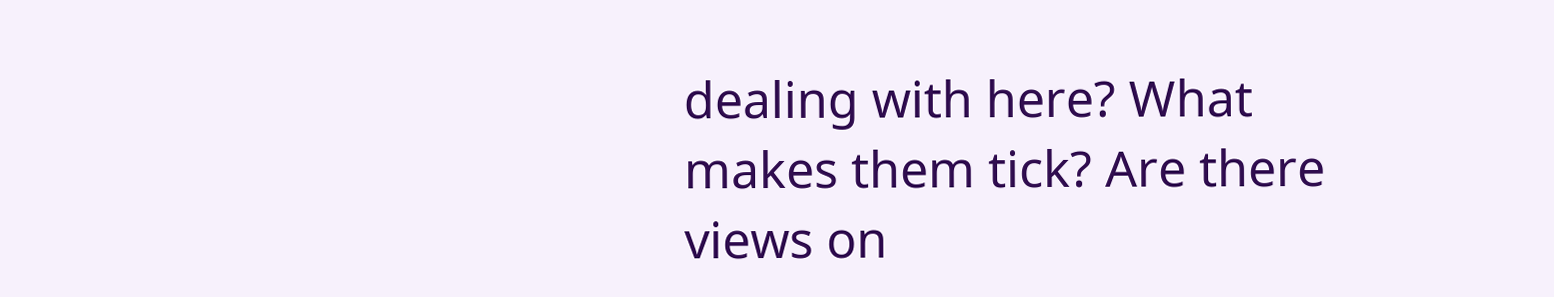dealing with here? What makes them tick? Are there views on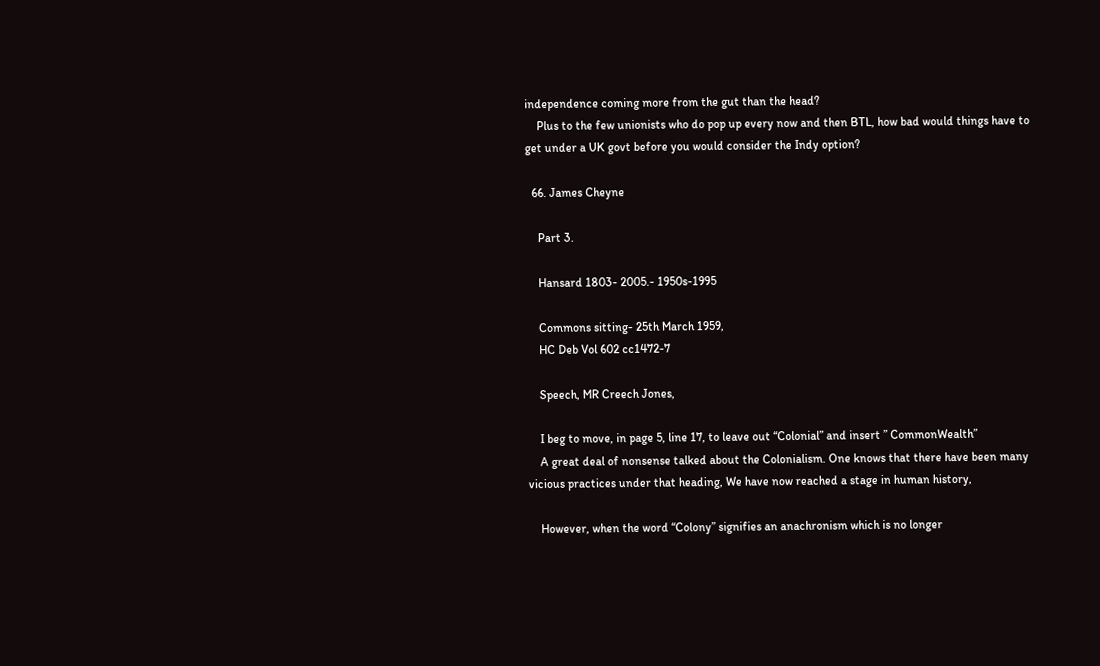independence coming more from the gut than the head?
    Plus to the few unionists who do pop up every now and then BTL, how bad would things have to get under a UK govt before you would consider the Indy option?

  66. James Cheyne

    Part 3.

    Hansard 1803- 2005.- 1950s-1995

    Commons sitting- 25th March 1959,
    HC Deb Vol 602 cc1472-7

    Speech, MR Creech Jones,

    I beg to move, in page 5, line 17, to leave out “Colonial” and insert ” CommonWealth”
    A great deal of nonsense talked about the Colonialism. One knows that there have been many vicious practices under that heading, We have now reached a stage in human history,

    However, when the word “Colony” signifies an anachronism which is no longer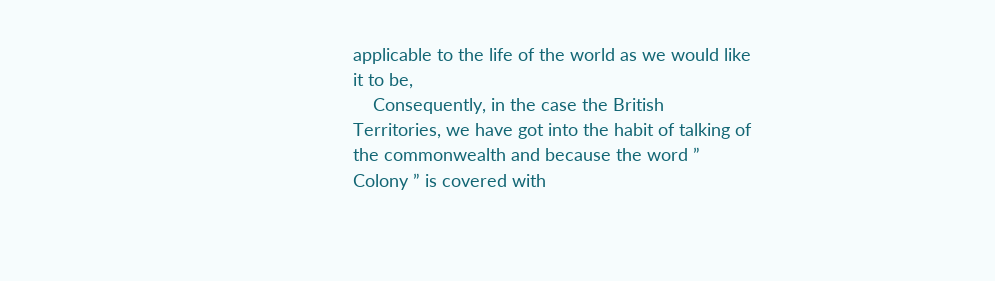applicable to the life of the world as we would like it to be,
    Consequently, in the case the British Territories, we have got into the habit of talking of the commonwealth and because the word ” Colony ” is covered with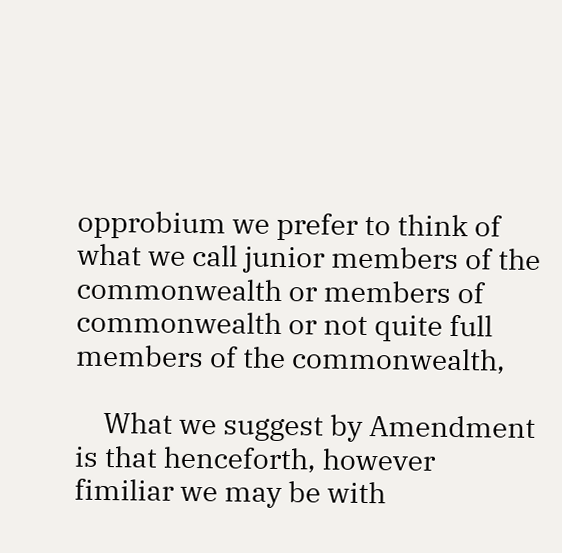opprobium we prefer to think of what we call junior members of the commonwealth or members of commonwealth or not quite full members of the commonwealth,

    What we suggest by Amendment is that henceforth, however fimiliar we may be with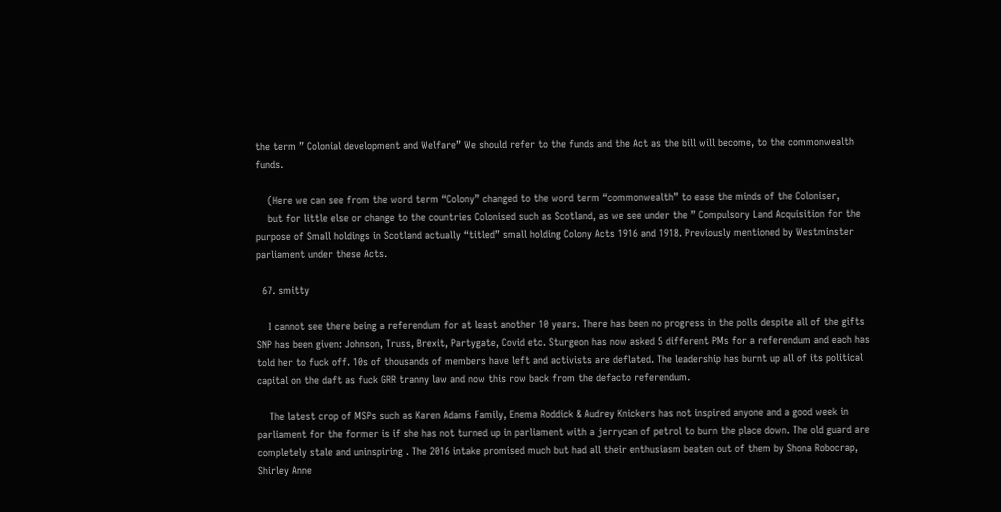the term ” Colonial development and Welfare” We should refer to the funds and the Act as the bill will become, to the commonwealth funds.

    (Here we can see from the word term “Colony” changed to the word term “commonwealth” to ease the minds of the Coloniser,
    but for little else or change to the countries Colonised such as Scotland, as we see under the ” Compulsory Land Acquisition for the purpose of Small holdings in Scotland actually “titled” small holding Colony Acts 1916 and 1918. Previously mentioned by Westminster parliament under these Acts.

  67. smitty

    I cannot see there being a referendum for at least another 10 years. There has been no progress in the polls despite all of the gifts SNP has been given: Johnson, Truss, Brexit, Partygate, Covid etc. Sturgeon has now asked 5 different PMs for a referendum and each has told her to fuck off. 10s of thousands of members have left and activists are deflated. The leadership has burnt up all of its political capital on the daft as fuck GRR tranny law and now this row back from the defacto referendum.

    The latest crop of MSPs such as Karen Adams Family, Enema Roddick & Audrey Knickers has not inspired anyone and a good week in parliament for the former is if she has not turned up in parliament with a jerrycan of petrol to burn the place down. The old guard are completely stale and uninspiring . The 2016 intake promised much but had all their enthusiasm beaten out of them by Shona Robocrap, Shirley Anne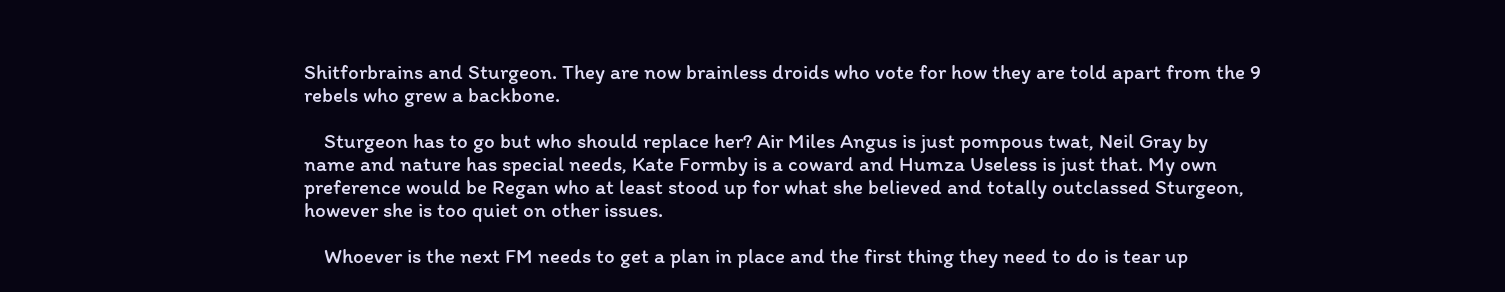Shitforbrains and Sturgeon. They are now brainless droids who vote for how they are told apart from the 9 rebels who grew a backbone.

    Sturgeon has to go but who should replace her? Air Miles Angus is just pompous twat, Neil Gray by name and nature has special needs, Kate Formby is a coward and Humza Useless is just that. My own preference would be Regan who at least stood up for what she believed and totally outclassed Sturgeon, however she is too quiet on other issues.

    Whoever is the next FM needs to get a plan in place and the first thing they need to do is tear up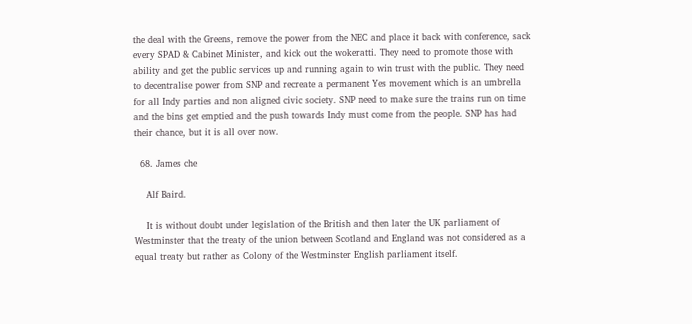the deal with the Greens, remove the power from the NEC and place it back with conference, sack every SPAD & Cabinet Minister, and kick out the wokeratti. They need to promote those with ability and get the public services up and running again to win trust with the public. They need to decentralise power from SNP and recreate a permanent Yes movement which is an umbrella for all Indy parties and non aligned civic society. SNP need to make sure the trains run on time and the bins get emptied and the push towards Indy must come from the people. SNP has had their chance, but it is all over now.

  68. James che

    Alf Baird.

    It is without doubt under legislation of the British and then later the UK parliament of Westminster that the treaty of the union between Scotland and England was not considered as a equal treaty but rather as Colony of the Westminster English parliament itself.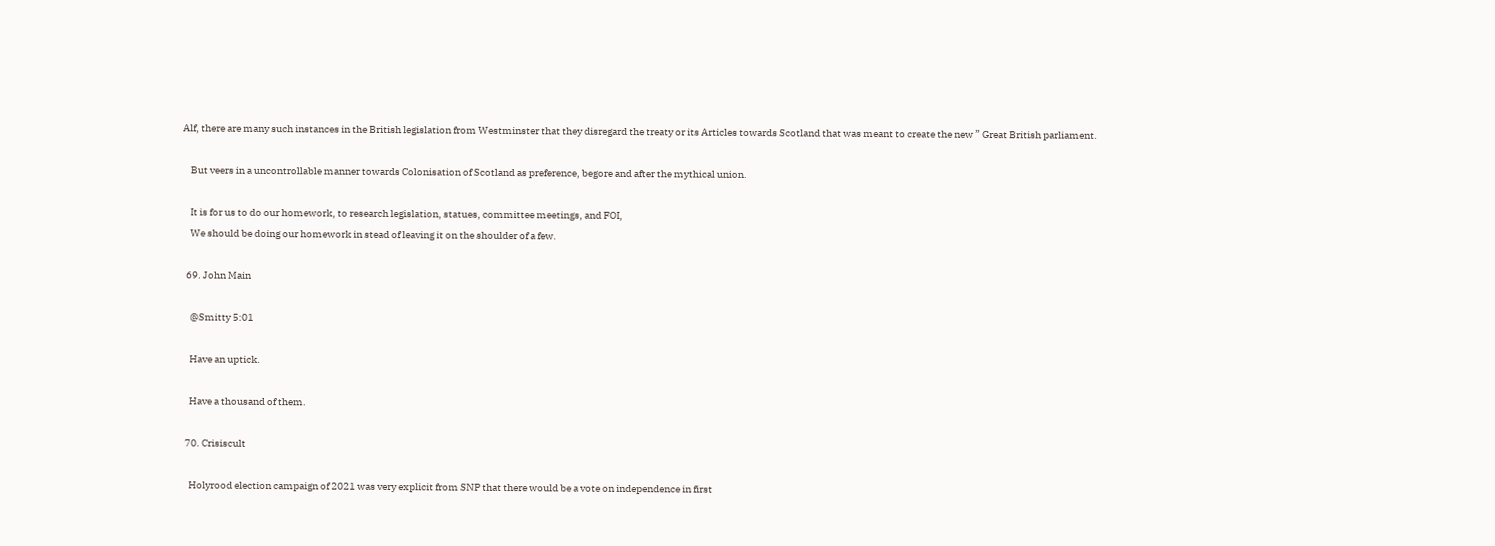Alf, there are many such instances in the British legislation from Westminster that they disregard the treaty or its Articles towards Scotland that was meant to create the new ” Great British parliament.

    But veers in a uncontrollable manner towards Colonisation of Scotland as preference, begore and after the mythical union.

    It is for us to do our homework, to research legislation, statues, committee meetings, and FOI,
    We should be doing our homework in stead of leaving it on the shoulder of a few.

  69. John Main

    @Smitty 5:01

    Have an uptick.

    Have a thousand of them.

  70. Crisiscult

    Holyrood election campaign of 2021 was very explicit from SNP that there would be a vote on independence in first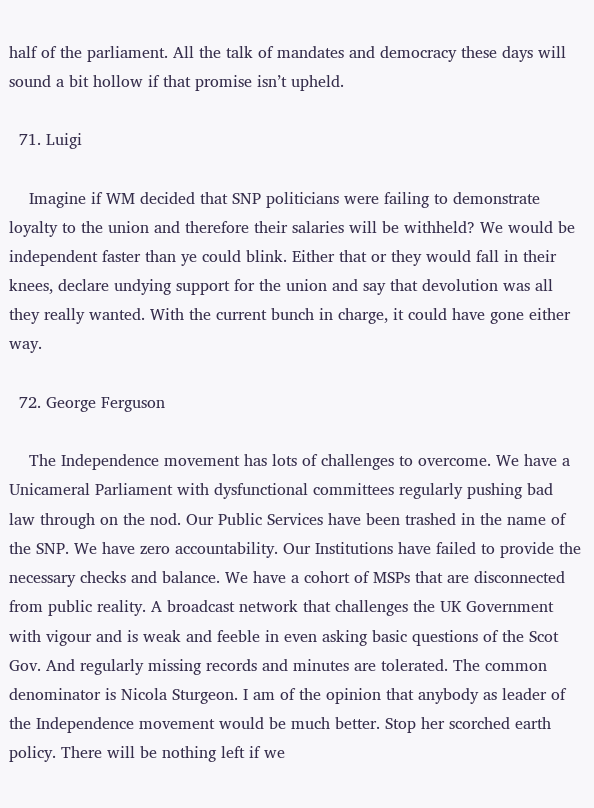half of the parliament. All the talk of mandates and democracy these days will sound a bit hollow if that promise isn’t upheld.

  71. Luigi

    Imagine if WM decided that SNP politicians were failing to demonstrate loyalty to the union and therefore their salaries will be withheld? We would be independent faster than ye could blink. Either that or they would fall in their knees, declare undying support for the union and say that devolution was all they really wanted. With the current bunch in charge, it could have gone either way.

  72. George Ferguson

    The Independence movement has lots of challenges to overcome. We have a Unicameral Parliament with dysfunctional committees regularly pushing bad law through on the nod. Our Public Services have been trashed in the name of the SNP. We have zero accountability. Our Institutions have failed to provide the necessary checks and balance. We have a cohort of MSPs that are disconnected from public reality. A broadcast network that challenges the UK Government with vigour and is weak and feeble in even asking basic questions of the Scot Gov. And regularly missing records and minutes are tolerated. The common denominator is Nicola Sturgeon. I am of the opinion that anybody as leader of the Independence movement would be much better. Stop her scorched earth policy. There will be nothing left if we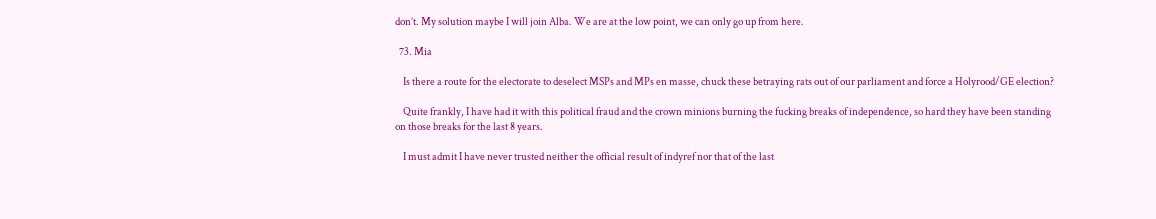don’t. My solution maybe I will join Alba. We are at the low point, we can only go up from here.

  73. Mia

    Is there a route for the electorate to deselect MSPs and MPs en masse, chuck these betraying rats out of our parliament and force a Holyrood/GE election?

    Quite frankly, I have had it with this political fraud and the crown minions burning the fucking breaks of independence, so hard they have been standing on those breaks for the last 8 years.

    I must admit I have never trusted neither the official result of indyref nor that of the last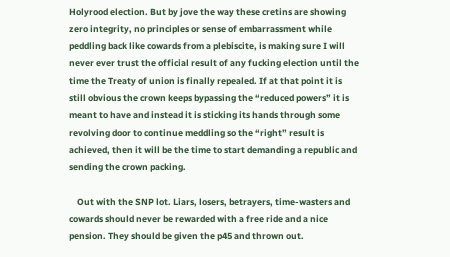Holyrood election. But by jove the way these cretins are showing zero integrity, no principles or sense of embarrassment while peddling back like cowards from a plebiscite, is making sure I will never ever trust the official result of any fucking election until the time the Treaty of union is finally repealed. If at that point it is still obvious the crown keeps bypassing the “reduced powers” it is meant to have and instead it is sticking its hands through some revolving door to continue meddling so the “right” result is achieved, then it will be the time to start demanding a republic and sending the crown packing.

    Out with the SNP lot. Liars, losers, betrayers, time-wasters and cowards should never be rewarded with a free ride and a nice pension. They should be given the p45 and thrown out.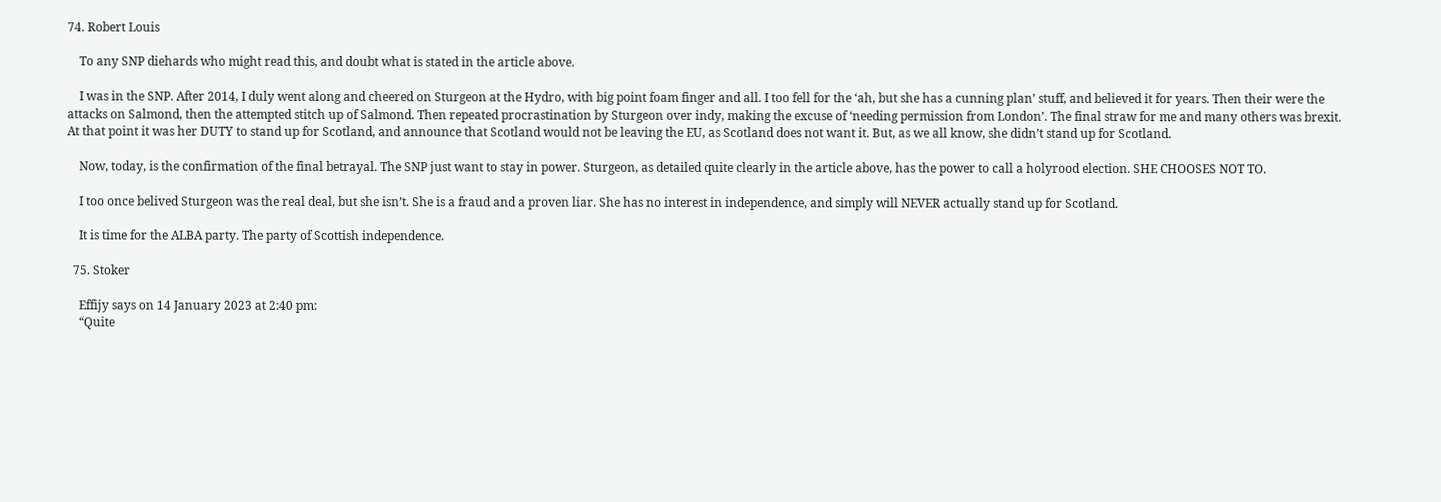74. Robert Louis

    To any SNP diehards who might read this, and doubt what is stated in the article above.

    I was in the SNP. After 2014, I duly went along and cheered on Sturgeon at the Hydro, with big point foam finger and all. I too fell for the ‘ah, but she has a cunning plan’ stuff, and believed it for years. Then their were the attacks on Salmond, then the attempted stitch up of Salmond. Then repeated procrastination by Sturgeon over indy, making the excuse of ‘needing permission from London’. The final straw for me and many others was brexit. At that point it was her DUTY to stand up for Scotland, and announce that Scotland would not be leaving the EU, as Scotland does not want it. But, as we all know, she didn’t stand up for Scotland.

    Now, today, is the confirmation of the final betrayal. The SNP just want to stay in power. Sturgeon, as detailed quite clearly in the article above, has the power to call a holyrood election. SHE CHOOSES NOT TO.

    I too once belived Sturgeon was the real deal, but she isn’t. She is a fraud and a proven liar. She has no interest in independence, and simply will NEVER actually stand up for Scotland.

    It is time for the ALBA party. The party of Scottish independence.

  75. Stoker

    Effijy says on 14 January 2023 at 2:40 pm:
    “Quite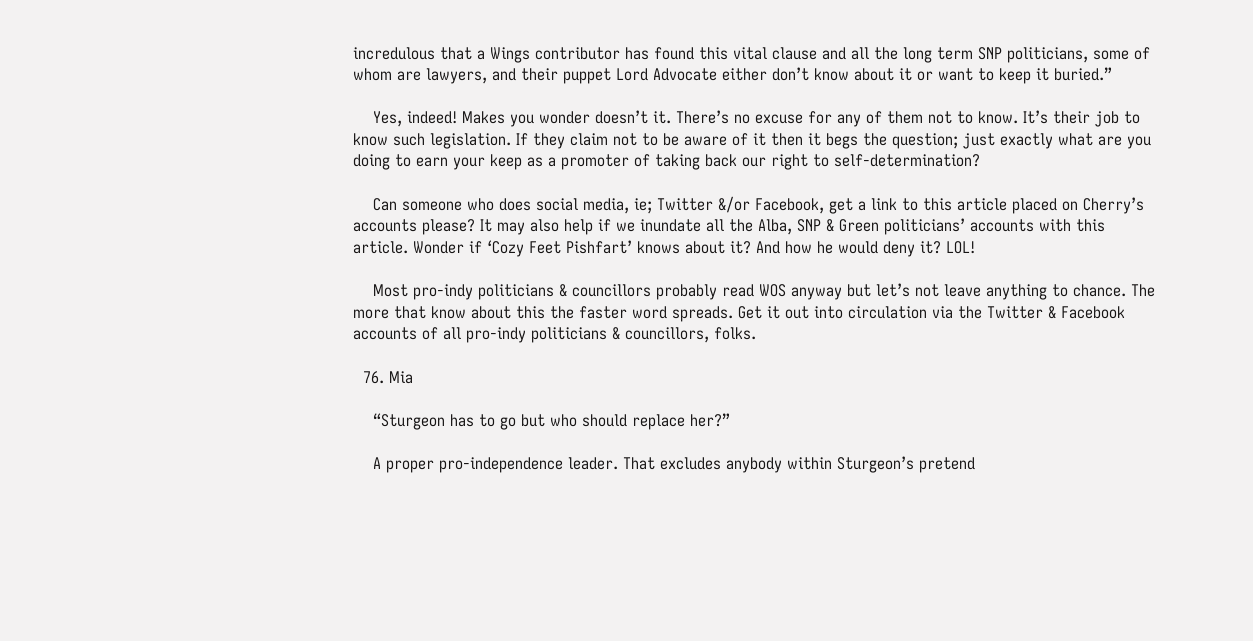incredulous that a Wings contributor has found this vital clause and all the long term SNP politicians, some of whom are lawyers, and their puppet Lord Advocate either don’t know about it or want to keep it buried.”

    Yes, indeed! Makes you wonder doesn’t it. There’s no excuse for any of them not to know. It’s their job to know such legislation. If they claim not to be aware of it then it begs the question; just exactly what are you doing to earn your keep as a promoter of taking back our right to self-determination?

    Can someone who does social media, ie; Twitter &/or Facebook, get a link to this article placed on Cherry’s accounts please? It may also help if we inundate all the Alba, SNP & Green politicians’ accounts with this article. Wonder if ‘Cozy Feet Pishfart’ knows about it? And how he would deny it? LOL!

    Most pro-indy politicians & councillors probably read WOS anyway but let’s not leave anything to chance. The more that know about this the faster word spreads. Get it out into circulation via the Twitter & Facebook accounts of all pro-indy politicians & councillors, folks.

  76. Mia

    “Sturgeon has to go but who should replace her?”

    A proper pro-independence leader. That excludes anybody within Sturgeon’s pretend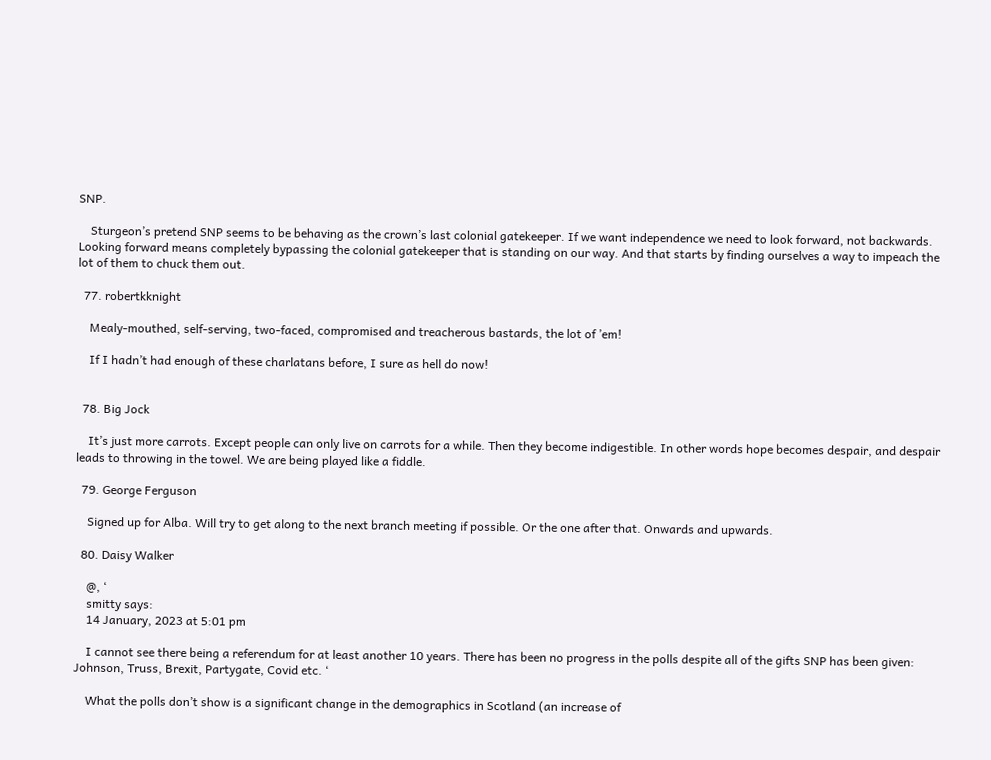SNP.

    Sturgeon’s pretend SNP seems to be behaving as the crown’s last colonial gatekeeper. If we want independence we need to look forward, not backwards. Looking forward means completely bypassing the colonial gatekeeper that is standing on our way. And that starts by finding ourselves a way to impeach the lot of them to chuck them out.

  77. robertkknight

    Mealy-mouthed, self-serving, two-faced, compromised and treacherous bastards, the lot of ’em!

    If I hadn’t had enough of these charlatans before, I sure as hell do now!


  78. Big Jock

    It’s just more carrots. Except people can only live on carrots for a while. Then they become indigestible. In other words hope becomes despair, and despair leads to throwing in the towel. We are being played like a fiddle.

  79. George Ferguson

    Signed up for Alba. Will try to get along to the next branch meeting if possible. Or the one after that. Onwards and upwards.

  80. Daisy Walker

    @, ‘
    smitty says:
    14 January, 2023 at 5:01 pm

    I cannot see there being a referendum for at least another 10 years. There has been no progress in the polls despite all of the gifts SNP has been given: Johnson, Truss, Brexit, Partygate, Covid etc. ‘

    What the polls don’t show is a significant change in the demographics in Scotland (an increase of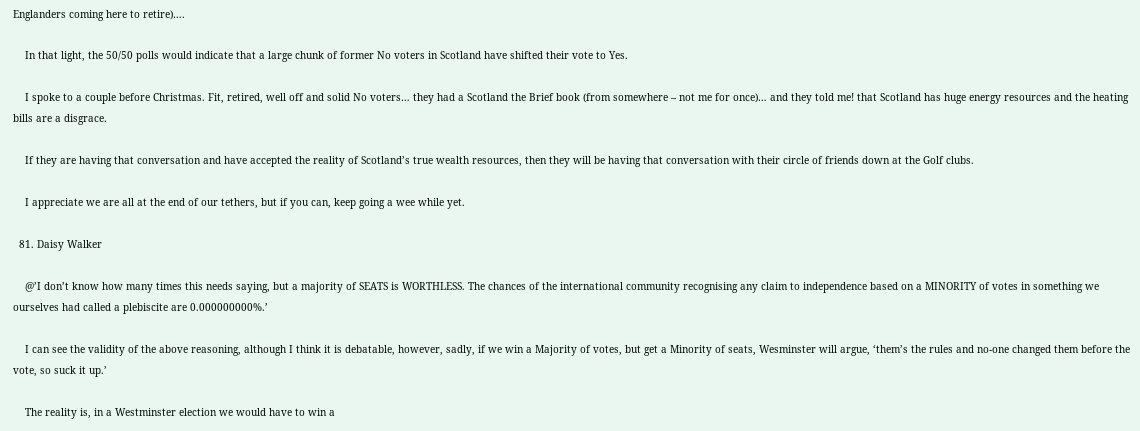Englanders coming here to retire)….

    In that light, the 50/50 polls would indicate that a large chunk of former No voters in Scotland have shifted their vote to Yes.

    I spoke to a couple before Christmas. Fit, retired, well off and solid No voters… they had a Scotland the Brief book (from somewhere – not me for once)… and they told me! that Scotland has huge energy resources and the heating bills are a disgrace.

    If they are having that conversation and have accepted the reality of Scotland’s true wealth resources, then they will be having that conversation with their circle of friends down at the Golf clubs.

    I appreciate we are all at the end of our tethers, but if you can, keep going a wee while yet.

  81. Daisy Walker

    @’I don’t know how many times this needs saying, but a majority of SEATS is WORTHLESS. The chances of the international community recognising any claim to independence based on a MINORITY of votes in something we ourselves had called a plebiscite are 0.000000000%.’

    I can see the validity of the above reasoning, although I think it is debatable, however, sadly, if we win a Majority of votes, but get a Minority of seats, Wesminster will argue, ‘them’s the rules and no-one changed them before the vote, so suck it up.’

    The reality is, in a Westminster election we would have to win a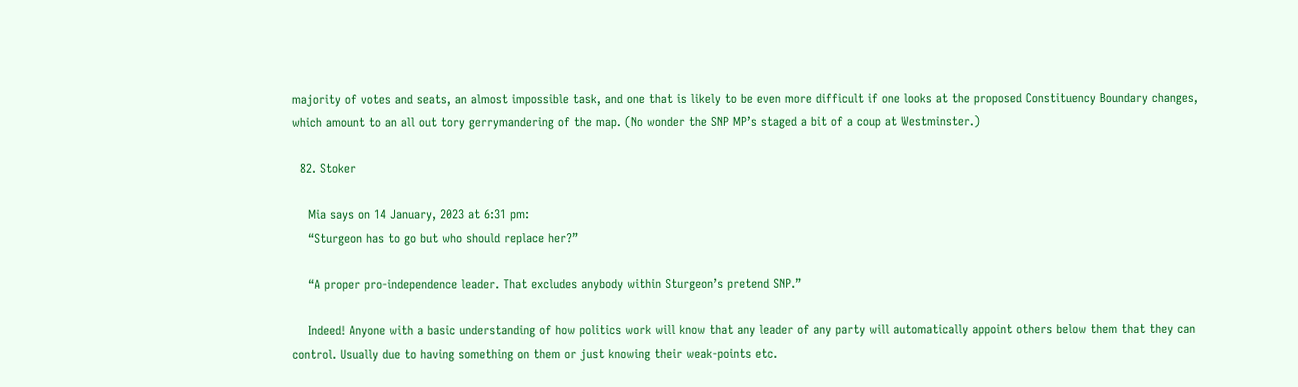majority of votes and seats, an almost impossible task, and one that is likely to be even more difficult if one looks at the proposed Constituency Boundary changes, which amount to an all out tory gerrymandering of the map. (No wonder the SNP MP’s staged a bit of a coup at Westminster.)

  82. Stoker

    Mia says on 14 January, 2023 at 6:31 pm:
    “Sturgeon has to go but who should replace her?”

    “A proper pro-independence leader. That excludes anybody within Sturgeon’s pretend SNP.”

    Indeed! Anyone with a basic understanding of how politics work will know that any leader of any party will automatically appoint others below them that they can control. Usually due to having something on them or just knowing their weak-points etc.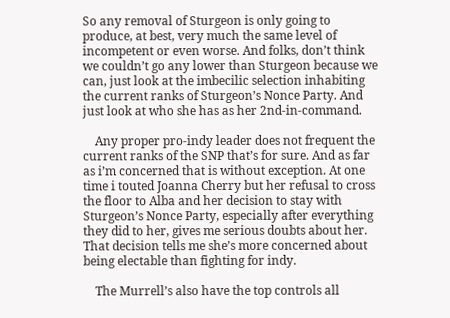So any removal of Sturgeon is only going to produce, at best, very much the same level of incompetent or even worse. And folks, don’t think we couldn’t go any lower than Sturgeon because we can, just look at the imbecilic selection inhabiting the current ranks of Sturgeon’s Nonce Party. And just look at who she has as her 2nd-in-command.

    Any proper pro-indy leader does not frequent the current ranks of the SNP that’s for sure. And as far as i’m concerned that is without exception. At one time i touted Joanna Cherry but her refusal to cross the floor to Alba and her decision to stay with Sturgeon’s Nonce Party, especially after everything they did to her, gives me serious doubts about her. That decision tells me she’s more concerned about being electable than fighting for indy.

    The Murrell’s also have the top controls all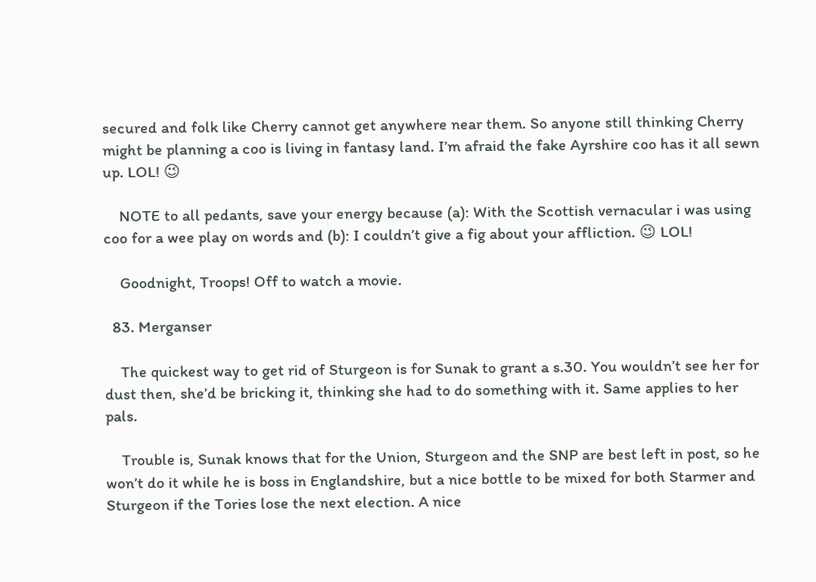secured and folk like Cherry cannot get anywhere near them. So anyone still thinking Cherry might be planning a coo is living in fantasy land. I’m afraid the fake Ayrshire coo has it all sewn up. LOL! 😉

    NOTE to all pedants, save your energy because (a): With the Scottish vernacular i was using coo for a wee play on words and (b): I couldn’t give a fig about your affliction. 😉 LOL!

    Goodnight, Troops! Off to watch a movie.

  83. Merganser

    The quickest way to get rid of Sturgeon is for Sunak to grant a s.30. You wouldn’t see her for dust then, she’d be bricking it, thinking she had to do something with it. Same applies to her pals.

    Trouble is, Sunak knows that for the Union, Sturgeon and the SNP are best left in post, so he won’t do it while he is boss in Englandshire, but a nice bottle to be mixed for both Starmer and Sturgeon if the Tories lose the next election. A nice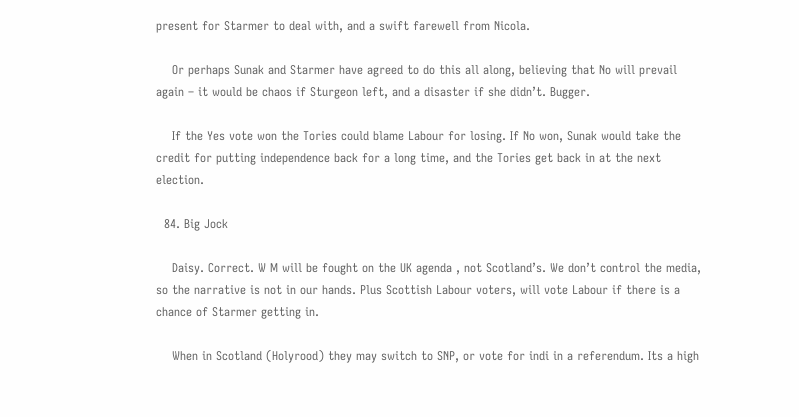present for Starmer to deal with, and a swift farewell from Nicola.

    Or perhaps Sunak and Starmer have agreed to do this all along, believing that No will prevail again – it would be chaos if Sturgeon left, and a disaster if she didn’t. Bugger.

    If the Yes vote won the Tories could blame Labour for losing. If No won, Sunak would take the credit for putting independence back for a long time, and the Tories get back in at the next election.

  84. Big Jock

    Daisy. Correct. W M will be fought on the UK agenda , not Scotland’s. We don’t control the media, so the narrative is not in our hands. Plus Scottish Labour voters, will vote Labour if there is a chance of Starmer getting in.

    When in Scotland (Holyrood) they may switch to SNP, or vote for indi in a referendum. Its a high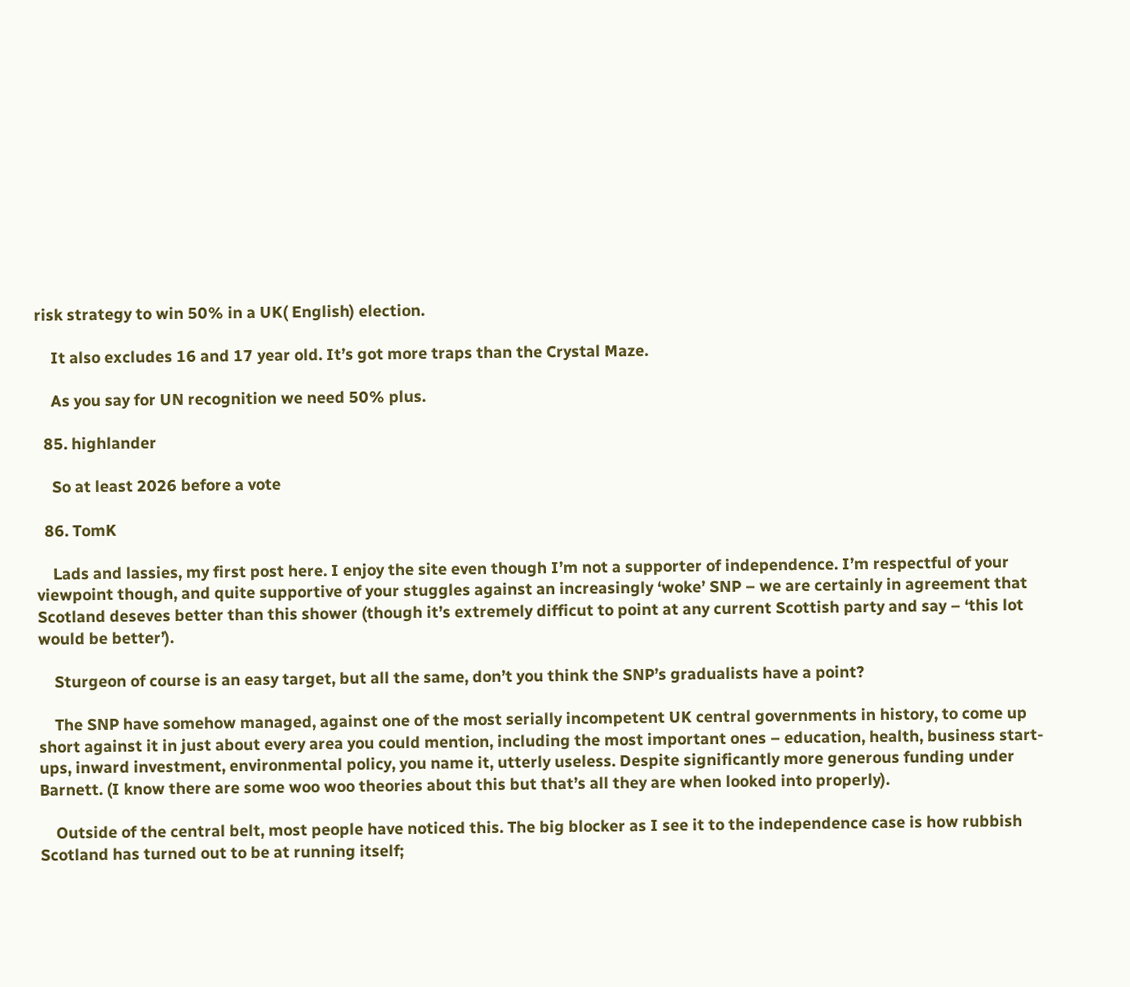risk strategy to win 50% in a UK( English) election.

    It also excludes 16 and 17 year old. It’s got more traps than the Crystal Maze.

    As you say for UN recognition we need 50% plus.

  85. highlander

    So at least 2026 before a vote

  86. TomK

    Lads and lassies, my first post here. I enjoy the site even though I’m not a supporter of independence. I’m respectful of your viewpoint though, and quite supportive of your stuggles against an increasingly ‘woke’ SNP – we are certainly in agreement that Scotland deseves better than this shower (though it’s extremely difficut to point at any current Scottish party and say – ‘this lot would be better’).

    Sturgeon of course is an easy target, but all the same, don’t you think the SNP’s gradualists have a point?

    The SNP have somehow managed, against one of the most serially incompetent UK central governments in history, to come up short against it in just about every area you could mention, including the most important ones – education, health, business start-ups, inward investment, environmental policy, you name it, utterly useless. Despite significantly more generous funding under Barnett. (I know there are some woo woo theories about this but that’s all they are when looked into properly).

    Outside of the central belt, most people have noticed this. The big blocker as I see it to the independence case is how rubbish Scotland has turned out to be at running itself;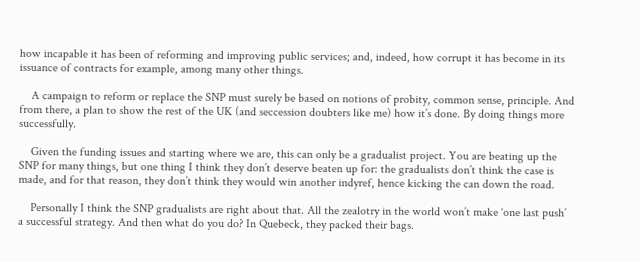how incapable it has been of reforming and improving public services; and, indeed, how corrupt it has become in its issuance of contracts for example, among many other things.

    A campaign to reform or replace the SNP must surely be based on notions of probity, common sense, principle. And from there, a plan to show the rest of the UK (and seccession doubters like me) how it’s done. By doing things more successfully.

    Given the funding issues and starting where we are, this can only be a gradualist project. You are beating up the SNP for many things, but one thing I think they don’t deserve beaten up for: the gradualists don’t think the case is made, and for that reason, they don’t think they would win another indyref, hence kicking the can down the road.

    Personally I think the SNP gradualists are right about that. All the zealotry in the world won’t make ‘one last push’ a successful strategy. And then what do you do? In Quebeck, they packed their bags.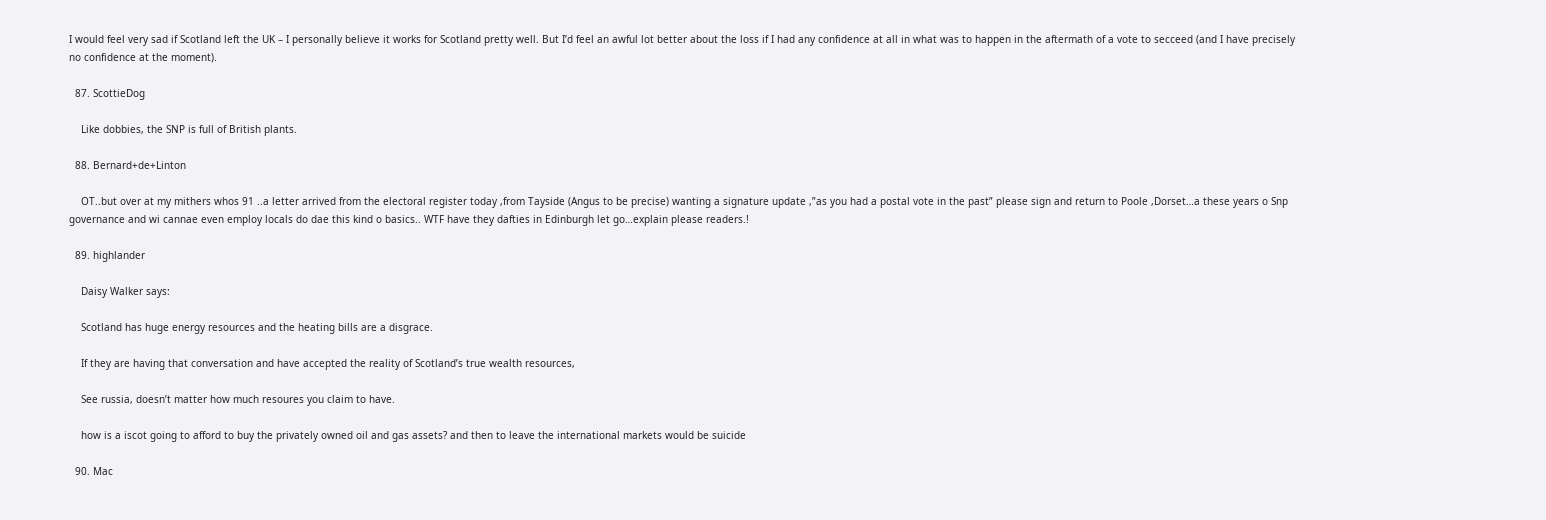I would feel very sad if Scotland left the UK – I personally believe it works for Scotland pretty well. But I’d feel an awful lot better about the loss if I had any confidence at all in what was to happen in the aftermath of a vote to secceed (and I have precisely no confidence at the moment).

  87. ScottieDog

    Like dobbies, the SNP is full of British plants.

  88. Bernard+de+Linton

    OT..but over at my mithers whos 91 ..a letter arrived from the electoral register today ,from Tayside (Angus to be precise) wanting a signature update ,”as you had a postal vote in the past” please sign and return to Poole ,Dorset…a these years o Snp governance and wi cannae even employ locals do dae this kind o basics.. WTF have they dafties in Edinburgh let go…explain please readers.!

  89. highlander

    Daisy Walker says:

    Scotland has huge energy resources and the heating bills are a disgrace.

    If they are having that conversation and have accepted the reality of Scotland’s true wealth resources,

    See russia, doesn’t matter how much resoures you claim to have.

    how is a iscot going to afford to buy the privately owned oil and gas assets? and then to leave the international markets would be suicide

  90. Mac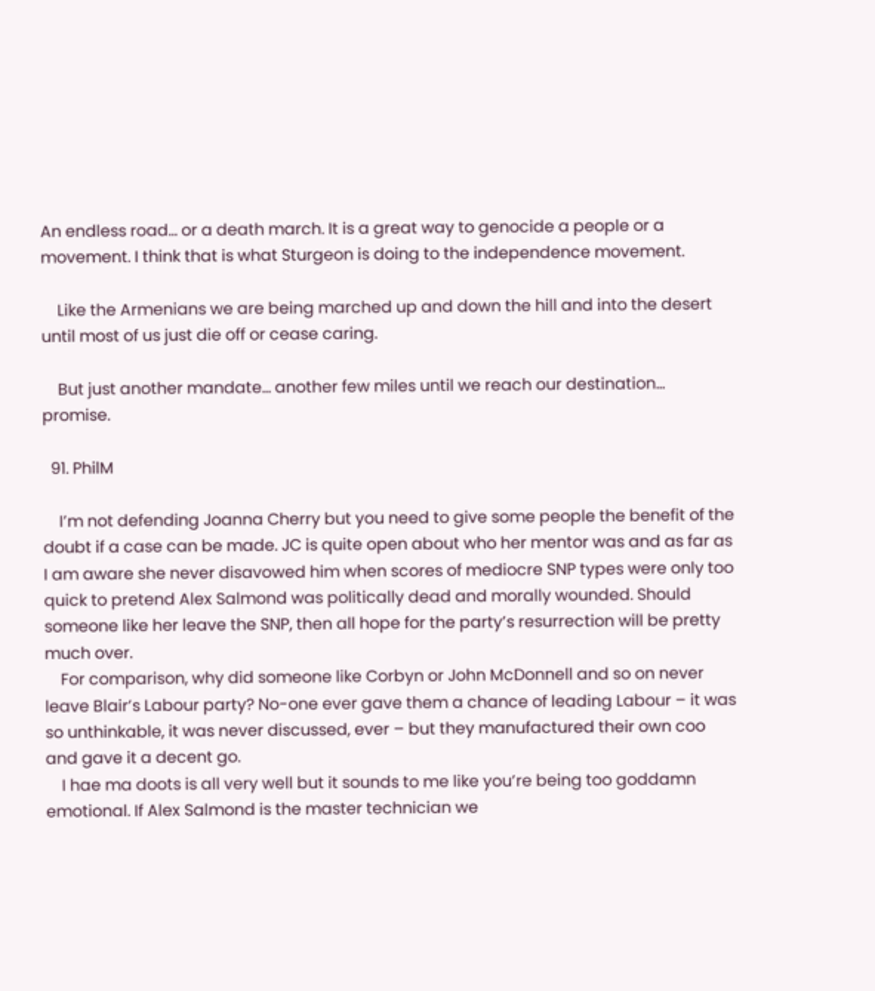An endless road… or a death march. It is a great way to genocide a people or a movement. I think that is what Sturgeon is doing to the independence movement.

    Like the Armenians we are being marched up and down the hill and into the desert until most of us just die off or cease caring.

    But just another mandate… another few miles until we reach our destination… promise.

  91. PhilM

    I’m not defending Joanna Cherry but you need to give some people the benefit of the doubt if a case can be made. JC is quite open about who her mentor was and as far as I am aware she never disavowed him when scores of mediocre SNP types were only too quick to pretend Alex Salmond was politically dead and morally wounded. Should someone like her leave the SNP, then all hope for the party’s resurrection will be pretty much over.
    For comparison, why did someone like Corbyn or John McDonnell and so on never leave Blair’s Labour party? No-one ever gave them a chance of leading Labour – it was so unthinkable, it was never discussed, ever – but they manufactured their own coo and gave it a decent go.
    I hae ma doots is all very well but it sounds to me like you’re being too goddamn emotional. If Alex Salmond is the master technician we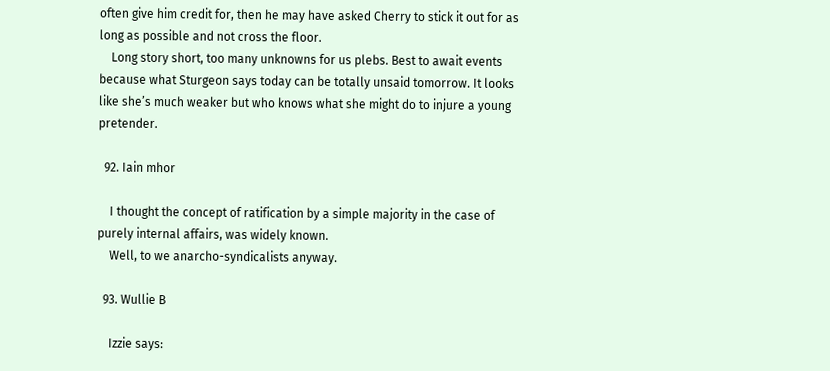often give him credit for, then he may have asked Cherry to stick it out for as long as possible and not cross the floor.
    Long story short, too many unknowns for us plebs. Best to await events because what Sturgeon says today can be totally unsaid tomorrow. It looks like she’s much weaker but who knows what she might do to injure a young pretender.

  92. Iain mhor

    I thought the concept of ratification by a simple majority in the case of purely internal affairs, was widely known.
    Well, to we anarcho-syndicalists anyway.

  93. Wullie B

    Izzie says: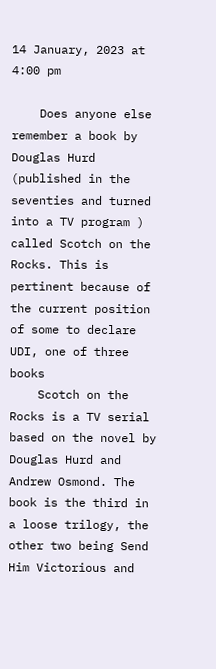14 January, 2023 at 4:00 pm

    Does anyone else remember a book by Douglas Hurd (published in the seventies and turned into a TV program ) called Scotch on the Rocks. This is pertinent because of the current position of some to declare UDI, one of three books
    Scotch on the Rocks is a TV serial based on the novel by Douglas Hurd and Andrew Osmond. The book is the third in a loose trilogy, the other two being Send Him Victorious and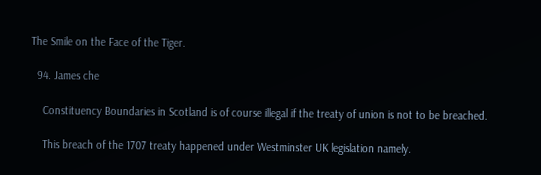The Smile on the Face of the Tiger.

  94. James che

    Constituency Boundaries in Scotland is of course illegal if the treaty of union is not to be breached.

    This breach of the 1707 treaty happened under Westminster UK legislation namely.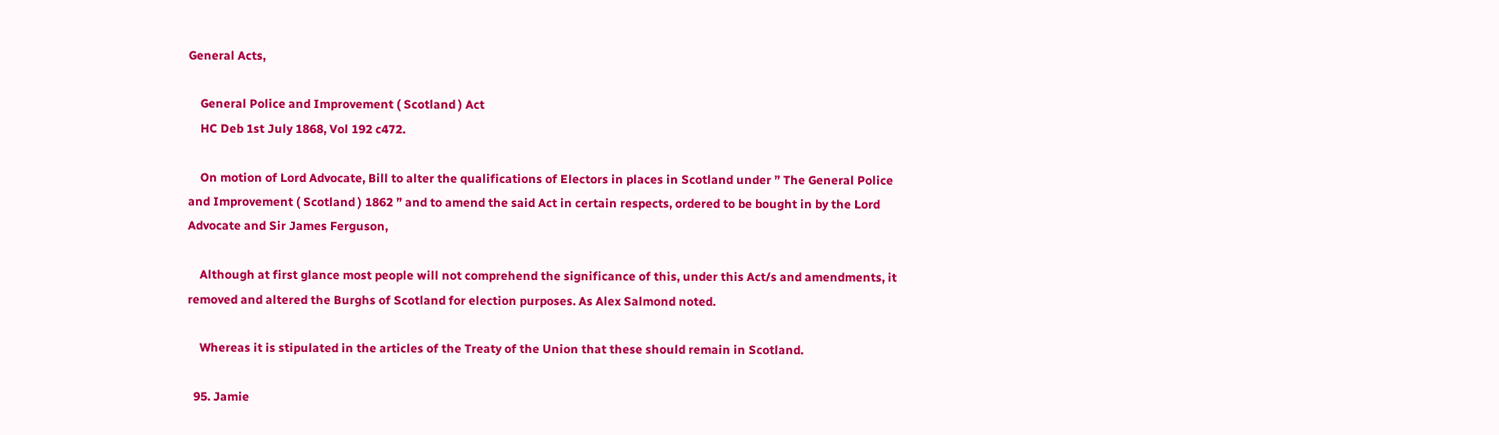General Acts,

    General Police and Improvement ( Scotland ) Act
    HC Deb 1st July 1868, Vol 192 c472.

    On motion of Lord Advocate, Bill to alter the qualifications of Electors in places in Scotland under ” The General Police and Improvement ( Scotland ) 1862 ” and to amend the said Act in certain respects, ordered to be bought in by the Lord Advocate and Sir James Ferguson,

    Although at first glance most people will not comprehend the significance of this, under this Act/s and amendments, it removed and altered the Burghs of Scotland for election purposes. As Alex Salmond noted.

    Whereas it is stipulated in the articles of the Treaty of the Union that these should remain in Scotland.

  95. Jamie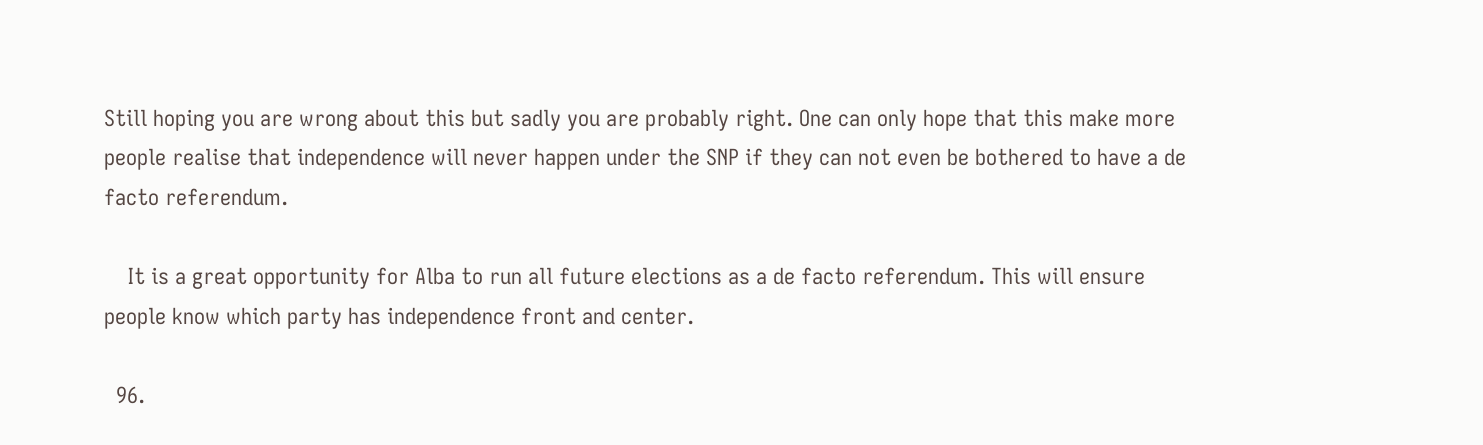Still hoping you are wrong about this but sadly you are probably right. One can only hope that this make more people realise that independence will never happen under the SNP if they can not even be bothered to have a de facto referendum.

    It is a great opportunity for Alba to run all future elections as a de facto referendum. This will ensure people know which party has independence front and center.

  96.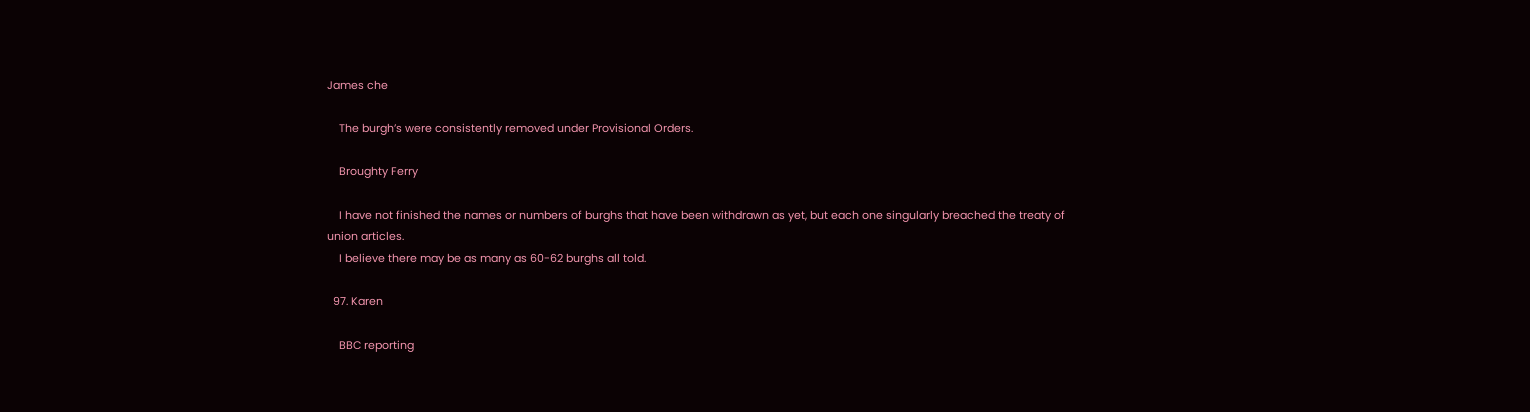James che

    The burgh’s were consistently removed under Provisional Orders.

    Broughty Ferry

    I have not finished the names or numbers of burghs that have been withdrawn as yet, but each one singularly breached the treaty of union articles.
    I believe there may be as many as 60-62 burghs all told.

  97. Karen

    BBC reporting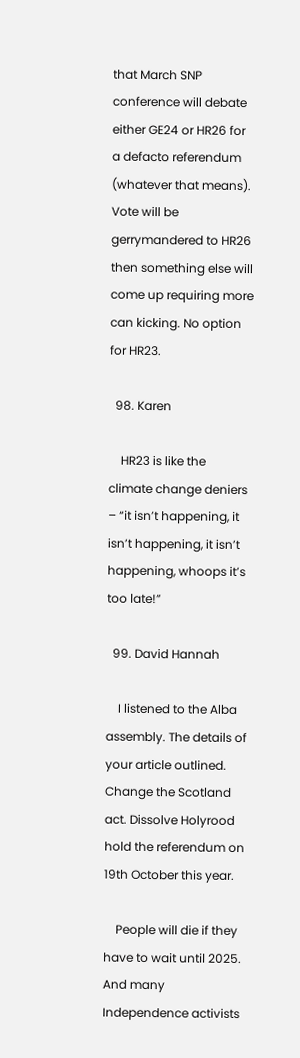that March SNP conference will debate either GE24 or HR26 for a defacto referendum (whatever that means). Vote will be gerrymandered to HR26 then something else will come up requiring more can kicking. No option for HR23.

  98. Karen

    HR23 is like the climate change deniers – “it isn’t happening, it isn’t happening, it isn’t happening, whoops it’s too late!”

  99. David Hannah

    I listened to the Alba assembly. The details of your article outlined. Change the Scotland act. Dissolve Holyrood hold the referendum on 19th October this year.

    People will die if they have to wait until 2025. And many Independence activists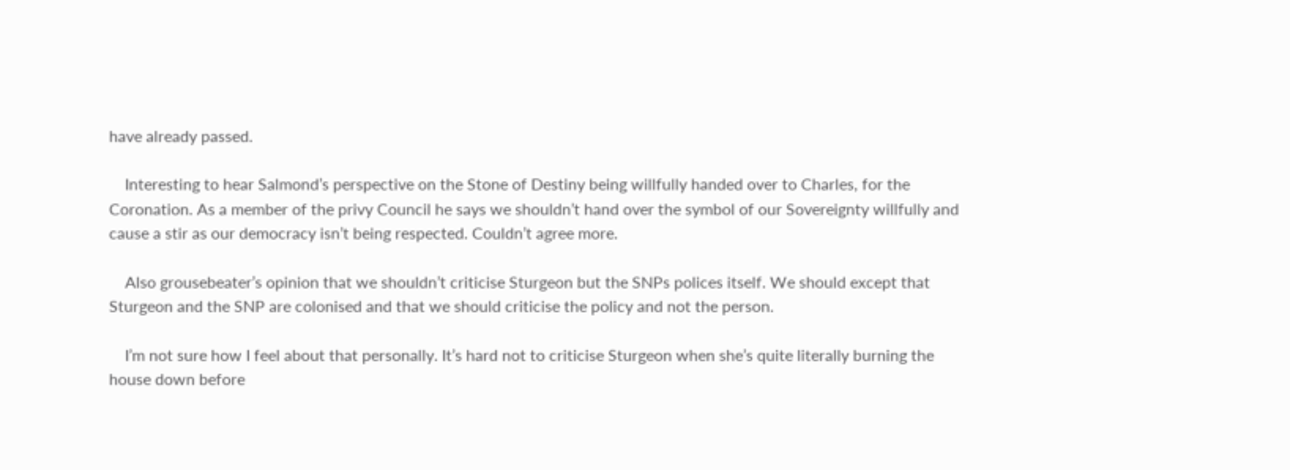have already passed.

    Interesting to hear Salmond’s perspective on the Stone of Destiny being willfully handed over to Charles, for the Coronation. As a member of the privy Council he says we shouldn’t hand over the symbol of our Sovereignty willfully and cause a stir as our democracy isn’t being respected. Couldn’t agree more.

    Also grousebeater’s opinion that we shouldn’t criticise Sturgeon but the SNPs polices itself. We should except that Sturgeon and the SNP are colonised and that we should criticise the policy and not the person.

    I’m not sure how I feel about that personally. It’s hard not to criticise Sturgeon when she’s quite literally burning the house down before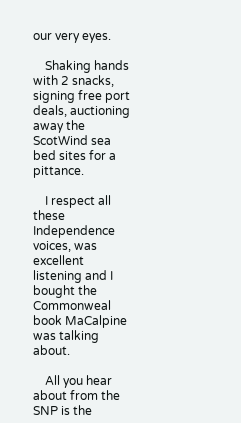our very eyes.

    Shaking hands with 2 snacks, signing free port deals, auctioning away the ScotWind sea bed sites for a pittance.

    I respect all these Independence voices, was excellent listening and I bought the Commonweal book MaCalpine was talking about.

    All you hear about from the SNP is the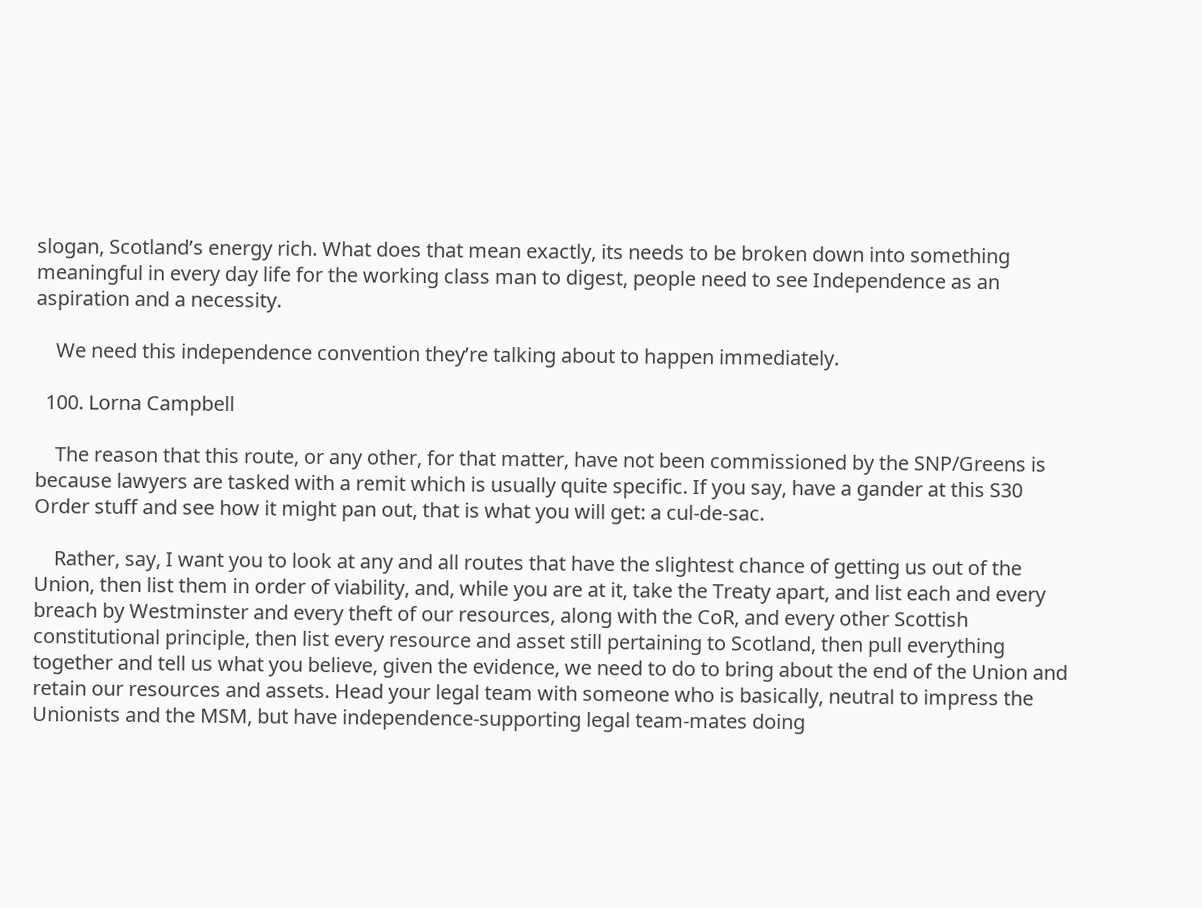slogan, Scotland’s energy rich. What does that mean exactly, its needs to be broken down into something meaningful in every day life for the working class man to digest, people need to see Independence as an aspiration and a necessity.

    We need this independence convention they’re talking about to happen immediately.

  100. Lorna Campbell

    The reason that this route, or any other, for that matter, have not been commissioned by the SNP/Greens is because lawyers are tasked with a remit which is usually quite specific. If you say, have a gander at this S30 Order stuff and see how it might pan out, that is what you will get: a cul-de-sac.

    Rather, say, I want you to look at any and all routes that have the slightest chance of getting us out of the Union, then list them in order of viability, and, while you are at it, take the Treaty apart, and list each and every breach by Westminster and every theft of our resources, along with the CoR, and every other Scottish constitutional principle, then list every resource and asset still pertaining to Scotland, then pull everything together and tell us what you believe, given the evidence, we need to do to bring about the end of the Union and retain our resources and assets. Head your legal team with someone who is basically, neutral to impress the Unionists and the MSM, but have independence-supporting legal team-mates doing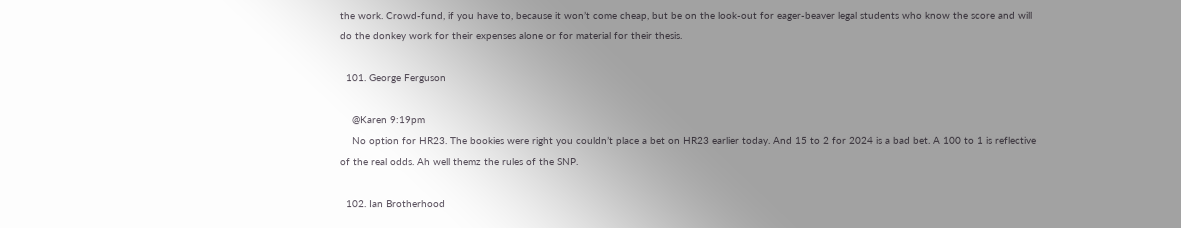the work. Crowd-fund, if you have to, because it won’t come cheap, but be on the look-out for eager-beaver legal students who know the score and will do the donkey work for their expenses alone or for material for their thesis.

  101. George Ferguson

    @Karen 9:19pm
    No option for HR23. The bookies were right you couldn’t place a bet on HR23 earlier today. And 15 to 2 for 2024 is a bad bet. A 100 to 1 is reflective of the real odds. Ah well themz the rules of the SNP.

  102. Ian Brotherhood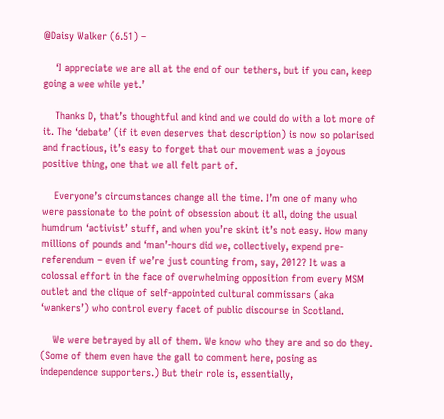@Daisy Walker (6.51) –

    ‘I appreciate we are all at the end of our tethers, but if you can, keep going a wee while yet.’

    Thanks D, that’s thoughtful and kind and we could do with a lot more of it. The ‘debate’ (if it even deserves that description) is now so polarised and fractious, it’s easy to forget that our movement was a joyous positive thing, one that we all felt part of.

    Everyone’s circumstances change all the time. I’m one of many who were passionate to the point of obsession about it all, doing the usual humdrum ‘activist’ stuff, and when you’re skint it’s not easy. How many millions of pounds and ‘man’-hours did we, collectively, expend pre-referendum – even if we’re just counting from, say, 2012? It was a colossal effort in the face of overwhelming opposition from every MSM outlet and the clique of self-appointed cultural commissars (aka ‘wankers’) who control every facet of public discourse in Scotland.

    We were betrayed by all of them. We know who they are and so do they. (Some of them even have the gall to comment here, posing as independence supporters.) But their role is, essentially,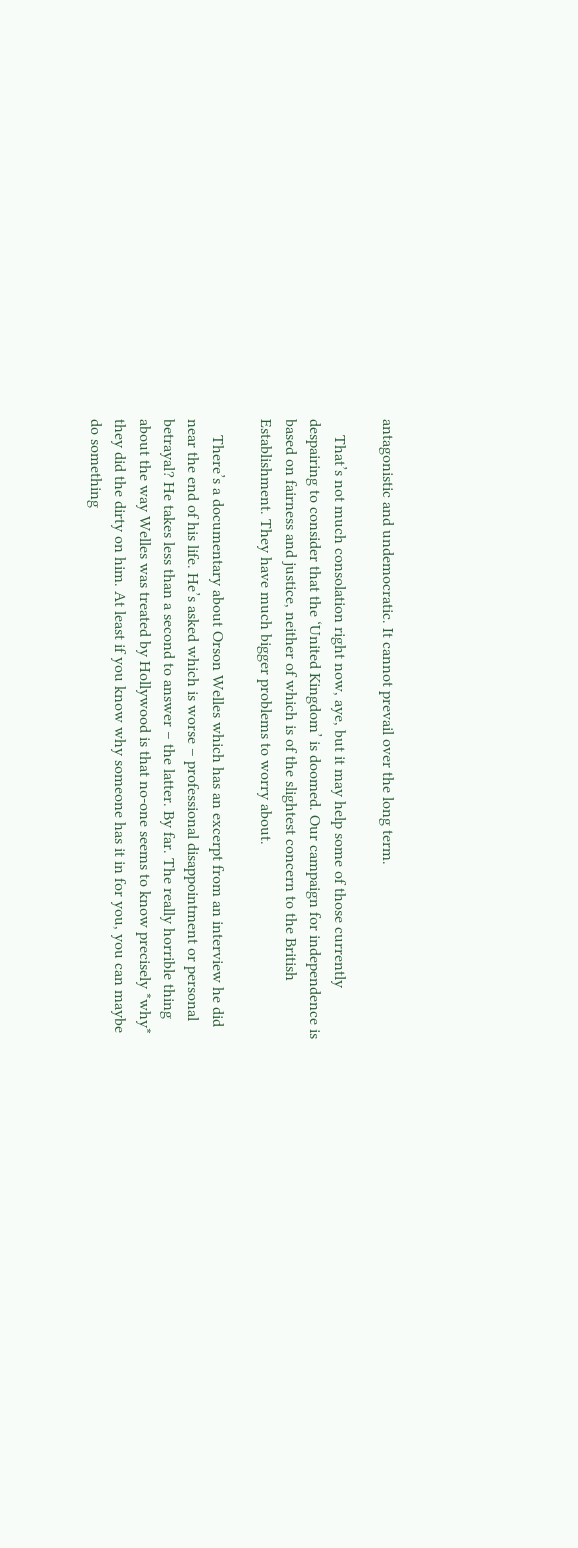antagonistic and undemocratic. It cannot prevail over the long term.

    That’s not much consolation right now, aye, but it may help some of those currently despairing to consider that the ‘United Kingdom’ is doomed. Our campaign for independence is based on fairness and justice, neither of which is of the slightest concern to the British Establishment. They have much bigger problems to worry about.

    There’s a documentary about Orson Welles which has an excerpt from an interview he did near the end of his life. He’s asked which is worse – professional disappointment or personal betrayal? He takes less than a second to answer – the latter. By far. The really horrible thing about the way Welles was treated by Hollywood is that no-one seems to know precisely *why* they did the dirty on him. At least if you know why someone has it in for you, you can maybe do something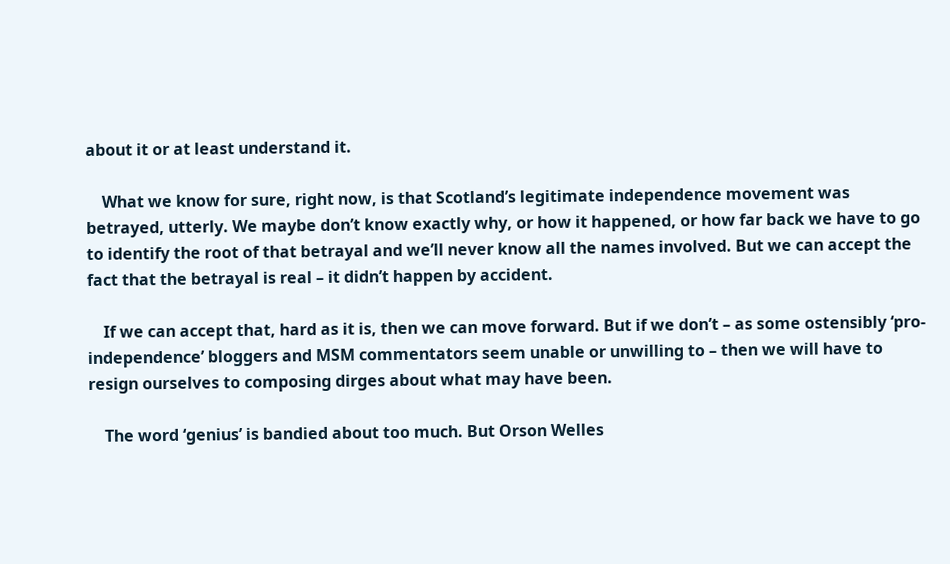about it or at least understand it.

    What we know for sure, right now, is that Scotland’s legitimate independence movement was betrayed, utterly. We maybe don’t know exactly why, or how it happened, or how far back we have to go to identify the root of that betrayal and we’ll never know all the names involved. But we can accept the fact that the betrayal is real – it didn’t happen by accident.

    If we can accept that, hard as it is, then we can move forward. But if we don’t – as some ostensibly ‘pro-independence’ bloggers and MSM commentators seem unable or unwilling to – then we will have to resign ourselves to composing dirges about what may have been.

    The word ‘genius’ is bandied about too much. But Orson Welles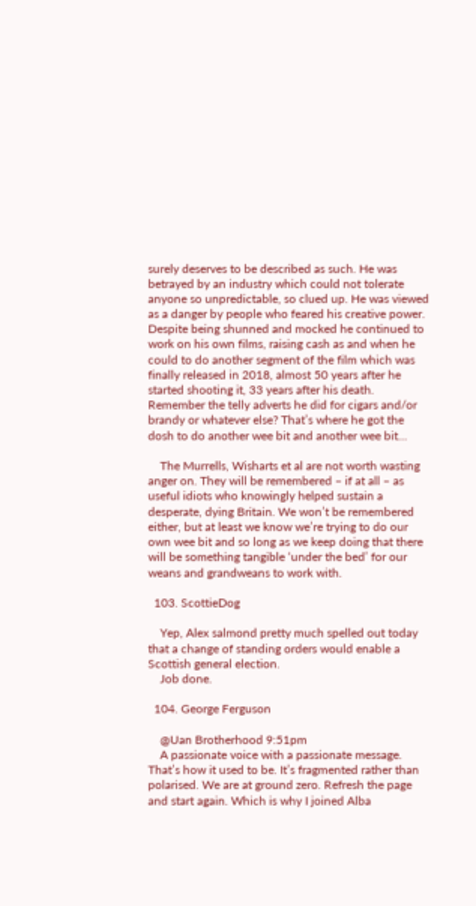surely deserves to be described as such. He was betrayed by an industry which could not tolerate anyone so unpredictable, so clued up. He was viewed as a danger by people who feared his creative power. Despite being shunned and mocked he continued to work on his own films, raising cash as and when he could to do another segment of the film which was finally released in 2018, almost 50 years after he started shooting it, 33 years after his death. Remember the telly adverts he did for cigars and/or brandy or whatever else? That’s where he got the dosh to do another wee bit and another wee bit…

    The Murrells, Wisharts et al are not worth wasting anger on. They will be remembered – if at all – as useful idiots who knowingly helped sustain a desperate, dying Britain. We won’t be remembered either, but at least we know we’re trying to do our own wee bit and so long as we keep doing that there will be something tangible ‘under the bed’ for our weans and grandweans to work with.

  103. ScottieDog

    Yep, Alex salmond pretty much spelled out today that a change of standing orders would enable a Scottish general election.
    Job done.

  104. George Ferguson

    @Uan Brotherhood 9:51pm
    A passionate voice with a passionate message. That’s how it used to be. It’s fragmented rather than polarised. We are at ground zero. Refresh the page and start again. Which is why I joined Alba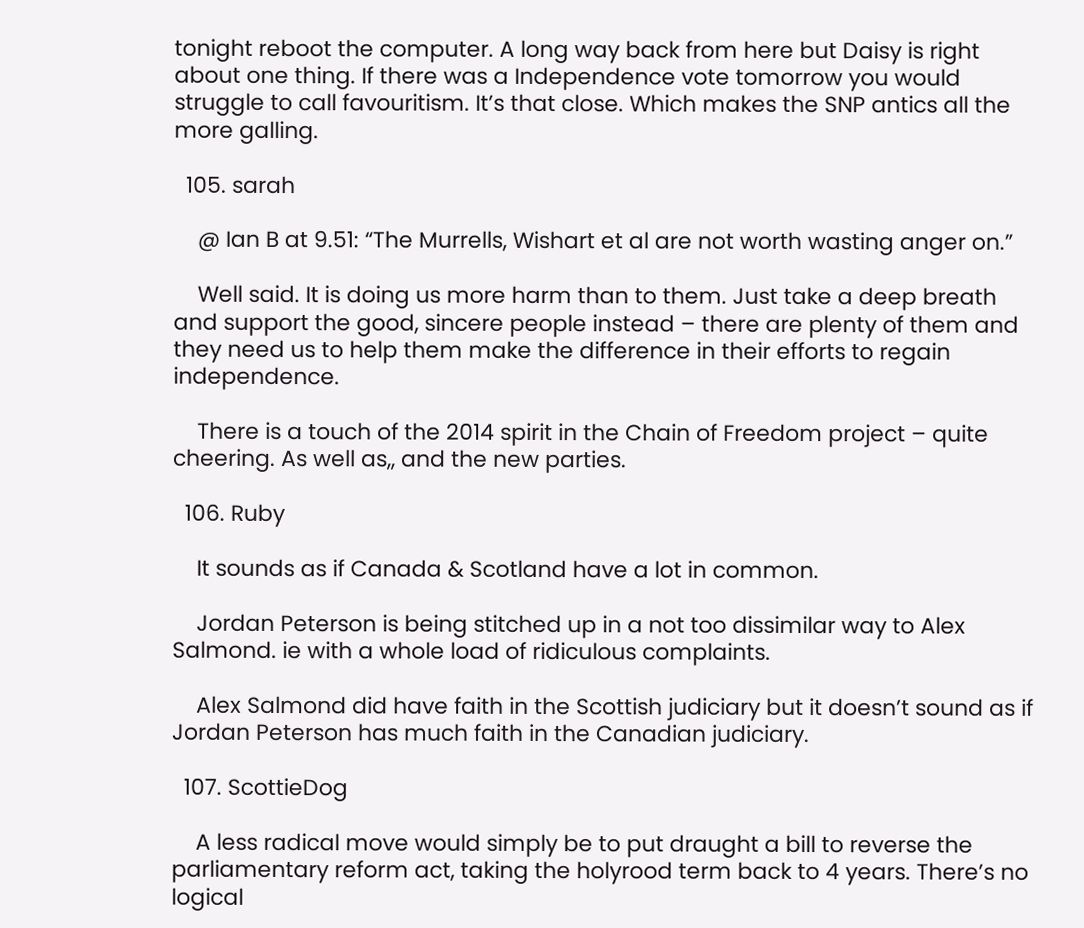tonight reboot the computer. A long way back from here but Daisy is right about one thing. If there was a Independence vote tomorrow you would struggle to call favouritism. It’s that close. Which makes the SNP antics all the more galling.

  105. sarah

    @ Ian B at 9.51: “The Murrells, Wishart et al are not worth wasting anger on.”

    Well said. It is doing us more harm than to them. Just take a deep breath and support the good, sincere people instead – there are plenty of them and they need us to help them make the difference in their efforts to regain independence.

    There is a touch of the 2014 spirit in the Chain of Freedom project – quite cheering. As well as,, and the new parties.

  106. Ruby

    It sounds as if Canada & Scotland have a lot in common.

    Jordan Peterson is being stitched up in a not too dissimilar way to Alex Salmond. ie with a whole load of ridiculous complaints.

    Alex Salmond did have faith in the Scottish judiciary but it doesn’t sound as if Jordan Peterson has much faith in the Canadian judiciary.

  107. ScottieDog

    A less radical move would simply be to put draught a bill to reverse the parliamentary reform act, taking the holyrood term back to 4 years. There’s no logical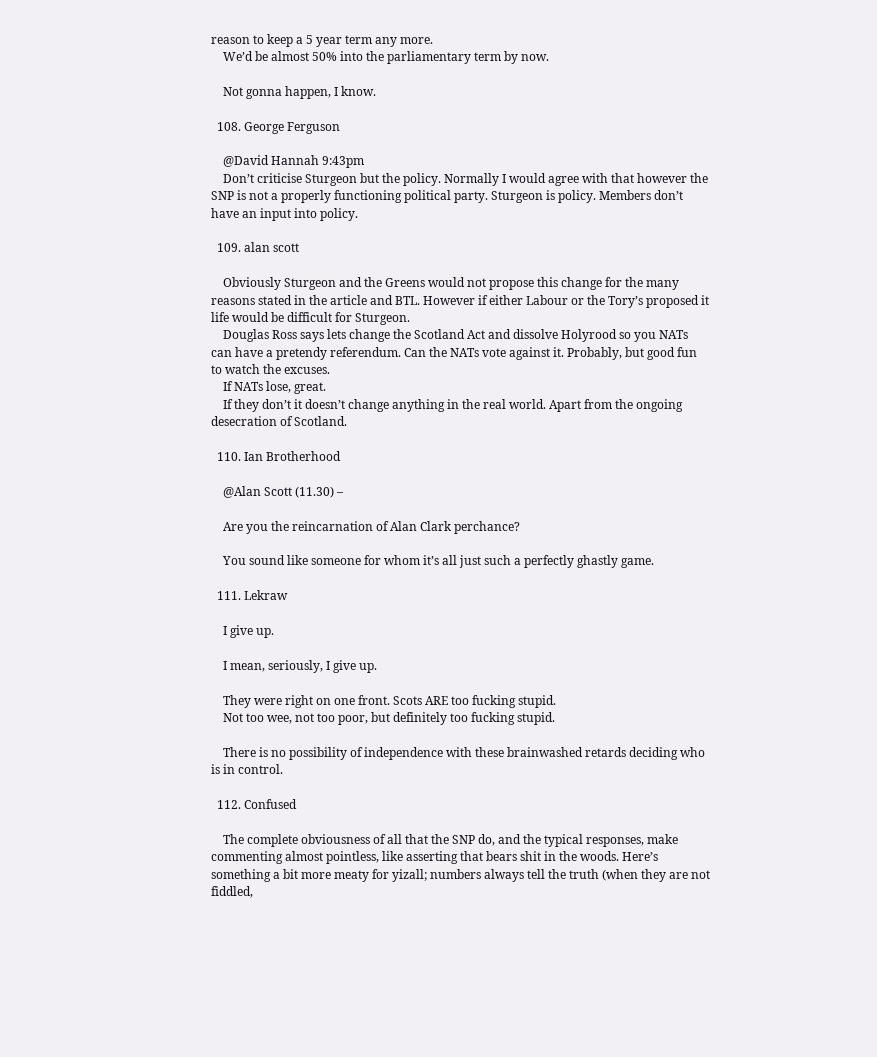reason to keep a 5 year term any more.
    We’d be almost 50% into the parliamentary term by now.

    Not gonna happen, I know.

  108. George Ferguson

    @David Hannah 9:43pm
    Don’t criticise Sturgeon but the policy. Normally I would agree with that however the SNP is not a properly functioning political party. Sturgeon is policy. Members don’t have an input into policy.

  109. alan scott

    Obviously Sturgeon and the Greens would not propose this change for the many reasons stated in the article and BTL. However if either Labour or the Tory’s proposed it life would be difficult for Sturgeon.
    Douglas Ross says lets change the Scotland Act and dissolve Holyrood so you NATs can have a pretendy referendum. Can the NATs vote against it. Probably, but good fun to watch the excuses.
    If NATs lose, great.
    If they don’t it doesn’t change anything in the real world. Apart from the ongoing desecration of Scotland.

  110. Ian Brotherhood

    @Alan Scott (11.30) –

    Are you the reincarnation of Alan Clark perchance?

    You sound like someone for whom it’s all just such a perfectly ghastly game.

  111. Lekraw

    I give up.

    I mean, seriously, I give up.

    They were right on one front. Scots ARE too fucking stupid.
    Not too wee, not too poor, but definitely too fucking stupid.

    There is no possibility of independence with these brainwashed retards deciding who is in control.

  112. Confused

    The complete obviousness of all that the SNP do, and the typical responses, make commenting almost pointless, like asserting that bears shit in the woods. Here’s something a bit more meaty for yizall; numbers always tell the truth (when they are not fiddled,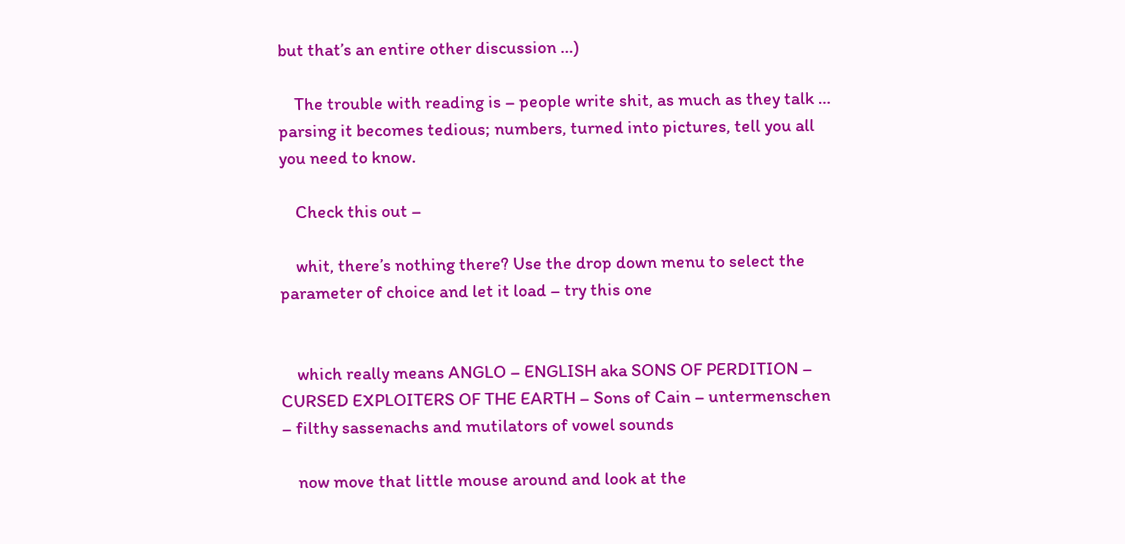but that’s an entire other discussion …)

    The trouble with reading is – people write shit, as much as they talk … parsing it becomes tedious; numbers, turned into pictures, tell you all you need to know.

    Check this out –

    whit, there’s nothing there? Use the drop down menu to select the parameter of choice and let it load – try this one


    which really means ANGLO – ENGLISH aka SONS OF PERDITION – CURSED EXPLOITERS OF THE EARTH – Sons of Cain – untermenschen – filthy sassenachs and mutilators of vowel sounds

    now move that little mouse around and look at the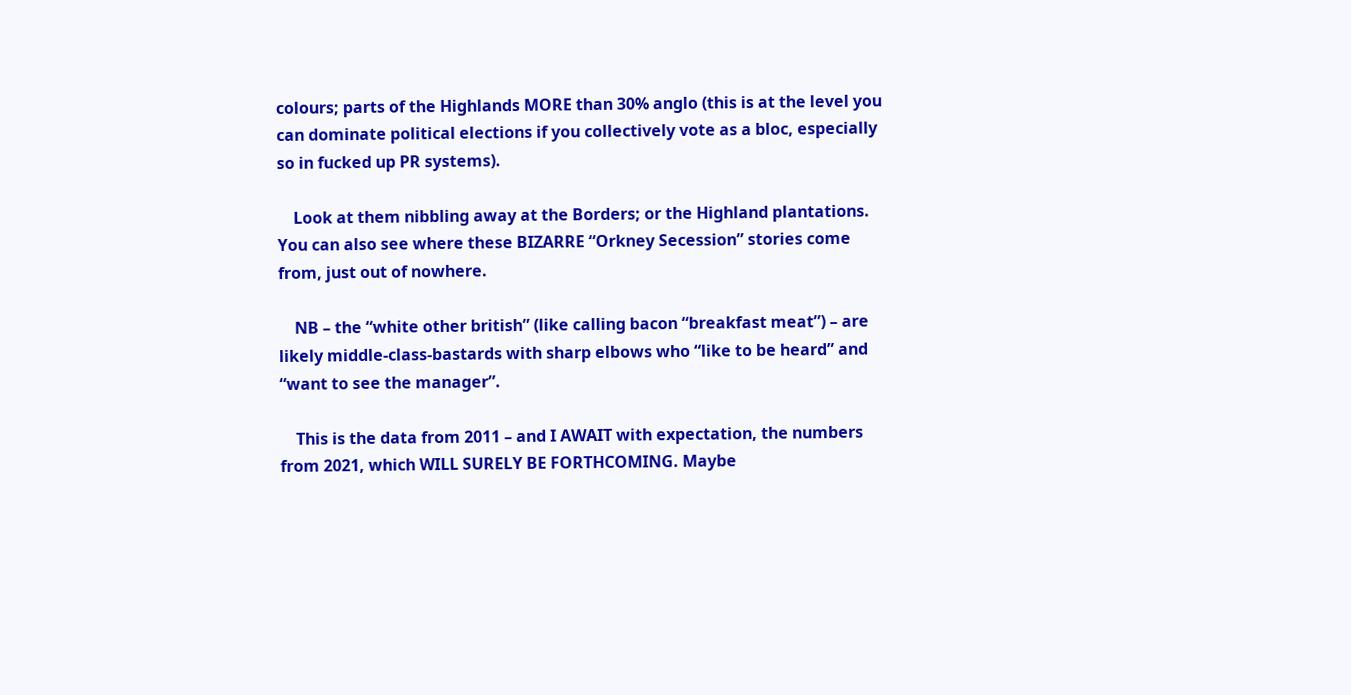colours; parts of the Highlands MORE than 30% anglo (this is at the level you can dominate political elections if you collectively vote as a bloc, especially so in fucked up PR systems).

    Look at them nibbling away at the Borders; or the Highland plantations. You can also see where these BIZARRE “Orkney Secession” stories come from, just out of nowhere.

    NB – the “white other british” (like calling bacon “breakfast meat”) – are likely middle-class-bastards with sharp elbows who “like to be heard” and “want to see the manager”.

    This is the data from 2011 – and I AWAIT with expectation, the numbers from 2021, which WILL SURELY BE FORTHCOMING. Maybe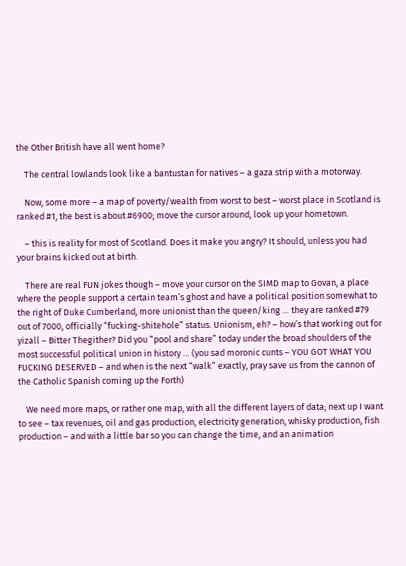the Other British have all went home?

    The central lowlands look like a bantustan for natives – a gaza strip with a motorway.

    Now, some more – a map of poverty/wealth from worst to best – worst place in Scotland is ranked #1, the best is about #6900; move the cursor around, look up your hometown.

    – this is reality for most of Scotland. Does it make you angry? It should, unless you had your brains kicked out at birth.

    There are real FUN jokes though – move your cursor on the SIMD map to Govan, a place where the people support a certain team’s ghost and have a political position somewhat to the right of Duke Cumberland, more unionist than the queen/king … they are ranked #79 out of 7000, officially “fucking-shitehole” status. Unionism, eh? – how’s that working out for yizall – Bitter Thegither? Did you “pool and share” today under the broad shoulders of the most successful political union in history … (you sad moronic cunts – YOU GOT WHAT YOU FUCKING DESERVED – and when is the next “walk” exactly, pray save us from the cannon of the Catholic Spanish coming up the Forth)

    We need more maps, or rather one map, with all the different layers of data; next up I want to see – tax revenues, oil and gas production, electricity generation, whisky production, fish production – and with a little bar so you can change the time, and an animation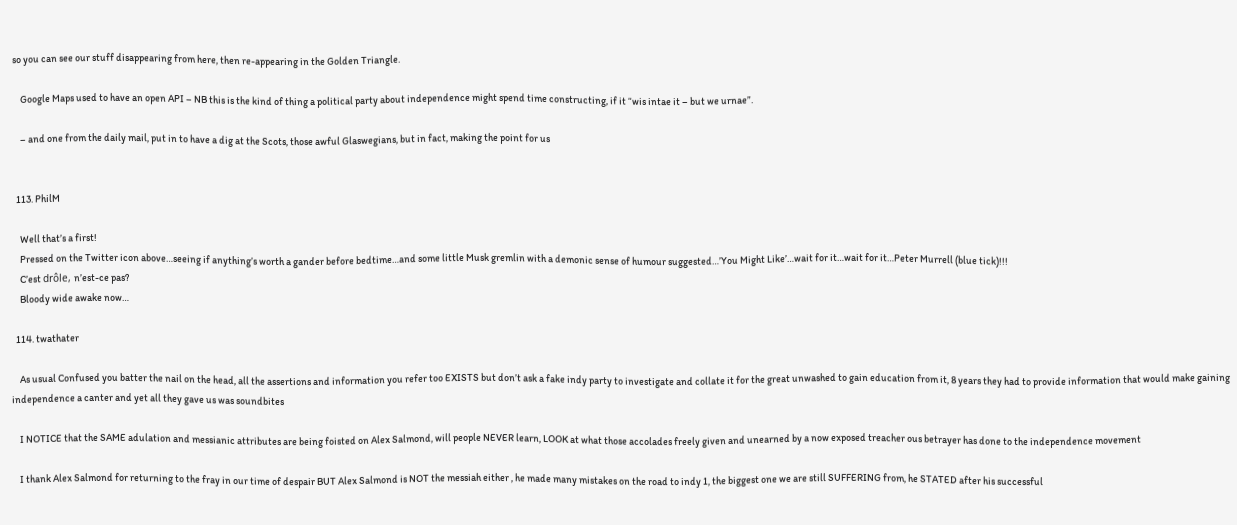so you can see our stuff disappearing from here, then re-appearing in the Golden Triangle.

    Google Maps used to have an open API – NB this is the kind of thing a political party about independence might spend time constructing, if it “wis intae it – but we urnae”.

    – and one from the daily mail, put in to have a dig at the Scots, those awful Glaswegians, but in fact, making the point for us


  113. PhilM

    Well that’s a first!
    Pressed on the Twitter icon above…seeing if anything’s worth a gander before bedtime…and some little Musk gremlin with a demonic sense of humour suggested…’You Might Like’…wait for it…wait for it…Peter Murrell (blue tick)!!!
    C’est drôle, n’est-ce pas?
    Bloody wide awake now…

  114. twathater

    As usual Confused you batter the nail on the head, all the assertions and information you refer too EXISTS but don’t ask a fake indy party to investigate and collate it for the great unwashed to gain education from it, 8 years they had to provide information that would make gaining independence a canter and yet all they gave us was soundbites

    I NOTICE that the SAME adulation and messianic attributes are being foisted on Alex Salmond, will people NEVER learn, LOOK at what those accolades freely given and unearned by a now exposed treacher ous betrayer has done to the independence movement

    I thank Alex Salmond for returning to the fray in our time of despair BUT Alex Salmond is NOT the messiah either , he made many mistakes on the road to indy 1, the biggest one we are still SUFFERING from, he STATED after his successful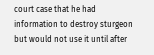court case that he had information to destroy sturgeon but would not use it until after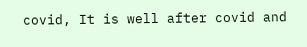covid, It is well after covid and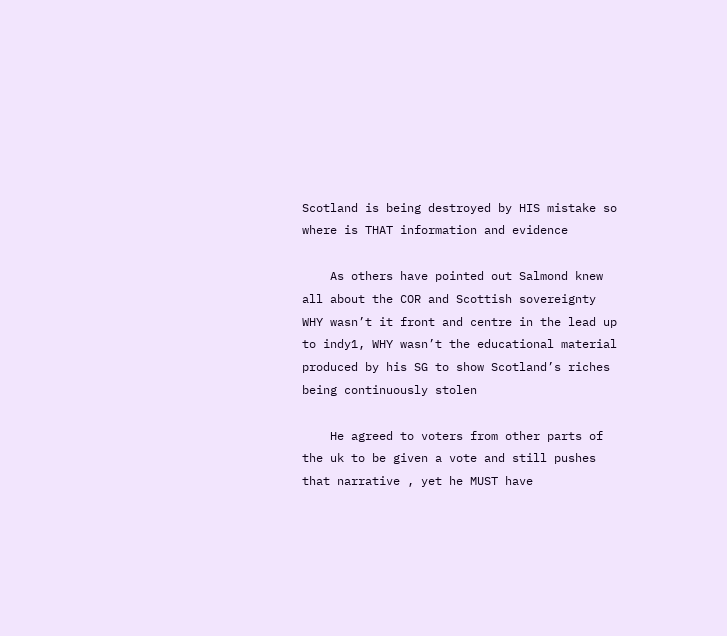Scotland is being destroyed by HIS mistake so where is THAT information and evidence

    As others have pointed out Salmond knew all about the COR and Scottish sovereignty WHY wasn’t it front and centre in the lead up to indy1, WHY wasn’t the educational material produced by his SG to show Scotland’s riches being continuously stolen

    He agreed to voters from other parts of the uk to be given a vote and still pushes that narrative , yet he MUST have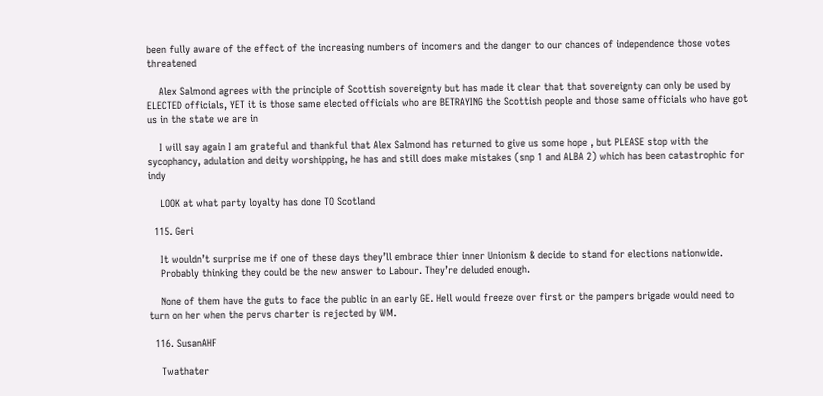been fully aware of the effect of the increasing numbers of incomers and the danger to our chances of independence those votes threatened

    Alex Salmond agrees with the principle of Scottish sovereignty but has made it clear that that sovereignty can only be used by ELECTED officials, YET it is those same elected officials who are BETRAYING the Scottish people and those same officials who have got us in the state we are in

    I will say again I am grateful and thankful that Alex Salmond has returned to give us some hope , but PLEASE stop with the sycophancy, adulation and deity worshipping, he has and still does make mistakes (snp 1 and ALBA 2) which has been catastrophic for indy

    LOOK at what party loyalty has done TO Scotland

  115. Geri

    It wouldn’t surprise me if one of these days they’ll embrace thier inner Unionism & decide to stand for elections nationwide.
    Probably thinking they could be the new answer to Labour. They’re deluded enough.

    None of them have the guts to face the public in an early GE. Hell would freeze over first or the pampers brigade would need to turn on her when the pervs charter is rejected by WM.

  116. SusanAHF

    Twathater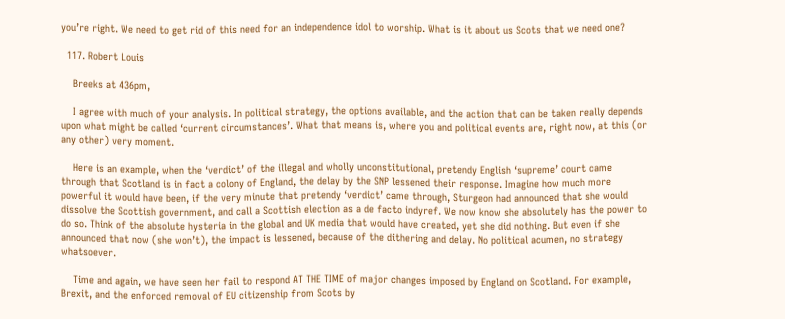you’re right. We need to get rid of this need for an independence idol to worship. What is it about us Scots that we need one?

  117. Robert Louis

    Breeks at 436pm,

    I agree with much of your analysis. In political strategy, the options available, and the action that can be taken really depends upon what might be called ‘current circumstances’. What that means is, where you and political events are, right now, at this (or any other) very moment.

    Here is an example, when the ‘verdict’ of the illegal and wholly unconstitutional, pretendy English ‘supreme’ court came through that Scotland is in fact a colony of England, the delay by the SNP lessened their response. Imagine how much more powerful it would have been, if the very minute that pretendy ‘verdict’ came through, Sturgeon had announced that she would dissolve the Scottish government, and call a Scottish election as a de facto indyref. We now know she absolutely has the power to do so. Think of the absolute hysteria in the global and UK media that would have created, yet she did nothing. But even if she announced that now (she won’t), the impact is lessened, because of the dithering and delay. No political acumen, no strategy whatsoever.

    Time and again, we have seen her fail to respond AT THE TIME of major changes imposed by England on Scotland. For example, Brexit, and the enforced removal of EU citizenship from Scots by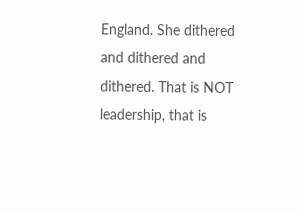England. She dithered and dithered and dithered. That is NOT leadership, that is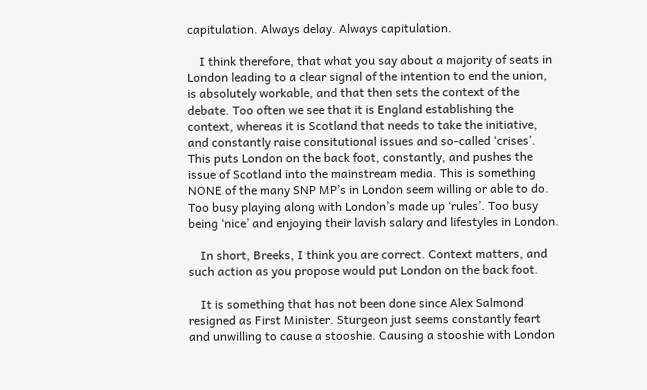capitulation. Always delay. Always capitulation.

    I think therefore, that what you say about a majority of seats in London leading to a clear signal of the intention to end the union, is absolutely workable, and that then sets the context of the debate. Too often we see that it is England establishing the context, whereas it is Scotland that needs to take the initiative, and constantly raise consitutional issues and so-called ‘crises’. This puts London on the back foot, constantly, and pushes the issue of Scotland into the mainstream media. This is something NONE of the many SNP MP’s in London seem willing or able to do. Too busy playing along with London’s made up ‘rules’. Too busy being ‘nice’ and enjoying their lavish salary and lifestyles in London.

    In short, Breeks, I think you are correct. Context matters, and such action as you propose would put London on the back foot.

    It is something that has not been done since Alex Salmond resigned as First Minister. Sturgeon just seems constantly feart and unwilling to cause a stooshie. Causing a stooshie with London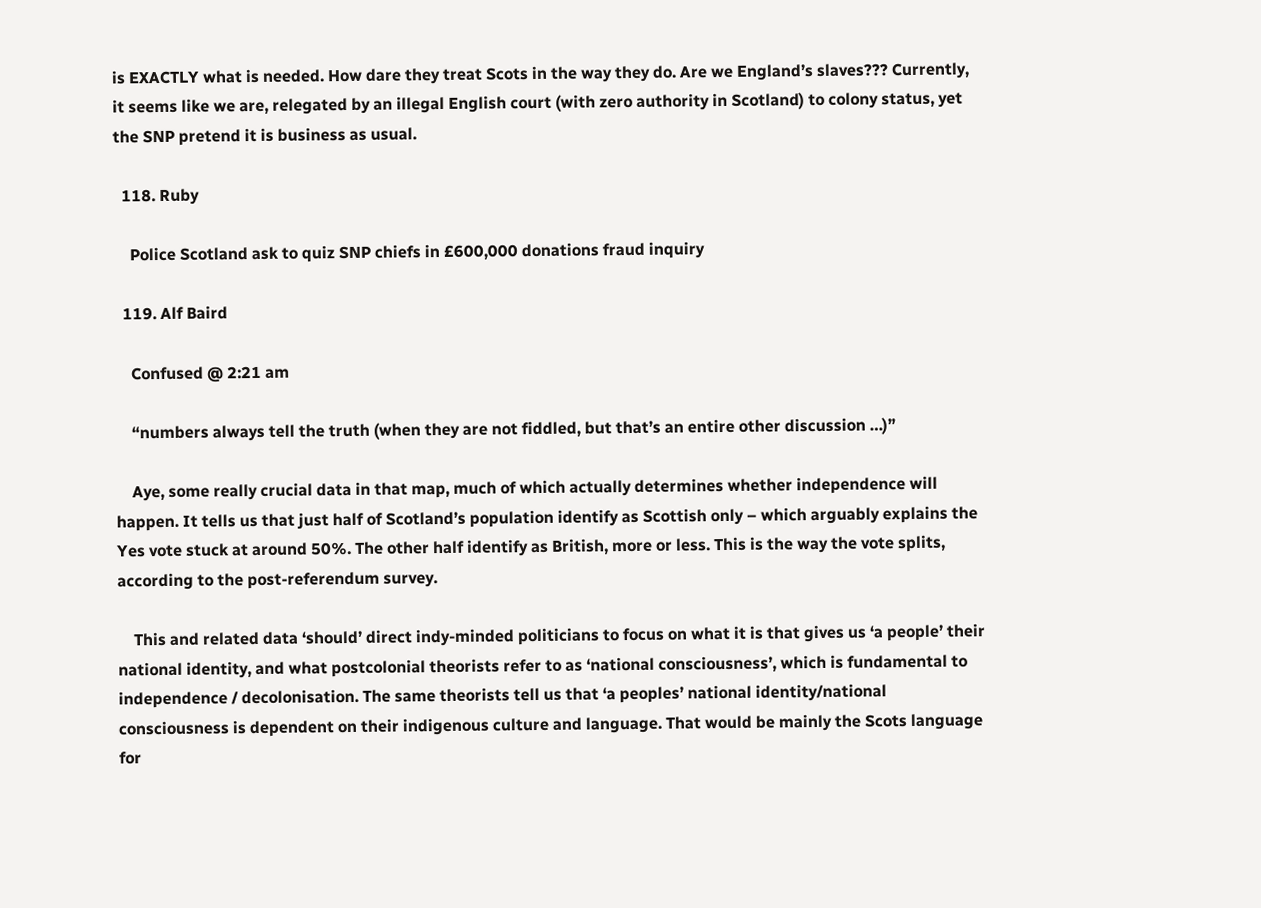is EXACTLY what is needed. How dare they treat Scots in the way they do. Are we England’s slaves??? Currently, it seems like we are, relegated by an illegal English court (with zero authority in Scotland) to colony status, yet the SNP pretend it is business as usual.

  118. Ruby

    Police Scotland ask to quiz SNP chiefs in £600,000 donations fraud inquiry

  119. Alf Baird

    Confused @ 2:21 am

    “numbers always tell the truth (when they are not fiddled, but that’s an entire other discussion …)”

    Aye, some really crucial data in that map, much of which actually determines whether independence will happen. It tells us that just half of Scotland’s population identify as Scottish only – which arguably explains the Yes vote stuck at around 50%. The other half identify as British, more or less. This is the way the vote splits, according to the post-referendum survey.

    This and related data ‘should’ direct indy-minded politicians to focus on what it is that gives us ‘a people’ their national identity, and what postcolonial theorists refer to as ‘national consciousness’, which is fundamental to independence / decolonisation. The same theorists tell us that ‘a peoples’ national identity/national consciousness is dependent on their indigenous culture and language. That would be mainly the Scots language for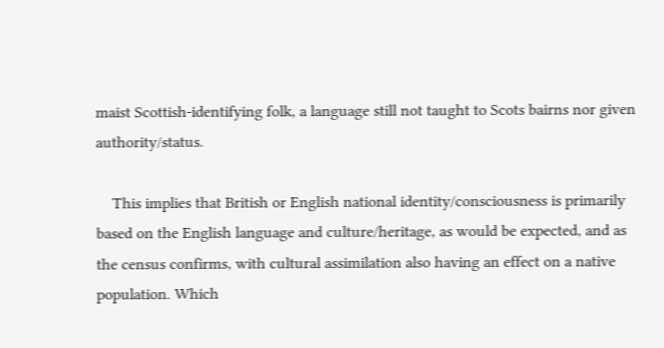maist Scottish-identifying folk, a language still not taught to Scots bairns nor given authority/status.

    This implies that British or English national identity/consciousness is primarily based on the English language and culture/heritage, as would be expected, and as the census confirms, with cultural assimilation also having an effect on a native population. Which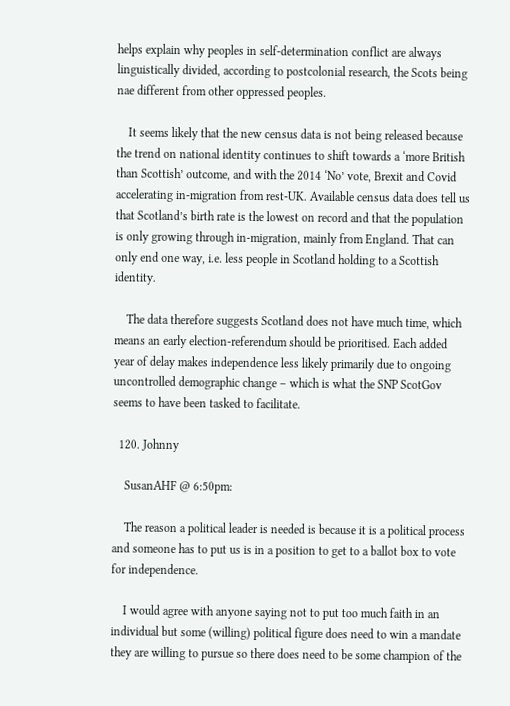helps explain why peoples in self-determination conflict are always linguistically divided, according to postcolonial research, the Scots being nae different from other oppressed peoples.

    It seems likely that the new census data is not being released because the trend on national identity continues to shift towards a ‘more British than Scottish’ outcome, and with the 2014 ‘No’ vote, Brexit and Covid accelerating in-migration from rest-UK. Available census data does tell us that Scotland’s birth rate is the lowest on record and that the population is only growing through in-migration, mainly from England. That can only end one way, i.e. less people in Scotland holding to a Scottish identity.

    The data therefore suggests Scotland does not have much time, which means an early election-referendum should be prioritised. Each added year of delay makes independence less likely primarily due to ongoing uncontrolled demographic change – which is what the SNP ScotGov seems to have been tasked to facilitate.

  120. Johnny

    SusanAHF @ 6:50pm:

    The reason a political leader is needed is because it is a political process and someone has to put us is in a position to get to a ballot box to vote for independence.

    I would agree with anyone saying not to put too much faith in an individual but some (willing) political figure does need to win a mandate they are willing to pursue so there does need to be some champion of the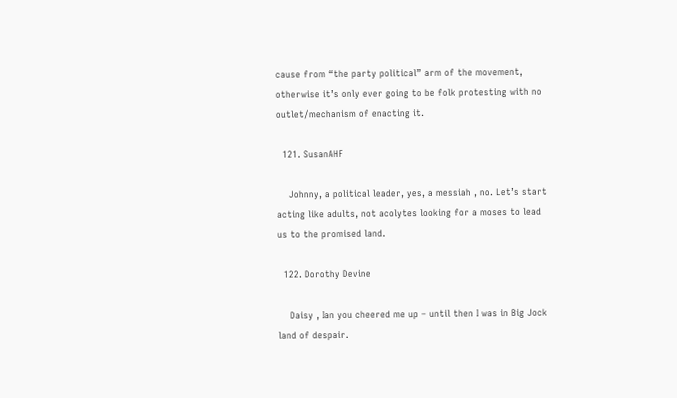cause from “the party political” arm of the movement, otherwise it’s only ever going to be folk protesting with no outlet/mechanism of enacting it.

  121. SusanAHF

    Johnny, a political leader, yes, a messiah , no. Let’s start acting like adults, not acolytes looking for a moses to lead us to the promised land.

  122. Dorothy Devine

    Daisy , Ian you cheered me up – until then I was in Big Jock land of despair.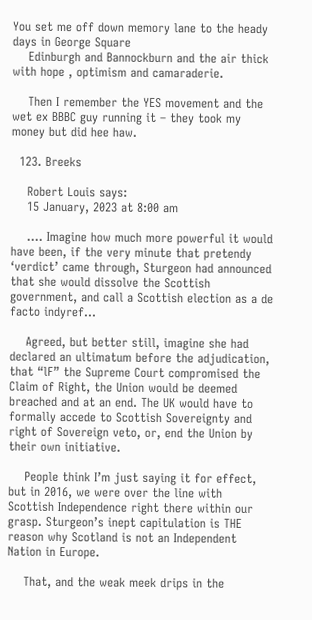You set me off down memory lane to the heady days in George Square
    Edinburgh and Bannockburn and the air thick with hope , optimism and camaraderie.

    Then I remember the YES movement and the wet ex BBBC guy running it – they took my money but did hee haw.

  123. Breeks

    Robert Louis says:
    15 January, 2023 at 8:00 am

    …. Imagine how much more powerful it would have been, if the very minute that pretendy ‘verdict’ came through, Sturgeon had announced that she would dissolve the Scottish government, and call a Scottish election as a de facto indyref…

    Agreed, but better still, imagine she had declared an ultimatum before the adjudication, that “lF” the Supreme Court compromised the Claim of Right, the Union would be deemed breached and at an end. The UK would have to formally accede to Scottish Sovereignty and right of Sovereign veto, or, end the Union by their own initiative.

    People think I’m just saying it for effect, but in 2016, we were over the line with Scottish Independence right there within our grasp. Sturgeon’s inept capitulation is THE reason why Scotland is not an Independent Nation in Europe.

    That, and the weak meek drips in the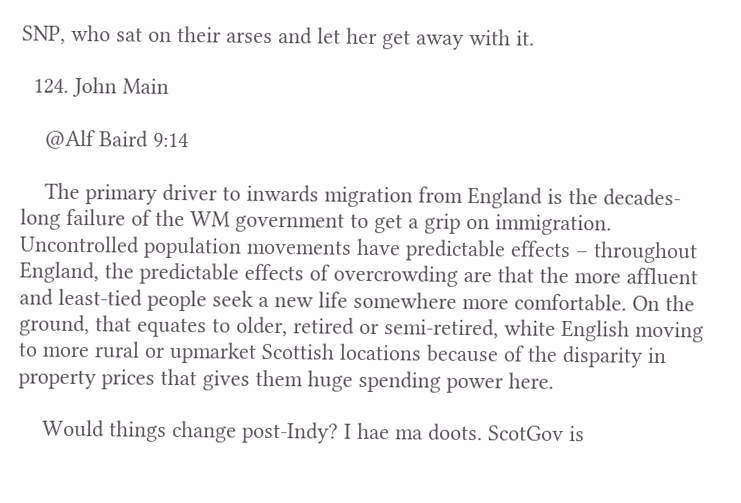SNP, who sat on their arses and let her get away with it.

  124. John Main

    @Alf Baird 9:14

    The primary driver to inwards migration from England is the decades-long failure of the WM government to get a grip on immigration. Uncontrolled population movements have predictable effects – throughout England, the predictable effects of overcrowding are that the more affluent and least-tied people seek a new life somewhere more comfortable. On the ground, that equates to older, retired or semi-retired, white English moving to more rural or upmarket Scottish locations because of the disparity in property prices that gives them huge spending power here.

    Would things change post-Indy? I hae ma doots. ScotGov is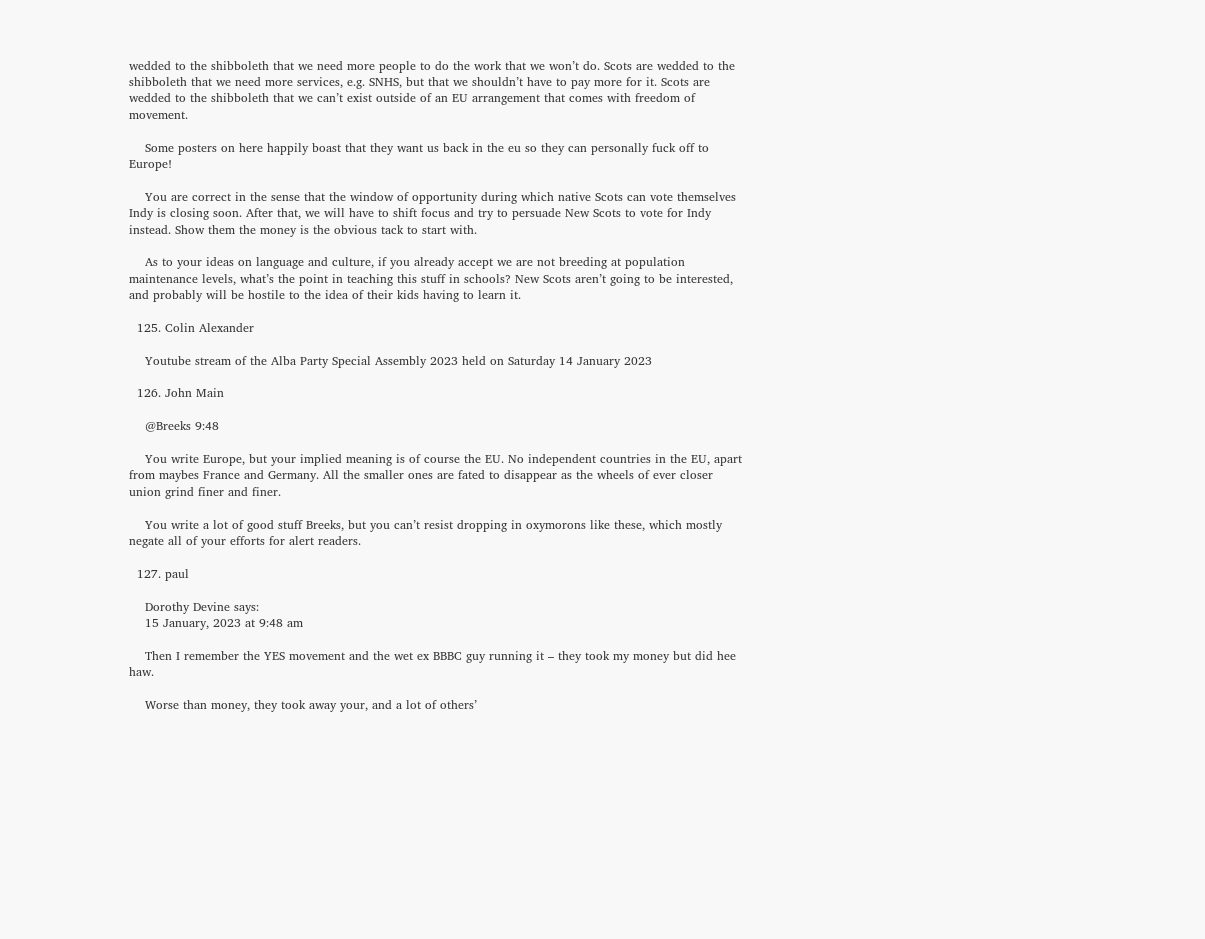wedded to the shibboleth that we need more people to do the work that we won’t do. Scots are wedded to the shibboleth that we need more services, e.g. SNHS, but that we shouldn’t have to pay more for it. Scots are wedded to the shibboleth that we can’t exist outside of an EU arrangement that comes with freedom of movement.

    Some posters on here happily boast that they want us back in the eu so they can personally fuck off to Europe!

    You are correct in the sense that the window of opportunity during which native Scots can vote themselves Indy is closing soon. After that, we will have to shift focus and try to persuade New Scots to vote for Indy instead. Show them the money is the obvious tack to start with.

    As to your ideas on language and culture, if you already accept we are not breeding at population maintenance levels, what’s the point in teaching this stuff in schools? New Scots aren’t going to be interested, and probably will be hostile to the idea of their kids having to learn it.

  125. Colin Alexander

    Youtube stream of the Alba Party Special Assembly 2023 held on Saturday 14 January 2023

  126. John Main

    @Breeks 9:48

    You write Europe, but your implied meaning is of course the EU. No independent countries in the EU, apart from maybes France and Germany. All the smaller ones are fated to disappear as the wheels of ever closer union grind finer and finer.

    You write a lot of good stuff Breeks, but you can’t resist dropping in oxymorons like these, which mostly negate all of your efforts for alert readers.

  127. paul

    Dorothy Devine says:
    15 January, 2023 at 9:48 am

    Then I remember the YES movement and the wet ex BBBC guy running it – they took my money but did hee haw.

    Worse than money, they took away your, and a lot of others’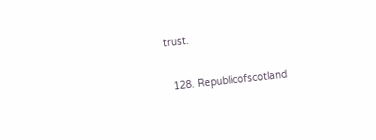trust.

  128. Republicofscotland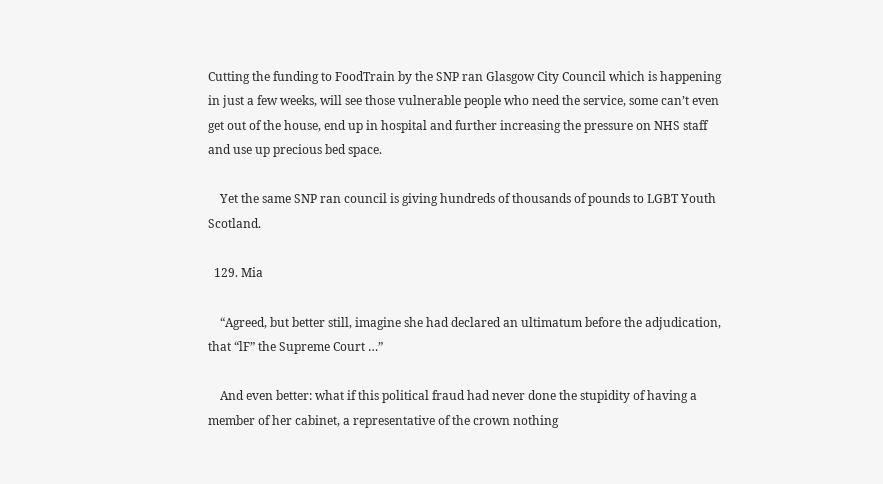Cutting the funding to FoodTrain by the SNP ran Glasgow City Council which is happening in just a few weeks, will see those vulnerable people who need the service, some can’t even get out of the house, end up in hospital and further increasing the pressure on NHS staff and use up precious bed space.

    Yet the same SNP ran council is giving hundreds of thousands of pounds to LGBT Youth Scotland.

  129. Mia

    “Agreed, but better still, imagine she had declared an ultimatum before the adjudication, that “lF” the Supreme Court …”

    And even better: what if this political fraud had never done the stupidity of having a member of her cabinet, a representative of the crown nothing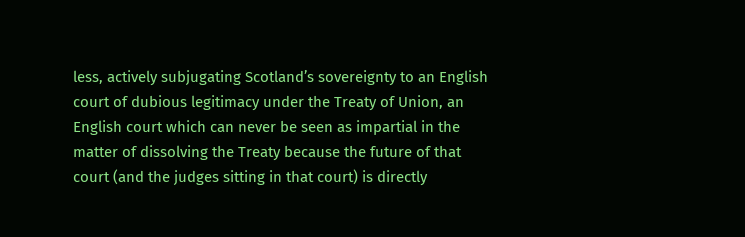less, actively subjugating Scotland’s sovereignty to an English court of dubious legitimacy under the Treaty of Union, an English court which can never be seen as impartial in the matter of dissolving the Treaty because the future of that court (and the judges sitting in that court) is directly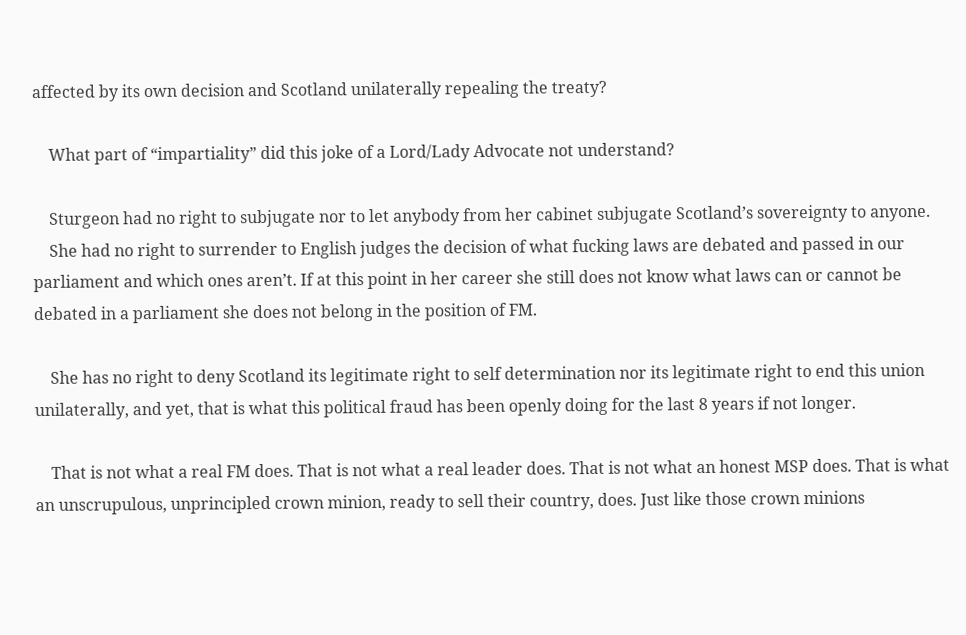affected by its own decision and Scotland unilaterally repealing the treaty?

    What part of “impartiality” did this joke of a Lord/Lady Advocate not understand?

    Sturgeon had no right to subjugate nor to let anybody from her cabinet subjugate Scotland’s sovereignty to anyone.
    She had no right to surrender to English judges the decision of what fucking laws are debated and passed in our parliament and which ones aren’t. If at this point in her career she still does not know what laws can or cannot be debated in a parliament she does not belong in the position of FM.

    She has no right to deny Scotland its legitimate right to self determination nor its legitimate right to end this union unilaterally, and yet, that is what this political fraud has been openly doing for the last 8 years if not longer.

    That is not what a real FM does. That is not what a real leader does. That is not what an honest MSP does. That is what an unscrupulous, unprincipled crown minion, ready to sell their country, does. Just like those crown minions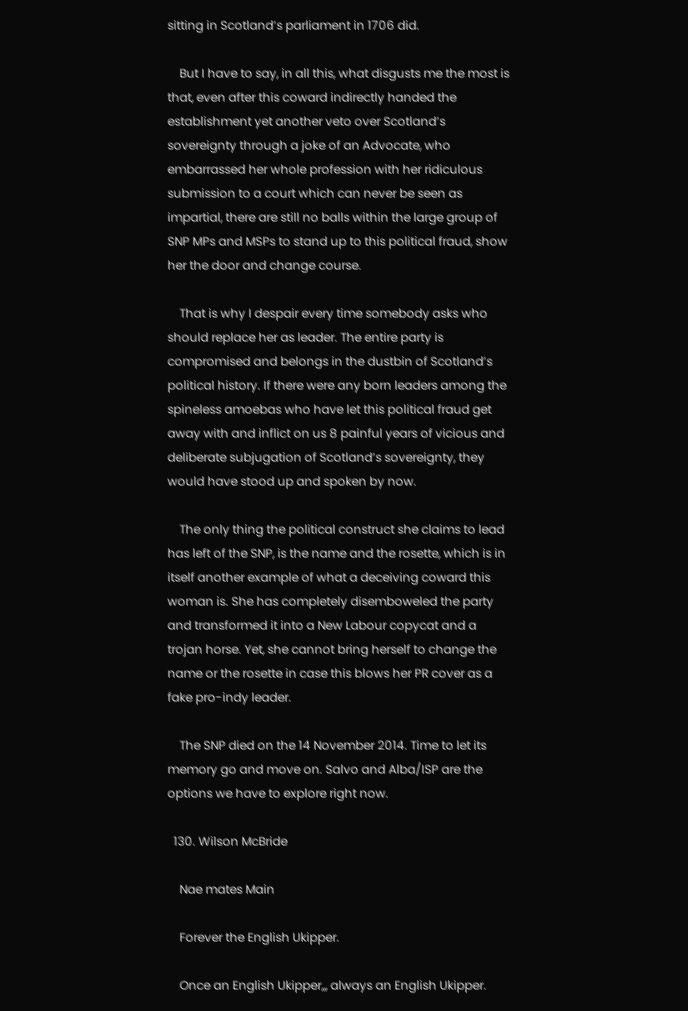sitting in Scotland’s parliament in 1706 did.

    But I have to say, in all this, what disgusts me the most is that, even after this coward indirectly handed the establishment yet another veto over Scotland’s sovereignty through a joke of an Advocate, who embarrassed her whole profession with her ridiculous submission to a court which can never be seen as impartial, there are still no balls within the large group of SNP MPs and MSPs to stand up to this political fraud, show her the door and change course.

    That is why I despair every time somebody asks who should replace her as leader. The entire party is compromised and belongs in the dustbin of Scotland’s political history. If there were any born leaders among the spineless amoebas who have let this political fraud get away with and inflict on us 8 painful years of vicious and deliberate subjugation of Scotland’s sovereignty, they would have stood up and spoken by now.

    The only thing the political construct she claims to lead has left of the SNP, is the name and the rosette, which is in itself another example of what a deceiving coward this woman is. She has completely disemboweled the party and transformed it into a New Labour copycat and a trojan horse. Yet, she cannot bring herself to change the name or the rosette in case this blows her PR cover as a fake pro-indy leader.

    The SNP died on the 14 November 2014. Time to let its memory go and move on. Salvo and Alba/ISP are the options we have to explore right now.

  130. Wilson McBride

    Nae mates Main

    Forever the English Ukipper.

    Once an English Ukipper,,, always an English Ukipper.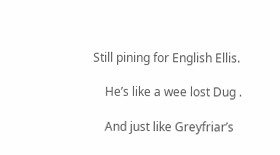Still pining for English Ellis.

    He’s like a wee lost Dug .

    And just like Greyfriar’s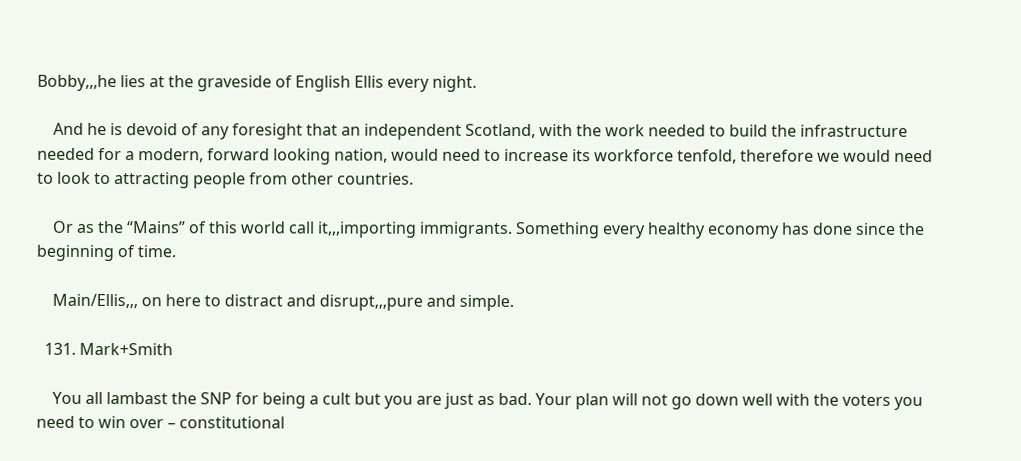Bobby,,,he lies at the graveside of English Ellis every night.

    And he is devoid of any foresight that an independent Scotland, with the work needed to build the infrastructure needed for a modern, forward looking nation, would need to increase its workforce tenfold, therefore we would need to look to attracting people from other countries.

    Or as the “Mains” of this world call it,,,importing immigrants. Something every healthy economy has done since the beginning of time.

    Main/Ellis,,, on here to distract and disrupt,,,pure and simple.

  131. Mark+Smith

    You all lambast the SNP for being a cult but you are just as bad. Your plan will not go down well with the voters you need to win over – constitutional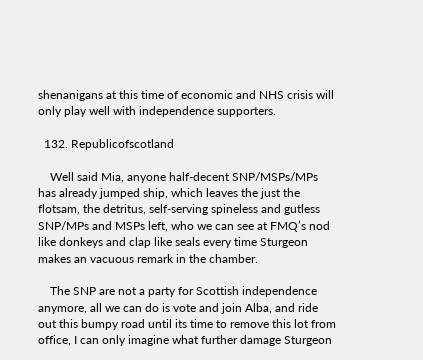shenanigans at this time of economic and NHS crisis will only play well with independence supporters.

  132. Republicofscotland

    Well said Mia, anyone half-decent SNP/MSPs/MPs has already jumped ship, which leaves the just the flotsam, the detritus, self-serving spineless and gutless SNP/MPs and MSPs left, who we can see at FMQ’s nod like donkeys and clap like seals every time Sturgeon makes an vacuous remark in the chamber.

    The SNP are not a party for Scottish independence anymore, all we can do is vote and join Alba, and ride out this bumpy road until its time to remove this lot from office, I can only imagine what further damage Sturgeon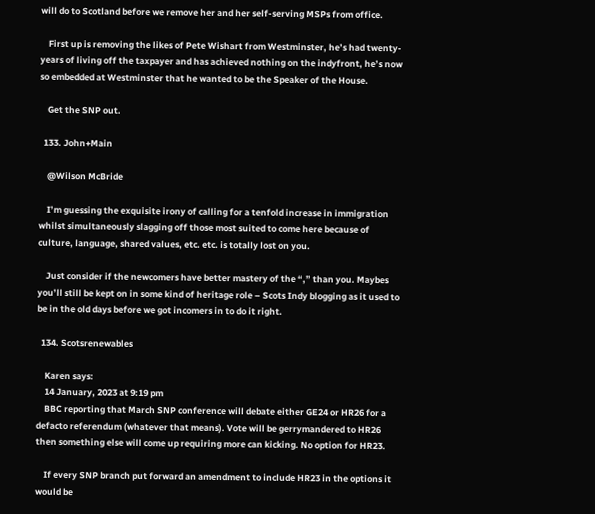will do to Scotland before we remove her and her self-serving MSPs from office.

    First up is removing the likes of Pete Wishart from Westminster, he’s had twenty-years of living off the taxpayer and has achieved nothing on the indyfront, he’s now so embedded at Westminster that he wanted to be the Speaker of the House.

    Get the SNP out.

  133. John+Main

    @Wilson McBride

    I’m guessing the exquisite irony of calling for a tenfold increase in immigration whilst simultaneously slagging off those most suited to come here because of culture, language, shared values, etc. etc. is totally lost on you.

    Just consider if the newcomers have better mastery of the “,” than you. Maybes you’ll still be kept on in some kind of heritage role – Scots Indy blogging as it used to be in the old days before we got incomers in to do it right.

  134. Scotsrenewables

    Karen says:
    14 January, 2023 at 9:19 pm
    BBC reporting that March SNP conference will debate either GE24 or HR26 for a defacto referendum (whatever that means). Vote will be gerrymandered to HR26 then something else will come up requiring more can kicking. No option for HR23.

    If every SNP branch put forward an amendment to include HR23 in the options it would be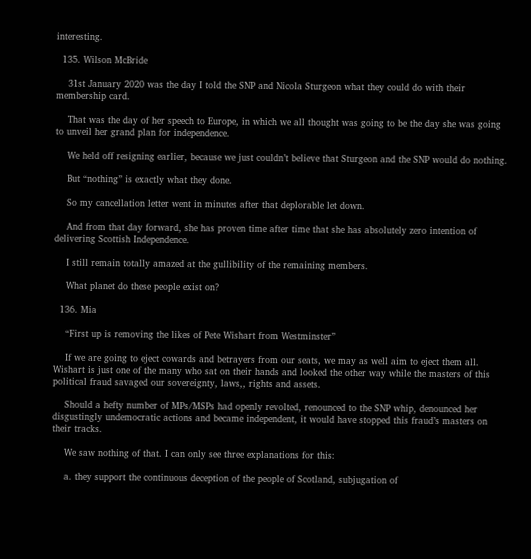interesting.

  135. Wilson McBride

    31st January 2020 was the day I told the SNP and Nicola Sturgeon what they could do with their membership card.

    That was the day of her speech to Europe, in which we all thought was going to be the day she was going to unveil her grand plan for independence.

    We held off resigning earlier, because we just couldn’t believe that Sturgeon and the SNP would do nothing.

    But “nothing” is exactly what they done.

    So my cancellation letter went in minutes after that deplorable let down.

    And from that day forward, she has proven time after time that she has absolutely zero intention of delivering Scottish Independence.

    I still remain totally amazed at the gullibility of the remaining members.

    What planet do these people exist on?

  136. Mia

    “First up is removing the likes of Pete Wishart from Westminster”

    If we are going to eject cowards and betrayers from our seats, we may as well aim to eject them all. Wishart is just one of the many who sat on their hands and looked the other way while the masters of this political fraud savaged our sovereignty, laws,, rights and assets.

    Should a hefty number of MPs/MSPs had openly revolted, renounced to the SNP whip, denounced her disgustingly undemocratic actions and became independent, it would have stopped this fraud’s masters on their tracks.

    We saw nothing of that. I can only see three explanations for this:

    a. they support the continuous deception of the people of Scotland, subjugation of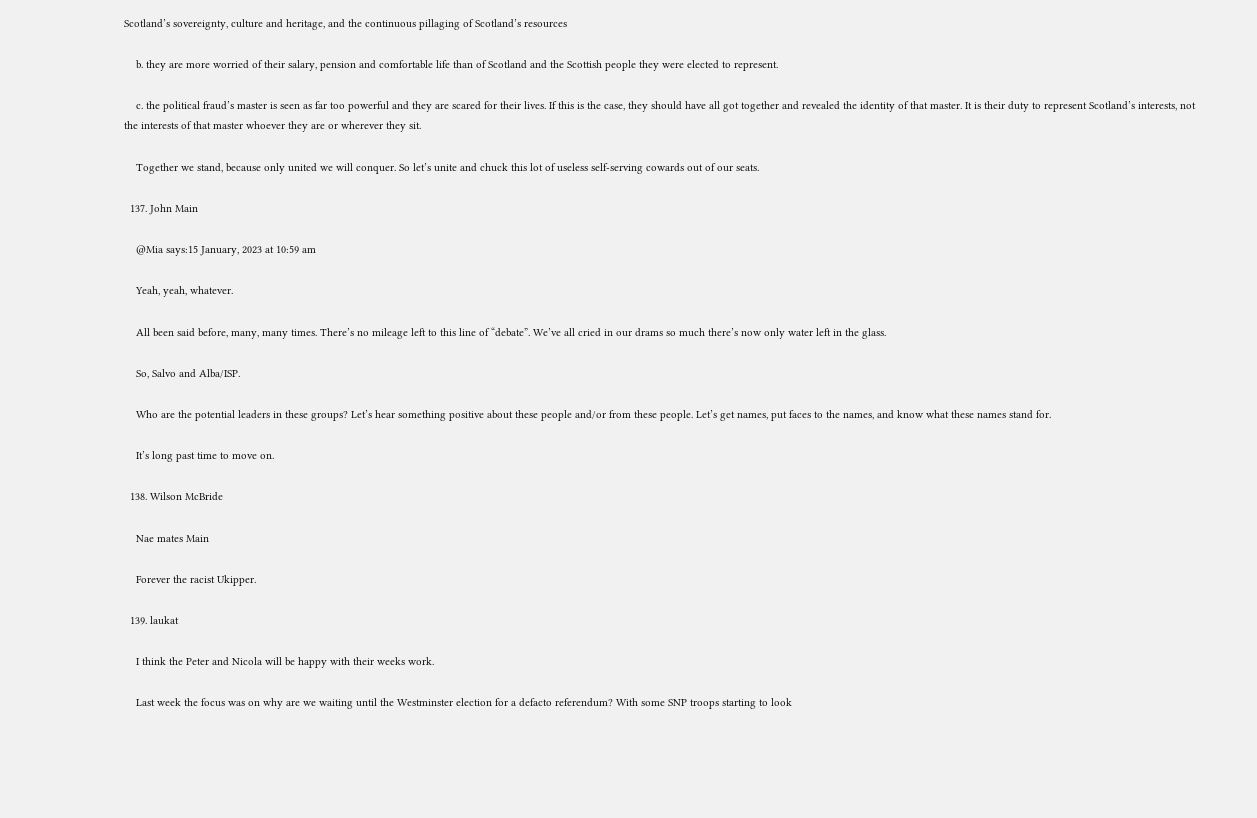Scotland’s sovereignty, culture and heritage, and the continuous pillaging of Scotland’s resources

    b. they are more worried of their salary, pension and comfortable life than of Scotland and the Scottish people they were elected to represent.

    c. the political fraud’s master is seen as far too powerful and they are scared for their lives. If this is the case, they should have all got together and revealed the identity of that master. It is their duty to represent Scotland’s interests, not the interests of that master whoever they are or wherever they sit.

    Together we stand, because only united we will conquer. So let’s unite and chuck this lot of useless self-serving cowards out of our seats.

  137. John Main

    @Mia says:15 January, 2023 at 10:59 am

    Yeah, yeah, whatever.

    All been said before, many, many times. There’s no mileage left to this line of “debate”. We’ve all cried in our drams so much there’s now only water left in the glass.

    So, Salvo and Alba/ISP.

    Who are the potential leaders in these groups? Let’s hear something positive about these people and/or from these people. Let’s get names, put faces to the names, and know what these names stand for.

    It’s long past time to move on.

  138. Wilson McBride

    Nae mates Main

    Forever the racist Ukipper.

  139. laukat

    I think the Peter and Nicola will be happy with their weeks work.

    Last week the focus was on why are we waiting until the Westminster election for a defacto referendum? With some SNP troops starting to look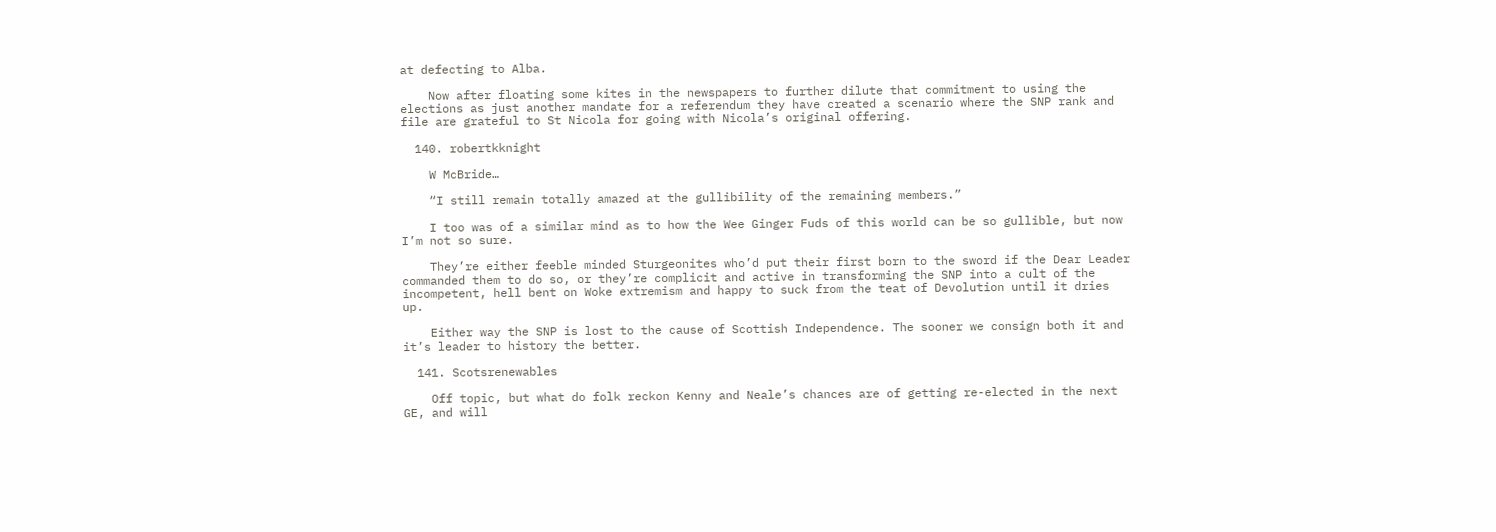at defecting to Alba.

    Now after floating some kites in the newspapers to further dilute that commitment to using the elections as just another mandate for a referendum they have created a scenario where the SNP rank and file are grateful to St Nicola for going with Nicola’s original offering.

  140. robertkknight

    W McBride…

    “I still remain totally amazed at the gullibility of the remaining members.”

    I too was of a similar mind as to how the Wee Ginger Fuds of this world can be so gullible, but now I’m not so sure.

    They’re either feeble minded Sturgeonites who’d put their first born to the sword if the Dear Leader commanded them to do so, or they’re complicit and active in transforming the SNP into a cult of the incompetent, hell bent on Woke extremism and happy to suck from the teat of Devolution until it dries up.

    Either way the SNP is lost to the cause of Scottish Independence. The sooner we consign both it and it’s leader to history the better.

  141. Scotsrenewables

    Off topic, but what do folk reckon Kenny and Neale’s chances are of getting re-elected in the next GE, and will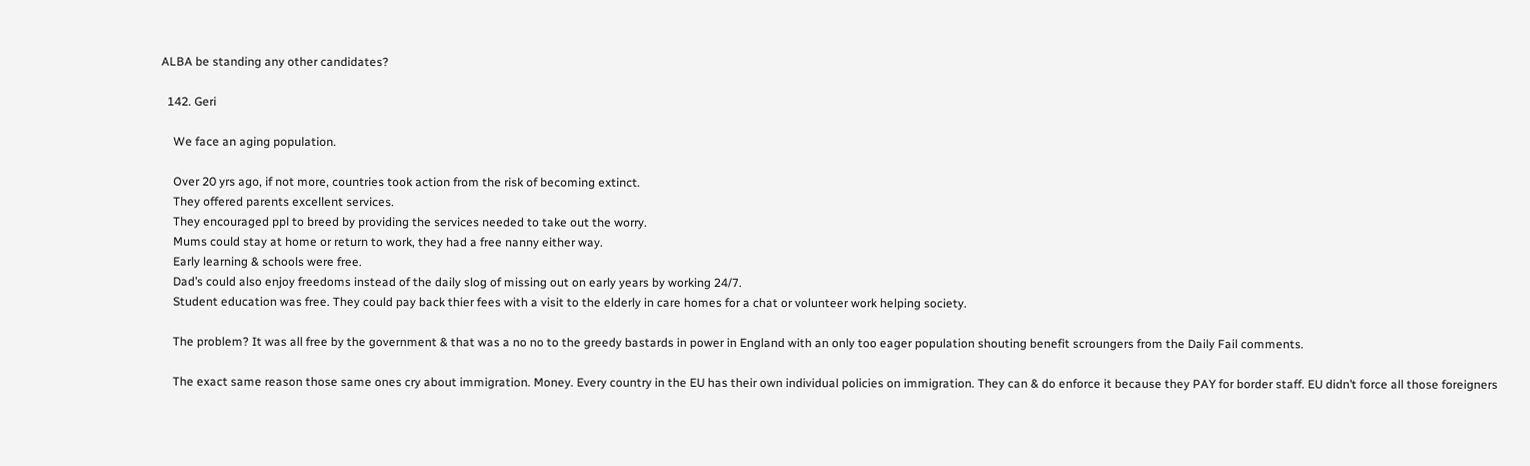ALBA be standing any other candidates?

  142. Geri

    We face an aging population.

    Over 20 yrs ago, if not more, countries took action from the risk of becoming extinct.
    They offered parents excellent services.
    They encouraged ppl to breed by providing the services needed to take out the worry.
    Mums could stay at home or return to work, they had a free nanny either way.
    Early learning & schools were free.
    Dad’s could also enjoy freedoms instead of the daily slog of missing out on early years by working 24/7.
    Student education was free. They could pay back thier fees with a visit to the elderly in care homes for a chat or volunteer work helping society.

    The problem? It was all free by the government & that was a no no to the greedy bastards in power in England with an only too eager population shouting benefit scroungers from the Daily Fail comments.

    The exact same reason those same ones cry about immigration. Money. Every country in the EU has their own individual policies on immigration. They can & do enforce it because they PAY for border staff. EU didn’t force all those foreigners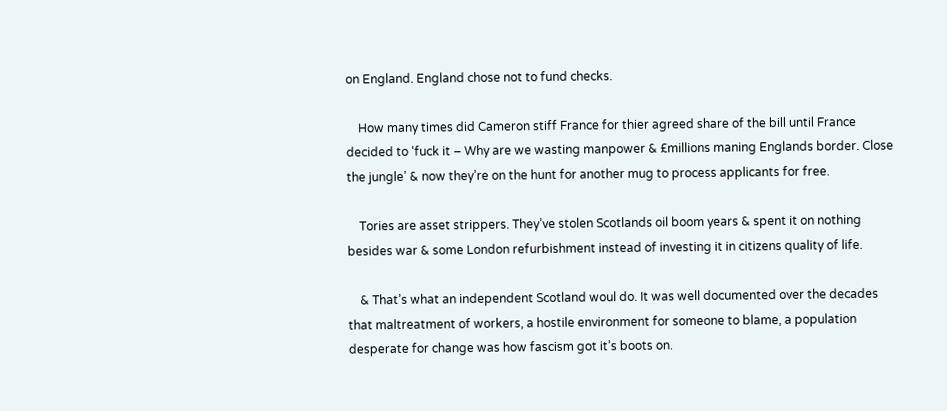on England. England chose not to fund checks.

    How many times did Cameron stiff France for thier agreed share of the bill until France decided to ‘fuck it – Why are we wasting manpower & £millions maning Englands border. Close the jungle’ & now they’re on the hunt for another mug to process applicants for free.

    Tories are asset strippers. They’ve stolen Scotlands oil boom years & spent it on nothing besides war & some London refurbishment instead of investing it in citizens quality of life.

    & That’s what an independent Scotland woul do. It was well documented over the decades that maltreatment of workers, a hostile environment for someone to blame, a population desperate for change was how fascism got it’s boots on.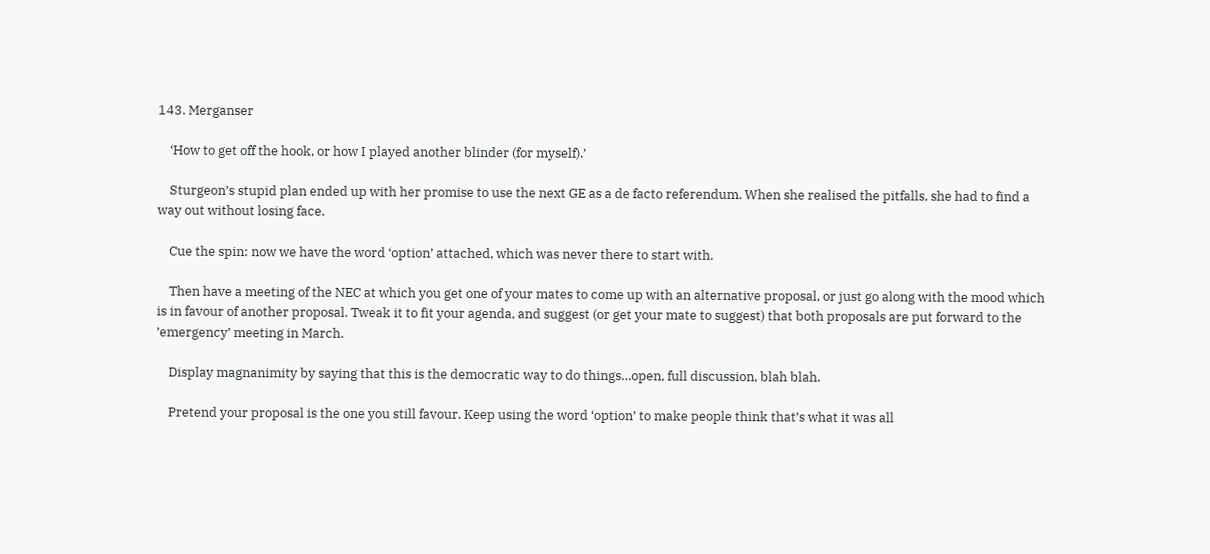143. Merganser

    ‘How to get off the hook, or how I played another blinder (for myself).’

    Sturgeon’s stupid plan ended up with her promise to use the next GE as a de facto referendum. When she realised the pitfalls, she had to find a way out without losing face.

    Cue the spin: now we have the word ‘option’ attached, which was never there to start with.

    Then have a meeting of the NEC at which you get one of your mates to come up with an alternative proposal, or just go along with the mood which is in favour of another proposal. Tweak it to fit your agenda, and suggest (or get your mate to suggest) that both proposals are put forward to the ’emergency’ meeting in March.

    Display magnanimity by saying that this is the democratic way to do things…open, full discussion, blah blah.

    Pretend your proposal is the one you still favour. Keep using the word ‘option’ to make people think that’s what it was all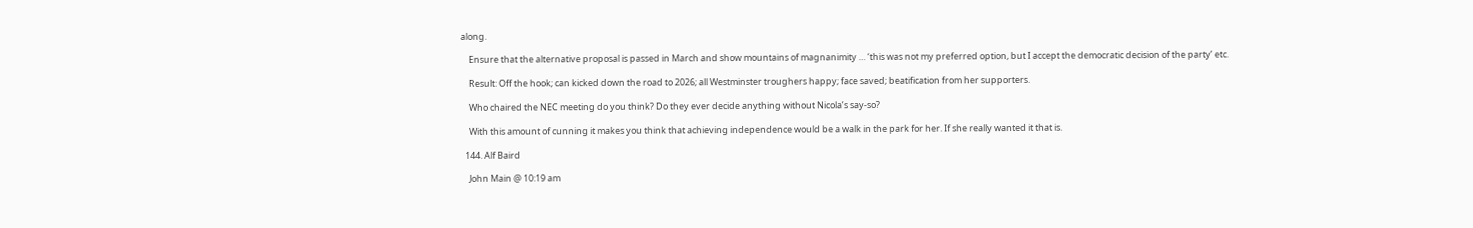along.

    Ensure that the alternative proposal is passed in March and show mountains of magnanimity … ‘this was not my preferred option, but I accept the democratic decision of the party’ etc.

    Result: Off the hook; can kicked down the road to 2026; all Westminster troughers happy; face saved; beatification from her supporters.

    Who chaired the NEC meeting do you think? Do they ever decide anything without Nicola’s say-so?

    With this amount of cunning it makes you think that achieving independence would be a walk in the park for her. If she really wanted it that is.

  144. Alf Baird

    John Main @ 10:19 am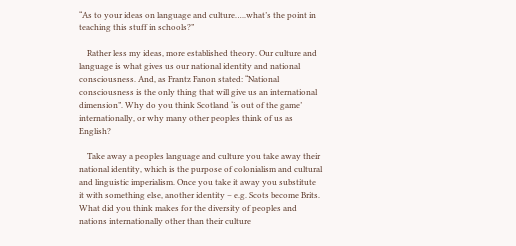“As to your ideas on language and culture…..what’s the point in teaching this stuff in schools?”

    Rather less my ideas, more established theory. Our culture and language is what gives us our national identity and national consciousness. And, as Frantz Fanon stated: “National consciousness is the only thing that will give us an international dimension”. Why do you think Scotland ‘is out of the game’ internationally, or why many other peoples think of us as English?

    Take away a peoples language and culture you take away their national identity, which is the purpose of colonialism and cultural and linguistic imperialism. Once you take it away you substitute it with something else, another identity – e.g. Scots become Brits. What did you think makes for the diversity of peoples and nations internationally other than their culture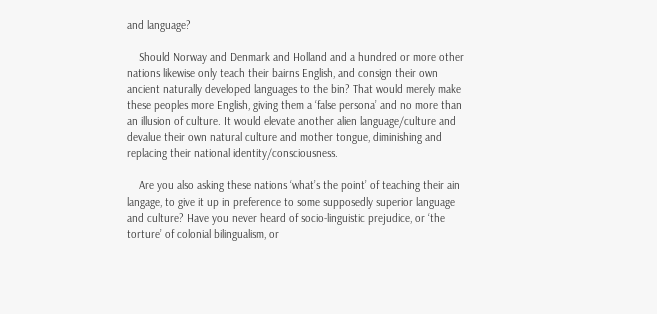and language?

    Should Norway and Denmark and Holland and a hundred or more other nations likewise only teach their bairns English, and consign their own ancient naturally developed languages to the bin? That would merely make these peoples more English, giving them a ‘false persona’ and no more than an illusion of culture. It would elevate another alien language/culture and devalue their own natural culture and mother tongue, diminishing and replacing their national identity/consciousness.

    Are you also asking these nations ‘what’s the point’ of teaching their ain langage, to give it up in preference to some supposedly superior language and culture? Have you never heard of socio-linguistic prejudice, or ‘the torture’ of colonial bilingualism, or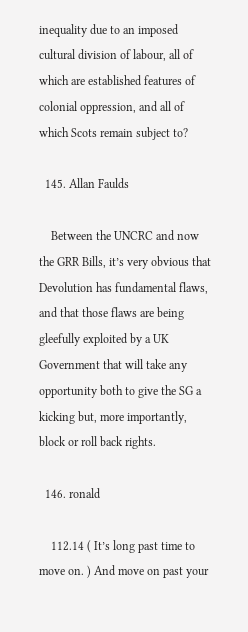inequality due to an imposed cultural division of labour, all of which are established features of colonial oppression, and all of which Scots remain subject to?

  145. Allan Faulds

    Between the UNCRC and now the GRR Bills, it’s very obvious that Devolution has fundamental flaws, and that those flaws are being gleefully exploited by a UK Government that will take any opportunity both to give the SG a kicking but, more importantly, block or roll back rights.

  146. ronald

    112.14 ( It’s long past time to move on. ) And move on past your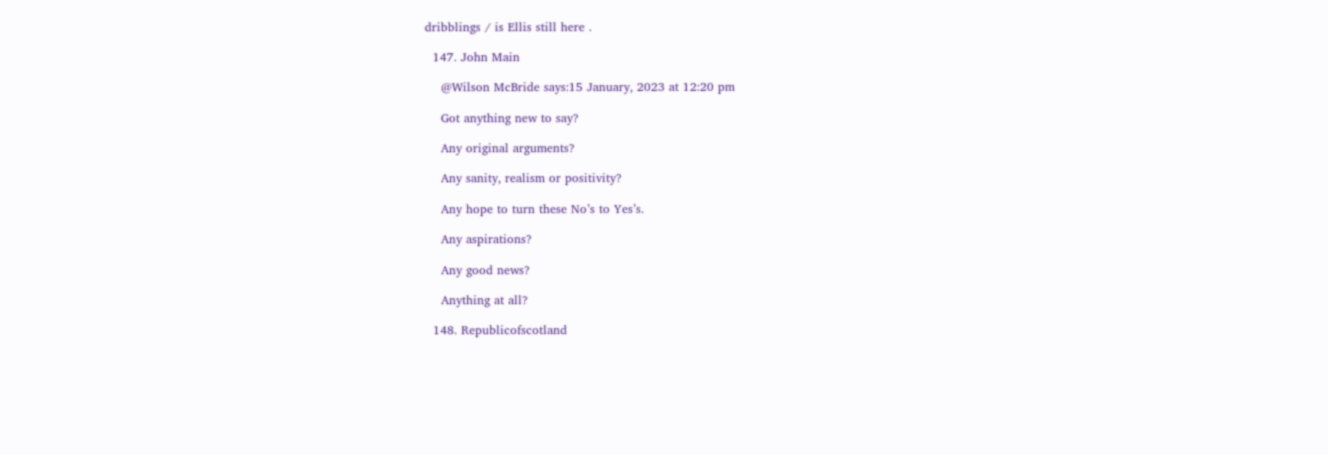dribblings / is Ellis still here .

  147. John Main

    @Wilson McBride says:15 January, 2023 at 12:20 pm

    Got anything new to say?

    Any original arguments?

    Any sanity, realism or positivity?

    Any hope to turn these No’s to Yes’s.

    Any aspirations?

    Any good news?

    Anything at all?

  148. Republicofscotland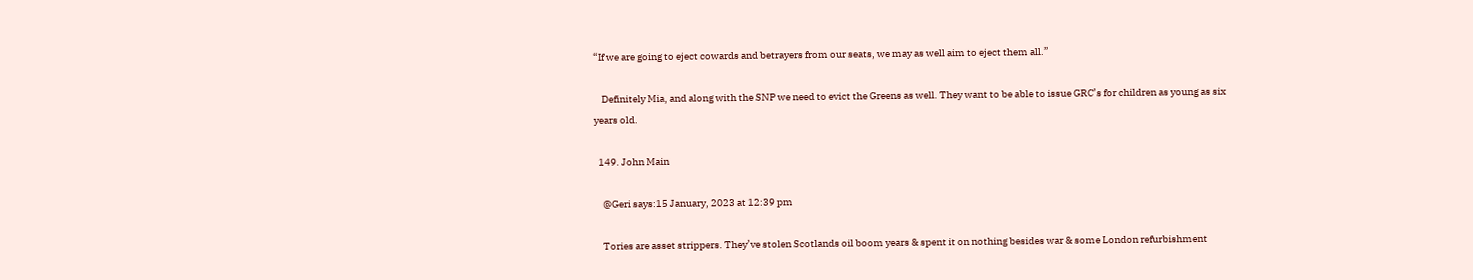“If we are going to eject cowards and betrayers from our seats, we may as well aim to eject them all.”

    Definitely Mia, and along with the SNP we need to evict the Greens as well. They want to be able to issue GRC’s for children as young as six years old.

  149. John Main

    @Geri says:15 January, 2023 at 12:39 pm

    Tories are asset strippers. They’ve stolen Scotlands oil boom years & spent it on nothing besides war & some London refurbishment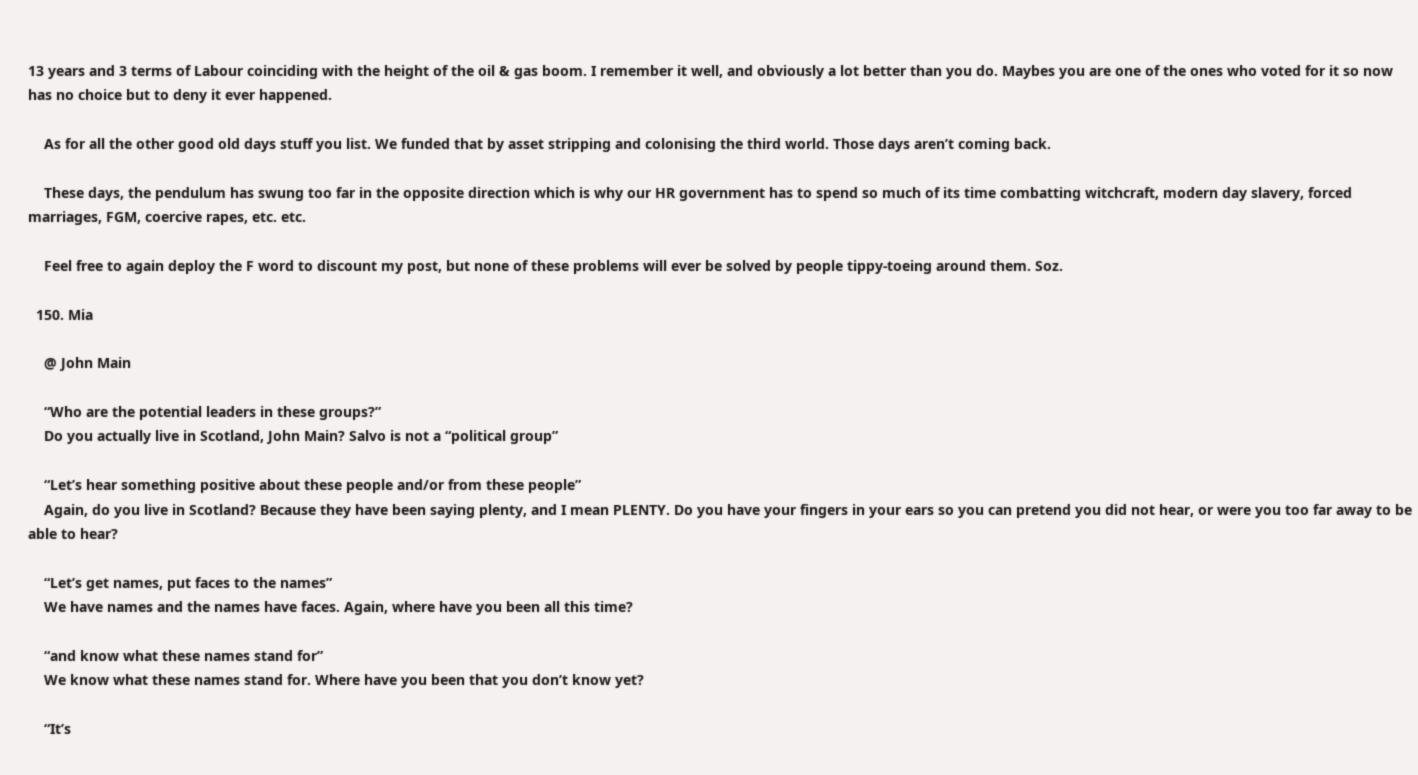13 years and 3 terms of Labour coinciding with the height of the oil & gas boom. I remember it well, and obviously a lot better than you do. Maybes you are one of the ones who voted for it so now has no choice but to deny it ever happened.

    As for all the other good old days stuff you list. We funded that by asset stripping and colonising the third world. Those days aren’t coming back.

    These days, the pendulum has swung too far in the opposite direction which is why our HR government has to spend so much of its time combatting witchcraft, modern day slavery, forced marriages, FGM, coercive rapes, etc. etc.

    Feel free to again deploy the F word to discount my post, but none of these problems will ever be solved by people tippy-toeing around them. Soz.

  150. Mia

    @ John Main

    “Who are the potential leaders in these groups?”
    Do you actually live in Scotland, John Main? Salvo is not a “political group”

    “Let’s hear something positive about these people and/or from these people”
    Again, do you live in Scotland? Because they have been saying plenty, and I mean PLENTY. Do you have your fingers in your ears so you can pretend you did not hear, or were you too far away to be able to hear?

    “Let’s get names, put faces to the names”
    We have names and the names have faces. Again, where have you been all this time?

    “and know what these names stand for”
    We know what these names stand for. Where have you been that you don’t know yet?

    “It’s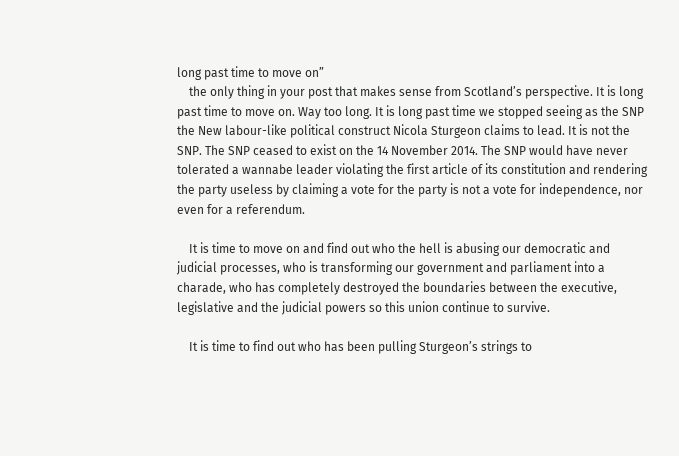long past time to move on”
    the only thing in your post that makes sense from Scotland’s perspective. It is long past time to move on. Way too long. It is long past time we stopped seeing as the SNP the New labour-like political construct Nicola Sturgeon claims to lead. It is not the SNP. The SNP ceased to exist on the 14 November 2014. The SNP would have never tolerated a wannabe leader violating the first article of its constitution and rendering the party useless by claiming a vote for the party is not a vote for independence, nor even for a referendum.

    It is time to move on and find out who the hell is abusing our democratic and judicial processes, who is transforming our government and parliament into a charade, who has completely destroyed the boundaries between the executive, legislative and the judicial powers so this union continue to survive.

    It is time to find out who has been pulling Sturgeon’s strings to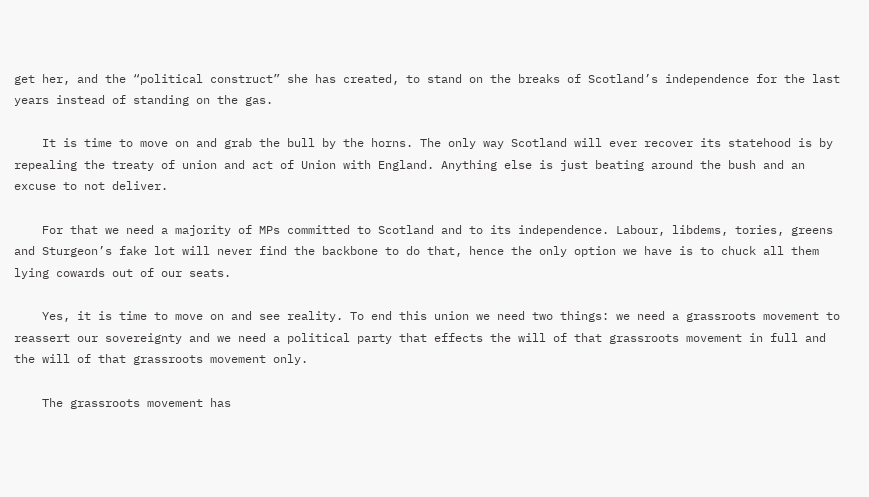get her, and the “political construct” she has created, to stand on the breaks of Scotland’s independence for the last years instead of standing on the gas.

    It is time to move on and grab the bull by the horns. The only way Scotland will ever recover its statehood is by repealing the treaty of union and act of Union with England. Anything else is just beating around the bush and an excuse to not deliver.

    For that we need a majority of MPs committed to Scotland and to its independence. Labour, libdems, tories, greens and Sturgeon’s fake lot will never find the backbone to do that, hence the only option we have is to chuck all them lying cowards out of our seats.

    Yes, it is time to move on and see reality. To end this union we need two things: we need a grassroots movement to reassert our sovereignty and we need a political party that effects the will of that grassroots movement in full and the will of that grassroots movement only.

    The grassroots movement has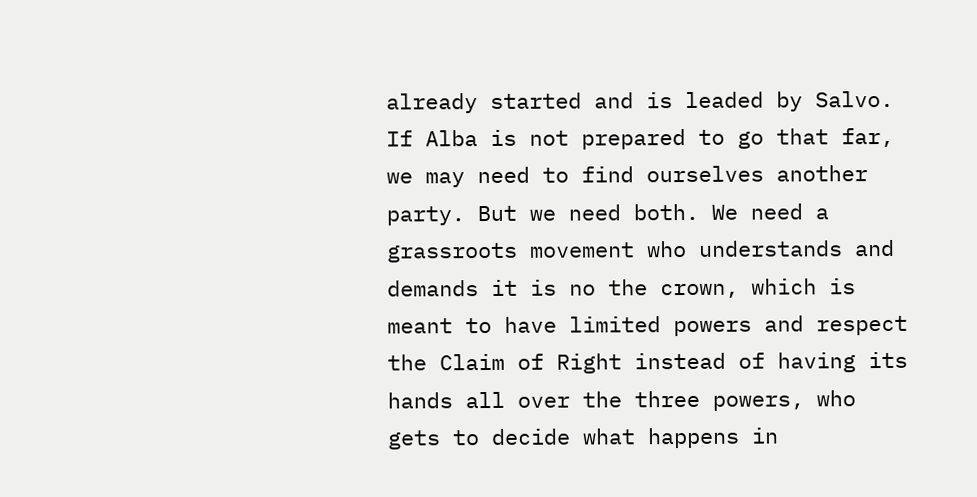already started and is leaded by Salvo. If Alba is not prepared to go that far, we may need to find ourselves another party. But we need both. We need a grassroots movement who understands and demands it is no the crown, which is meant to have limited powers and respect the Claim of Right instead of having its hands all over the three powers, who gets to decide what happens in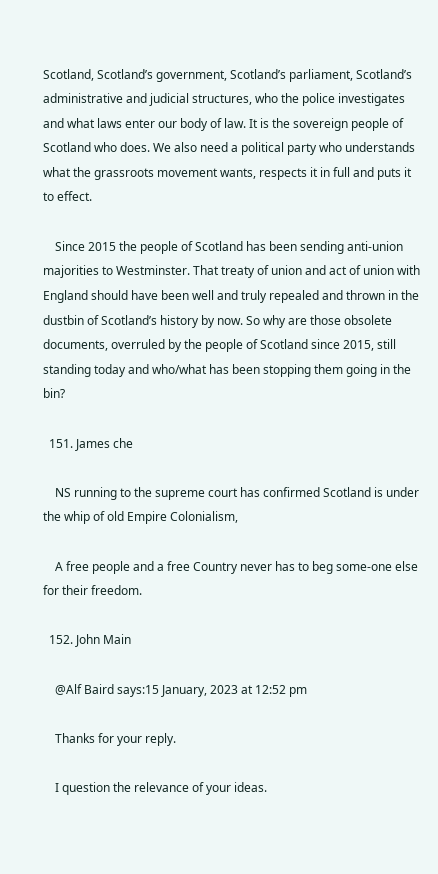Scotland, Scotland’s government, Scotland’s parliament, Scotland’s administrative and judicial structures, who the police investigates and what laws enter our body of law. It is the sovereign people of Scotland who does. We also need a political party who understands what the grassroots movement wants, respects it in full and puts it to effect.

    Since 2015 the people of Scotland has been sending anti-union majorities to Westminster. That treaty of union and act of union with England should have been well and truly repealed and thrown in the dustbin of Scotland’s history by now. So why are those obsolete documents, overruled by the people of Scotland since 2015, still standing today and who/what has been stopping them going in the bin?

  151. James che

    NS running to the supreme court has confirmed Scotland is under the whip of old Empire Colonialism,

    A free people and a free Country never has to beg some-one else for their freedom.

  152. John Main

    @Alf Baird says:15 January, 2023 at 12:52 pm

    Thanks for your reply.

    I question the relevance of your ideas.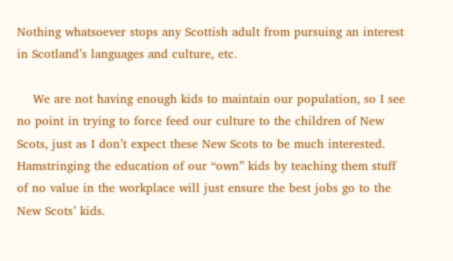Nothing whatsoever stops any Scottish adult from pursuing an interest in Scotland’s languages and culture, etc.

    We are not having enough kids to maintain our population, so I see no point in trying to force feed our culture to the children of New Scots, just as I don’t expect these New Scots to be much interested. Hamstringing the education of our “own” kids by teaching them stuff of no value in the workplace will just ensure the best jobs go to the New Scots’ kids.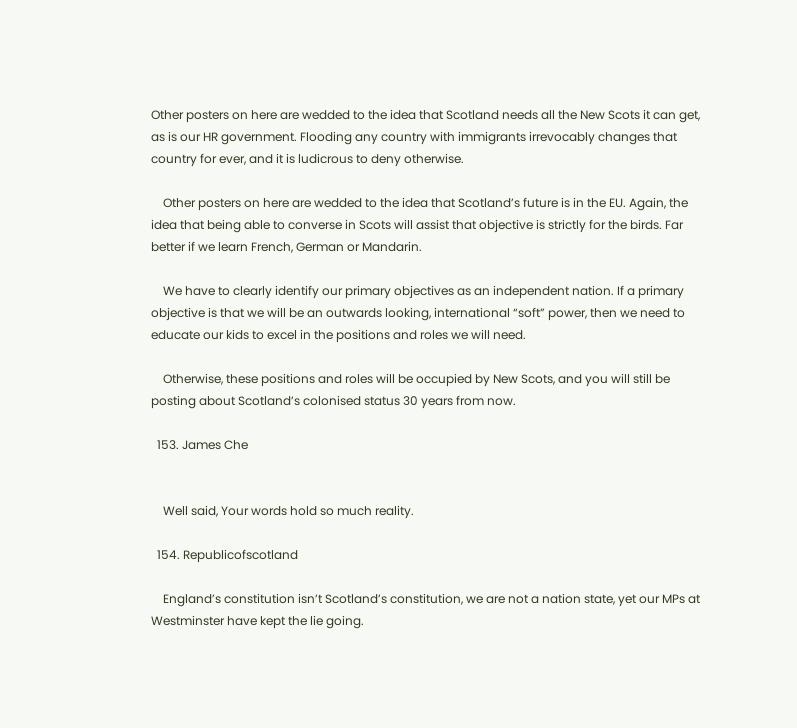Other posters on here are wedded to the idea that Scotland needs all the New Scots it can get, as is our HR government. Flooding any country with immigrants irrevocably changes that country for ever, and it is ludicrous to deny otherwise.

    Other posters on here are wedded to the idea that Scotland’s future is in the EU. Again, the idea that being able to converse in Scots will assist that objective is strictly for the birds. Far better if we learn French, German or Mandarin.

    We have to clearly identify our primary objectives as an independent nation. If a primary objective is that we will be an outwards looking, international “soft” power, then we need to educate our kids to excel in the positions and roles we will need.

    Otherwise, these positions and roles will be occupied by New Scots, and you will still be posting about Scotland’s colonised status 30 years from now.

  153. James Che


    Well said, Your words hold so much reality.

  154. Republicofscotland

    England’s constitution isn’t Scotland’s constitution, we are not a nation state, yet our MPs at Westminster have kept the lie going.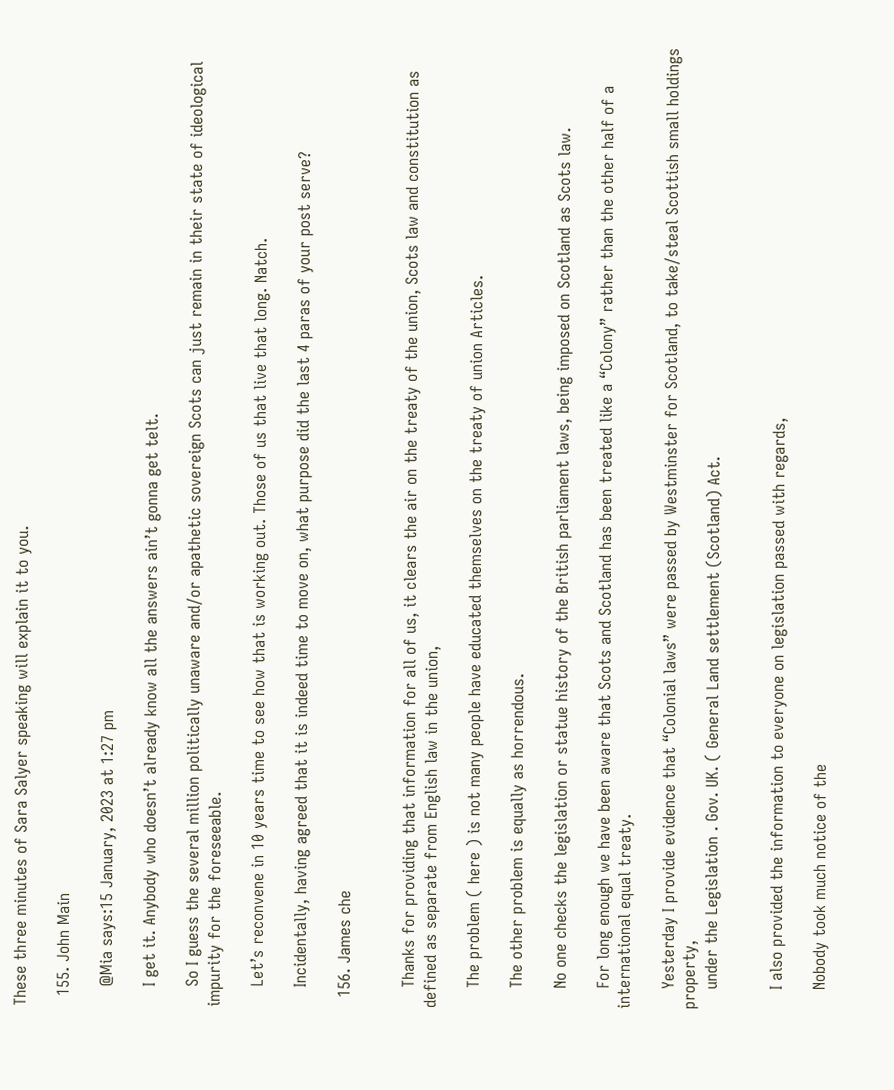These three minutes of Sara Salyer speaking will explain it to you.

  155. John Main

    @Mia says:15 January, 2023 at 1:27 pm

    I get it. Anybody who doesn’t already know all the answers ain’t gonna get telt.

    So I guess the several million politically unaware and/or apathetic sovereign Scots can just remain in their state of ideological impurity for the foreseeable.

    Let’s reconvene in 10 years time to see how that is working out. Those of us that live that long. Natch.

    Incidentally, having agreed that it is indeed time to move on, what purpose did the last 4 paras of your post serve?

  156. James che


    Thanks for providing that information for all of us, it clears the air on the treaty of the union, Scots law and constitution as defined as separate from English law in the union,

    The problem ( here ) is not many people have educated themselves on the treaty of union Articles.

    The other problem is equally as horrendous.

    No one checks the legislation or statue history of the British parliament laws, being imposed on Scotland as Scots law.

    For long enough we have been aware that Scots and Scotland has been treated like a “Colony” rather than the other half of a international equal treaty.

    Yesterday I provide evidence that “Colonial laws” were passed by Westminster for Scotland, to take/steal Scottish small holdings property,
    under the Legislation . Gov. UK. ( General Land settlement (Scotland) Act.


    I also provided the information to everyone on legislation passed with regards,

    Nobody took much notice of the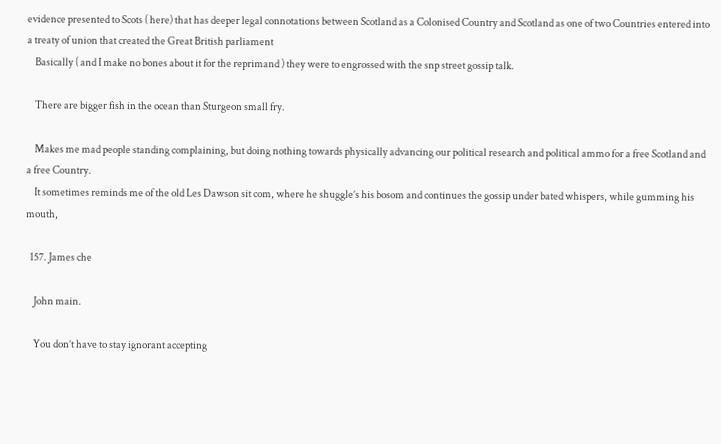evidence presented to Scots ( here) that has deeper legal connotations between Scotland as a Colonised Country and Scotland as one of two Countries entered into a treaty of union that created the Great British parliament
    Basically ( and I make no bones about it for the reprimand ) they were to engrossed with the snp street gossip talk.

    There are bigger fish in the ocean than Sturgeon small fry.

    Makes me mad people standing complaining, but doing nothing towards physically advancing our political research and political ammo for a free Scotland and a free Country.
    It sometimes reminds me of the old Les Dawson sit com, where he shuggle’s his bosom and continues the gossip under bated whispers, while gumming his mouth,

  157. James che

    John main.

    You don’t have to stay ignorant accepting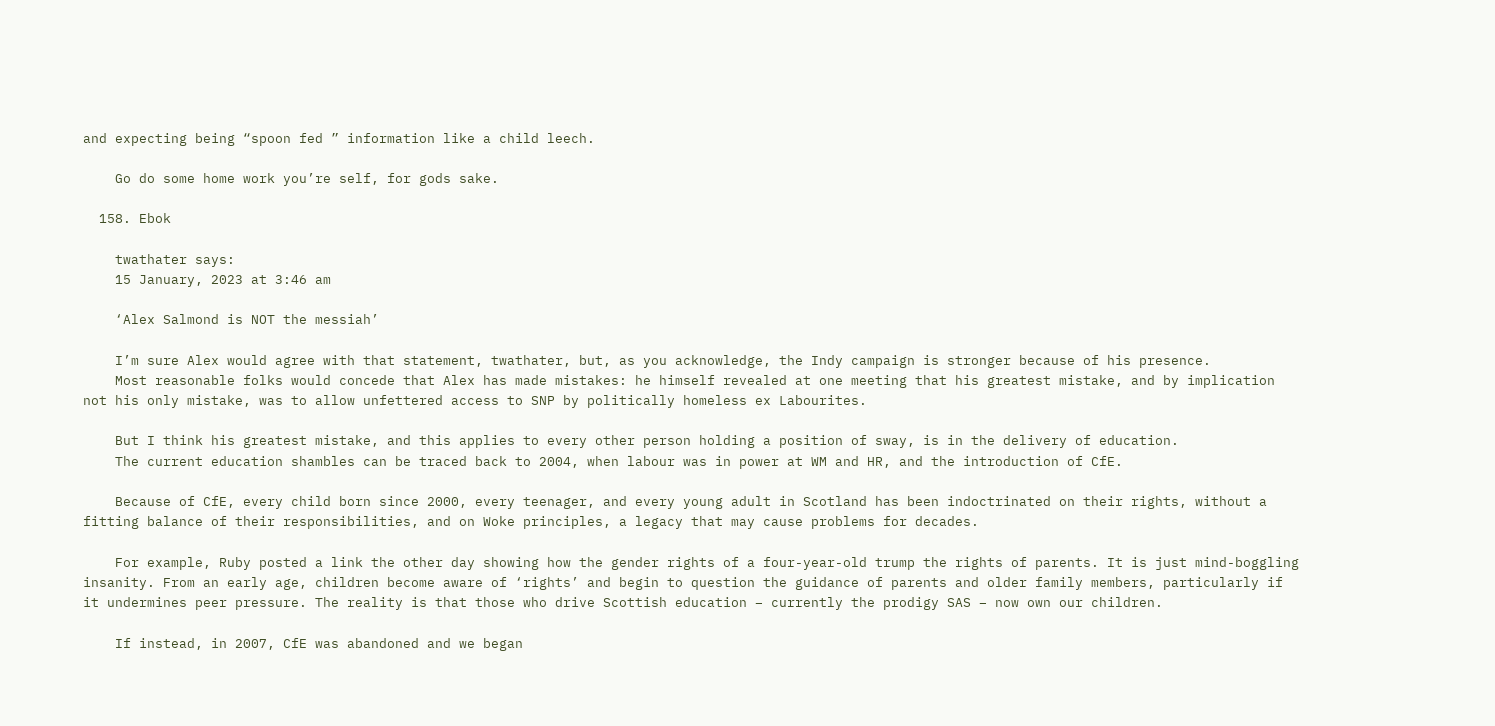and expecting being “spoon fed ” information like a child leech.

    Go do some home work you’re self, for gods sake.

  158. Ebok

    twathater says:
    15 January, 2023 at 3:46 am

    ‘Alex Salmond is NOT the messiah’

    I’m sure Alex would agree with that statement, twathater, but, as you acknowledge, the Indy campaign is stronger because of his presence.
    Most reasonable folks would concede that Alex has made mistakes: he himself revealed at one meeting that his greatest mistake, and by implication not his only mistake, was to allow unfettered access to SNP by politically homeless ex Labourites.

    But I think his greatest mistake, and this applies to every other person holding a position of sway, is in the delivery of education.
    The current education shambles can be traced back to 2004, when labour was in power at WM and HR, and the introduction of CfE.

    Because of CfE, every child born since 2000, every teenager, and every young adult in Scotland has been indoctrinated on their rights, without a fitting balance of their responsibilities, and on Woke principles, a legacy that may cause problems for decades.

    For example, Ruby posted a link the other day showing how the gender rights of a four-year-old trump the rights of parents. It is just mind-boggling insanity. From an early age, children become aware of ‘rights’ and begin to question the guidance of parents and older family members, particularly if it undermines peer pressure. The reality is that those who drive Scottish education – currently the prodigy SAS – now own our children.

    If instead, in 2007, CfE was abandoned and we began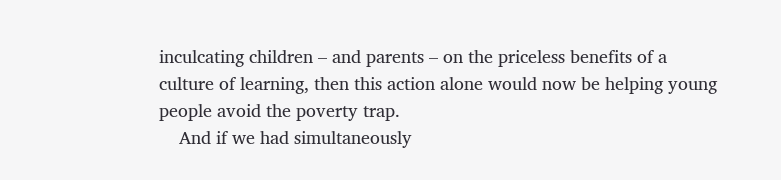inculcating children – and parents – on the priceless benefits of a culture of learning, then this action alone would now be helping young people avoid the poverty trap.
    And if we had simultaneously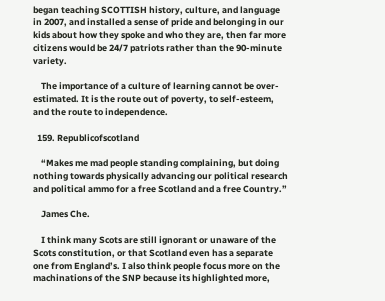began teaching SCOTTISH history, culture, and language in 2007, and installed a sense of pride and belonging in our kids about how they spoke and who they are, then far more citizens would be 24/7 patriots rather than the 90-minute variety.

    The importance of a culture of learning cannot be over-estimated. It is the route out of poverty, to self-esteem, and the route to independence.

  159. Republicofscotland

    “Makes me mad people standing complaining, but doing nothing towards physically advancing our political research and political ammo for a free Scotland and a free Country.”

    James Che.

    I think many Scots are still ignorant or unaware of the Scots constitution, or that Scotland even has a separate one from England’s. I also think people focus more on the machinations of the SNP because its highlighted more,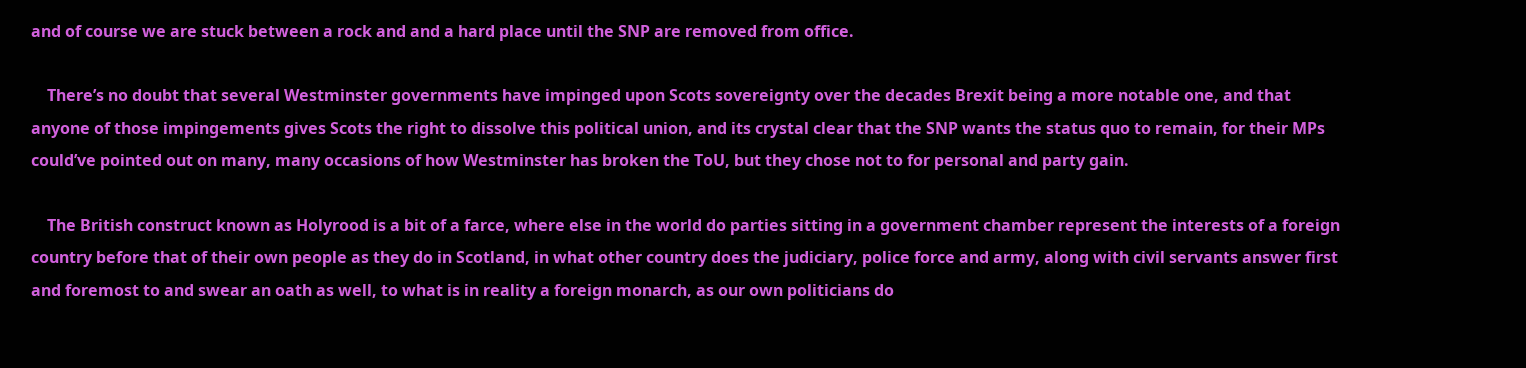and of course we are stuck between a rock and and a hard place until the SNP are removed from office.

    There’s no doubt that several Westminster governments have impinged upon Scots sovereignty over the decades Brexit being a more notable one, and that anyone of those impingements gives Scots the right to dissolve this political union, and its crystal clear that the SNP wants the status quo to remain, for their MPs could’ve pointed out on many, many occasions of how Westminster has broken the ToU, but they chose not to for personal and party gain.

    The British construct known as Holyrood is a bit of a farce, where else in the world do parties sitting in a government chamber represent the interests of a foreign country before that of their own people as they do in Scotland, in what other country does the judiciary, police force and army, along with civil servants answer first and foremost to and swear an oath as well, to what is in reality a foreign monarch, as our own politicians do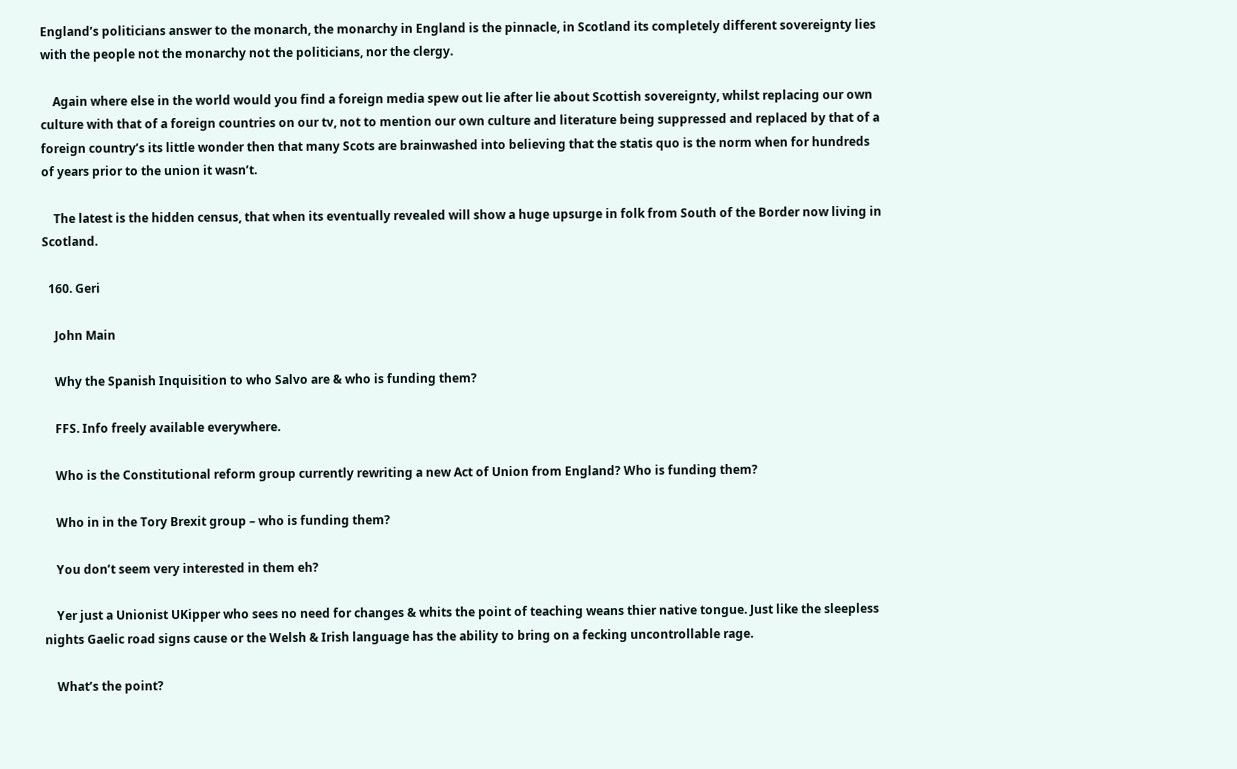England’s politicians answer to the monarch, the monarchy in England is the pinnacle, in Scotland its completely different sovereignty lies with the people not the monarchy not the politicians, nor the clergy.

    Again where else in the world would you find a foreign media spew out lie after lie about Scottish sovereignty, whilst replacing our own culture with that of a foreign countries on our tv, not to mention our own culture and literature being suppressed and replaced by that of a foreign country’s its little wonder then that many Scots are brainwashed into believing that the statis quo is the norm when for hundreds of years prior to the union it wasn’t.

    The latest is the hidden census, that when its eventually revealed will show a huge upsurge in folk from South of the Border now living in Scotland.

  160. Geri

    John Main

    Why the Spanish Inquisition to who Salvo are & who is funding them?

    FFS. Info freely available everywhere.

    Who is the Constitutional reform group currently rewriting a new Act of Union from England? Who is funding them?

    Who in in the Tory Brexit group – who is funding them?

    You don’t seem very interested in them eh?

    Yer just a Unionist UKipper who sees no need for changes & whits the point of teaching weans thier native tongue. Just like the sleepless nights Gaelic road signs cause or the Welsh & Irish language has the ability to bring on a fecking uncontrollable rage.

    What’s the point?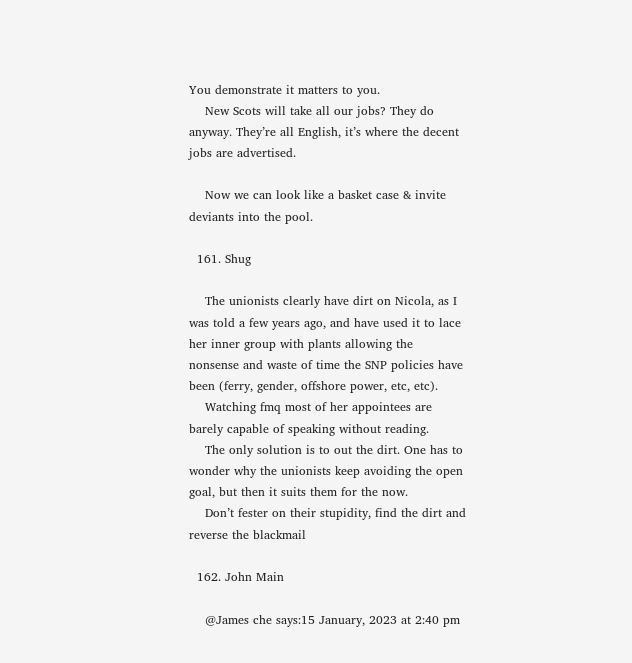You demonstrate it matters to you.
    New Scots will take all our jobs? They do anyway. They’re all English, it’s where the decent jobs are advertised.

    Now we can look like a basket case & invite deviants into the pool.

  161. Shug

    The unionists clearly have dirt on Nicola, as I was told a few years ago, and have used it to lace her inner group with plants allowing the nonsense and waste of time the SNP policies have been (ferry, gender, offshore power, etc, etc).
    Watching fmq most of her appointees are barely capable of speaking without reading.
    The only solution is to out the dirt. One has to wonder why the unionists keep avoiding the open goal, but then it suits them for the now.
    Don’t fester on their stupidity, find the dirt and reverse the blackmail

  162. John Main

    @James che says:15 January, 2023 at 2:40 pm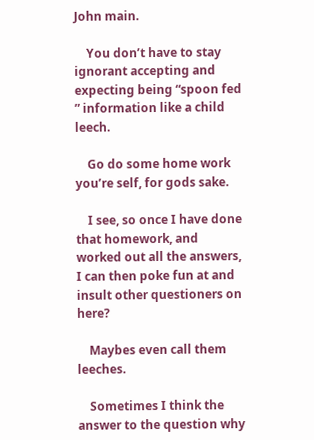John main.

    You don’t have to stay ignorant accepting and expecting being “spoon fed ” information like a child leech.

    Go do some home work you’re self, for gods sake.

    I see, so once I have done that homework, and worked out all the answers, I can then poke fun at and insult other questioners on here?

    Maybes even call them leeches.

    Sometimes I think the answer to the question why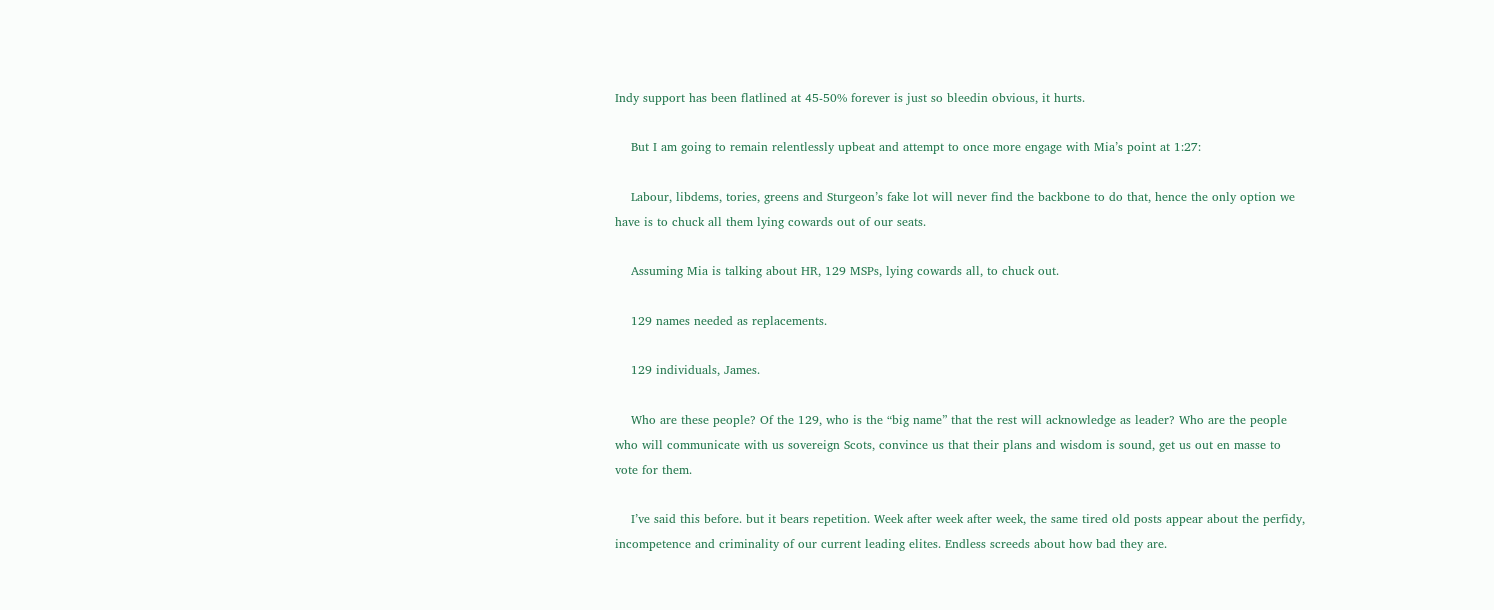Indy support has been flatlined at 45-50% forever is just so bleedin obvious, it hurts.

    But I am going to remain relentlessly upbeat and attempt to once more engage with Mia’s point at 1:27:

    Labour, libdems, tories, greens and Sturgeon’s fake lot will never find the backbone to do that, hence the only option we have is to chuck all them lying cowards out of our seats.

    Assuming Mia is talking about HR, 129 MSPs, lying cowards all, to chuck out.

    129 names needed as replacements.

    129 individuals, James.

    Who are these people? Of the 129, who is the “big name” that the rest will acknowledge as leader? Who are the people who will communicate with us sovereign Scots, convince us that their plans and wisdom is sound, get us out en masse to vote for them.

    I’ve said this before. but it bears repetition. Week after week after week, the same tired old posts appear about the perfidy, incompetence and criminality of our current leading elites. Endless screeds about how bad they are.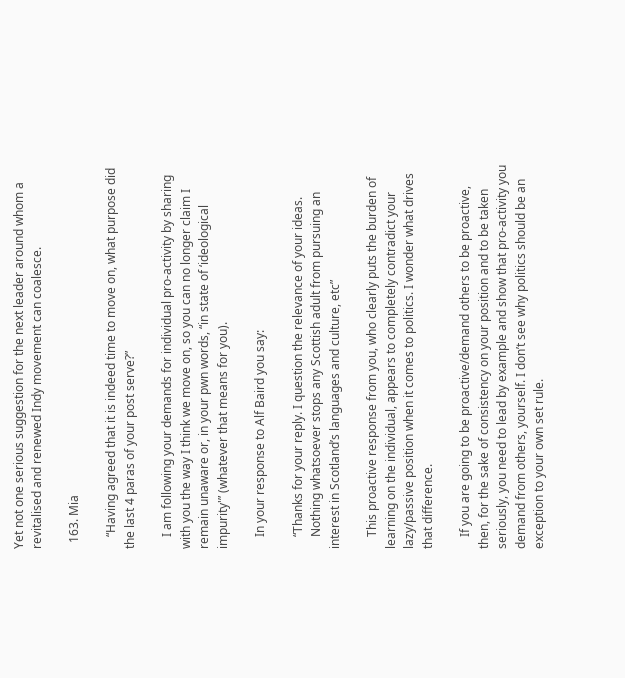Yet not one serious suggestion for the next leader around whom a revitalised and renewed Indy movement can coalesce.

  163. Mia

    “Having agreed that it is indeed time to move on, what purpose did the last 4 paras of your post serve?”

    I am following your demands for individual pro-activity by sharing with you the way I think we move on, so you can no longer claim I remain unaware or, in your pwn words, “in state of ‘ideological impurity'” (whatever that means for you).

    In your response to Alf Baird you say:

    “Thanks for your reply. I question the relevance of your ideas.
    Nothing whatsoever stops any Scottish adult from pursuing an interest in Scotland’s languages and culture, etc”

    This proactive response from you, who clearly puts the burden of learning on the individual, appears to completely contradict your lazy/passive position when it comes to politics. I wonder what drives that difference.

    If you are going to be proactive/demand others to be proactive, then, for the sake of consistency on your position and to be taken seriously, you need to lead by example and show that pro-activity you demand from others, yourself. I don’t see why politics should be an exception to your own set rule.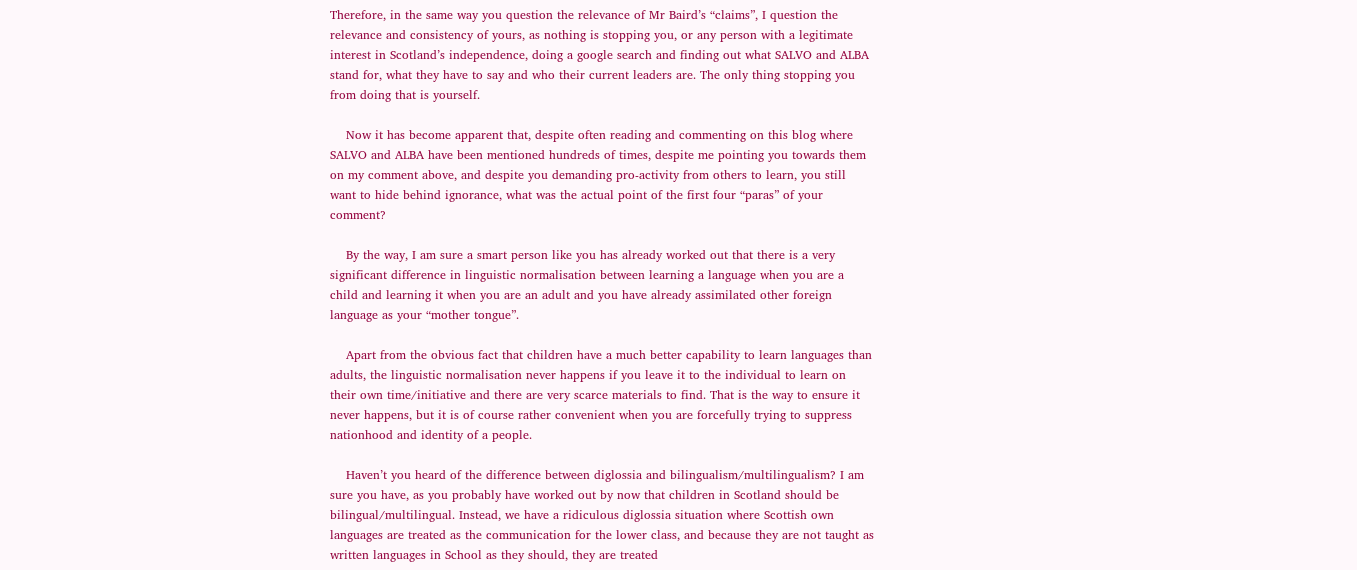Therefore, in the same way you question the relevance of Mr Baird’s “claims”, I question the relevance and consistency of yours, as nothing is stopping you, or any person with a legitimate interest in Scotland’s independence, doing a google search and finding out what SALVO and ALBA stand for, what they have to say and who their current leaders are. The only thing stopping you from doing that is yourself.

    Now it has become apparent that, despite often reading and commenting on this blog where SALVO and ALBA have been mentioned hundreds of times, despite me pointing you towards them on my comment above, and despite you demanding pro-activity from others to learn, you still want to hide behind ignorance, what was the actual point of the first four “paras” of your comment?

    By the way, I am sure a smart person like you has already worked out that there is a very significant difference in linguistic normalisation between learning a language when you are a child and learning it when you are an adult and you have already assimilated other foreign language as your “mother tongue”.

    Apart from the obvious fact that children have a much better capability to learn languages than adults, the linguistic normalisation never happens if you leave it to the individual to learn on their own time/initiative and there are very scarce materials to find. That is the way to ensure it never happens, but it is of course rather convenient when you are forcefully trying to suppress nationhood and identity of a people.

    Haven’t you heard of the difference between diglossia and bilingualism/multilingualism? I am sure you have, as you probably have worked out by now that children in Scotland should be bilingual/multilingual. Instead, we have a ridiculous diglossia situation where Scottish own languages are treated as the communication for the lower class, and because they are not taught as written languages in School as they should, they are treated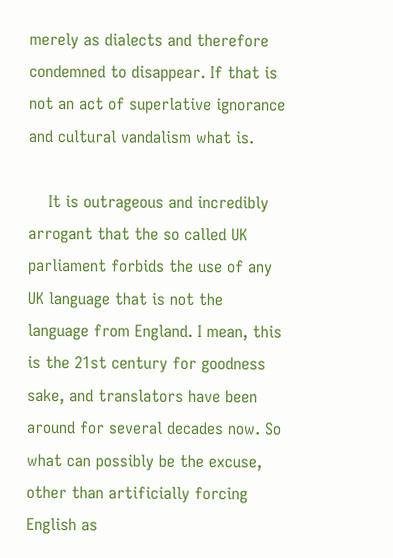merely as dialects and therefore condemned to disappear. If that is not an act of superlative ignorance and cultural vandalism what is.

    It is outrageous and incredibly arrogant that the so called UK parliament forbids the use of any UK language that is not the language from England. I mean, this is the 21st century for goodness sake, and translators have been around for several decades now. So what can possibly be the excuse, other than artificially forcing English as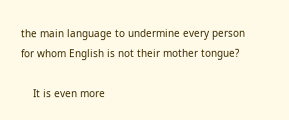the main language to undermine every person for whom English is not their mother tongue?

    It is even more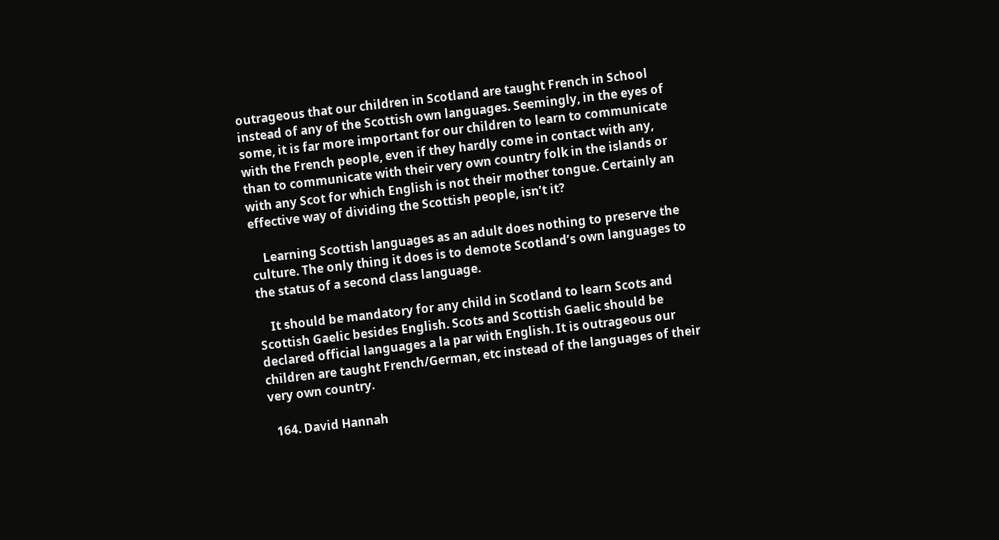outrageous that our children in Scotland are taught French in School instead of any of the Scottish own languages. Seemingly, in the eyes of some, it is far more important for our children to learn to communicate with the French people, even if they hardly come in contact with any, than to communicate with their very own country folk in the islands or with any Scot for which English is not their mother tongue. Certainly an effective way of dividing the Scottish people, isn’t it?

    Learning Scottish languages as an adult does nothing to preserve the culture. The only thing it does is to demote Scotland’s own languages to the status of a second class language.

    It should be mandatory for any child in Scotland to learn Scots and Scottish Gaelic besides English. Scots and Scottish Gaelic should be declared official languages a la par with English. It is outrageous our children are taught French/German, etc instead of the languages of their very own country.

  164. David Hannah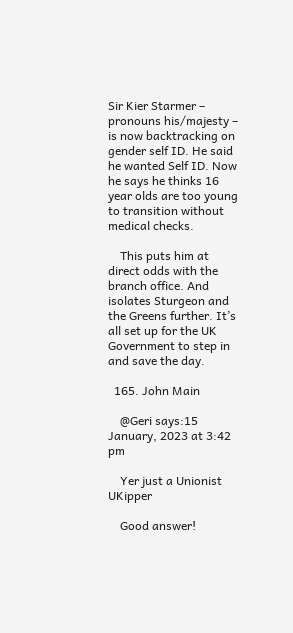Sir Kier Starmer – pronouns his/majesty – is now backtracking on gender self ID. He said he wanted Self ID. Now he says he thinks 16 year olds are too young to transition without medical checks.

    This puts him at direct odds with the branch office. And isolates Sturgeon and the Greens further. It’s all set up for the UK Government to step in and save the day.

  165. John Main

    @Geri says:15 January, 2023 at 3:42 pm

    Yer just a Unionist UKipper

    Good answer!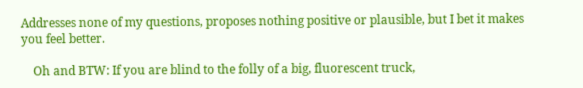Addresses none of my questions, proposes nothing positive or plausible, but I bet it makes you feel better.

    Oh and BTW: If you are blind to the folly of a big, fluorescent truck,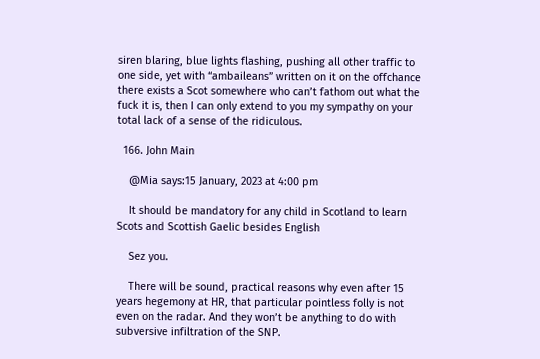siren blaring, blue lights flashing, pushing all other traffic to one side, yet with “ambaileans” written on it on the offchance there exists a Scot somewhere who can’t fathom out what the fuck it is, then I can only extend to you my sympathy on your total lack of a sense of the ridiculous.

  166. John Main

    @Mia says:15 January, 2023 at 4:00 pm

    It should be mandatory for any child in Scotland to learn Scots and Scottish Gaelic besides English

    Sez you.

    There will be sound, practical reasons why even after 15 years hegemony at HR, that particular pointless folly is not even on the radar. And they won’t be anything to do with subversive infiltration of the SNP.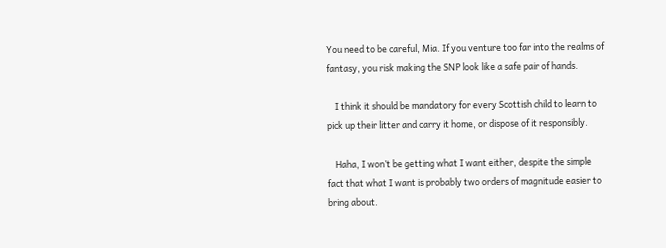You need to be careful, Mia. If you venture too far into the realms of fantasy, you risk making the SNP look like a safe pair of hands.

    I think it should be mandatory for every Scottish child to learn to pick up their litter and carry it home, or dispose of it responsibly.

    Haha, I won’t be getting what I want either, despite the simple fact that what I want is probably two orders of magnitude easier to bring about.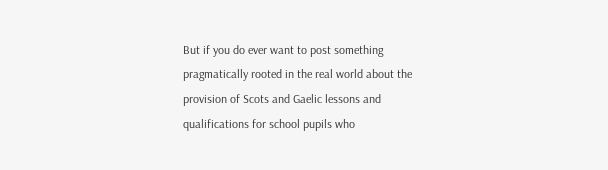But if you do ever want to post something pragmatically rooted in the real world about the provision of Scots and Gaelic lessons and qualifications for school pupils who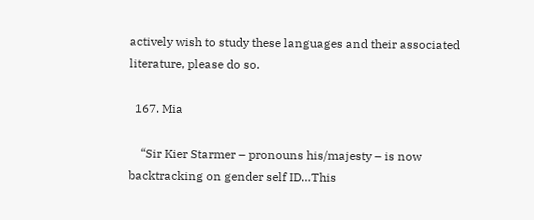actively wish to study these languages and their associated literature, please do so.

  167. Mia

    “Sir Kier Starmer – pronouns his/majesty – is now backtracking on gender self ID…This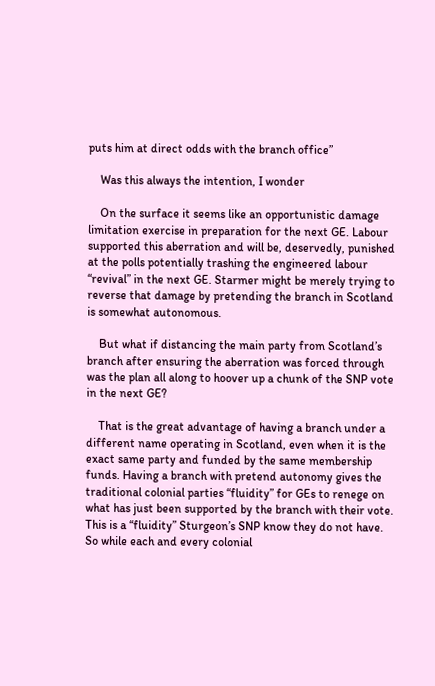puts him at direct odds with the branch office”

    Was this always the intention, I wonder

    On the surface it seems like an opportunistic damage limitation exercise in preparation for the next GE. Labour supported this aberration and will be, deservedly, punished at the polls potentially trashing the engineered labour “revival” in the next GE. Starmer might be merely trying to reverse that damage by pretending the branch in Scotland is somewhat autonomous.

    But what if distancing the main party from Scotland’s branch after ensuring the aberration was forced through was the plan all along to hoover up a chunk of the SNP vote in the next GE?

    That is the great advantage of having a branch under a different name operating in Scotland, even when it is the exact same party and funded by the same membership funds. Having a branch with pretend autonomy gives the traditional colonial parties “fluidity” for GEs to renege on what has just been supported by the branch with their vote. This is a “fluidity” Sturgeon’s SNP know they do not have. So while each and every colonial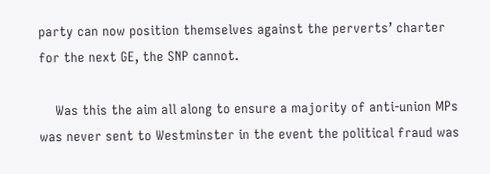party can now position themselves against the perverts’ charter for the next GE, the SNP cannot.

    Was this the aim all along to ensure a majority of anti-union MPs was never sent to Westminster in the event the political fraud was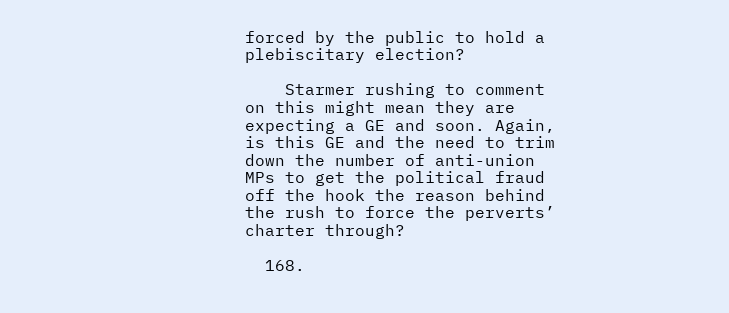forced by the public to hold a plebiscitary election?

    Starmer rushing to comment on this might mean they are expecting a GE and soon. Again, is this GE and the need to trim down the number of anti-union MPs to get the political fraud off the hook the reason behind the rush to force the perverts’ charter through?

  168.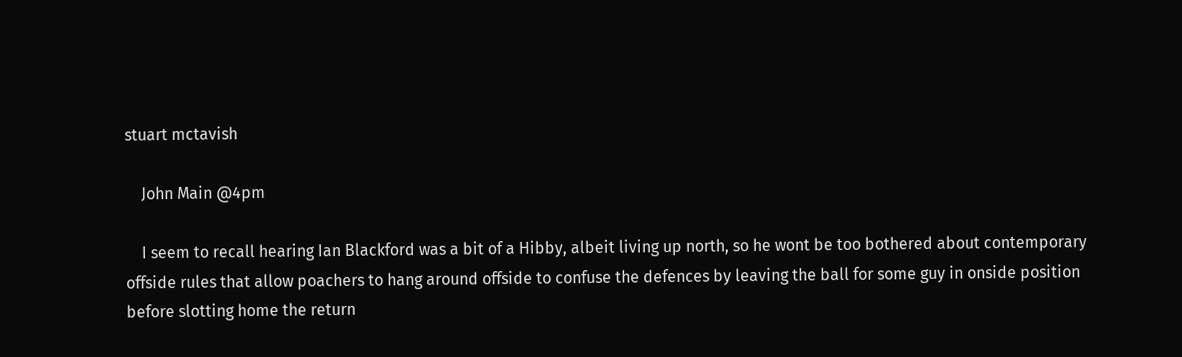stuart mctavish

    John Main @4pm

    I seem to recall hearing Ian Blackford was a bit of a Hibby, albeit living up north, so he wont be too bothered about contemporary offside rules that allow poachers to hang around offside to confuse the defences by leaving the ball for some guy in onside position before slotting home the return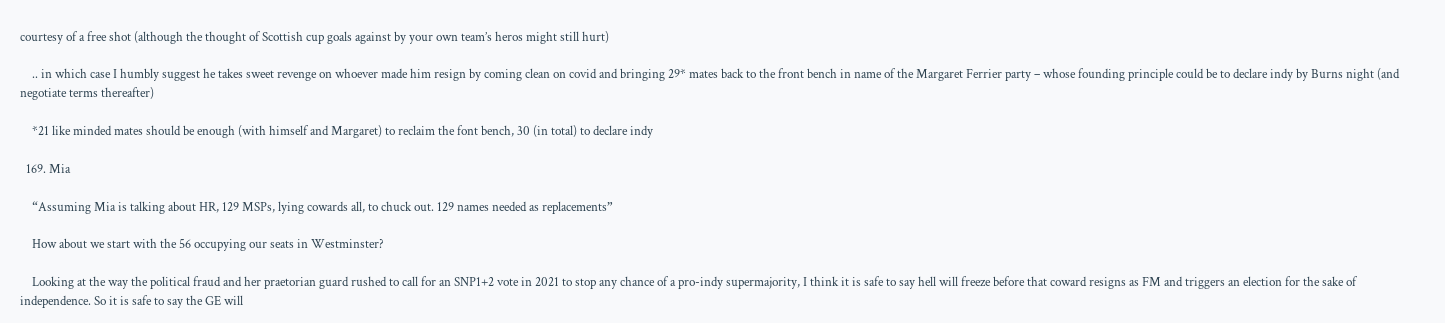courtesy of a free shot (although the thought of Scottish cup goals against by your own team’s heros might still hurt)

    .. in which case I humbly suggest he takes sweet revenge on whoever made him resign by coming clean on covid and bringing 29* mates back to the front bench in name of the Margaret Ferrier party – whose founding principle could be to declare indy by Burns night (and negotiate terms thereafter)

    *21 like minded mates should be enough (with himself and Margaret) to reclaim the font bench, 30 (in total) to declare indy

  169. Mia

    “Assuming Mia is talking about HR, 129 MSPs, lying cowards all, to chuck out. 129 names needed as replacements”

    How about we start with the 56 occupying our seats in Westminster?

    Looking at the way the political fraud and her praetorian guard rushed to call for an SNP1+2 vote in 2021 to stop any chance of a pro-indy supermajority, I think it is safe to say hell will freeze before that coward resigns as FM and triggers an election for the sake of independence. So it is safe to say the GE will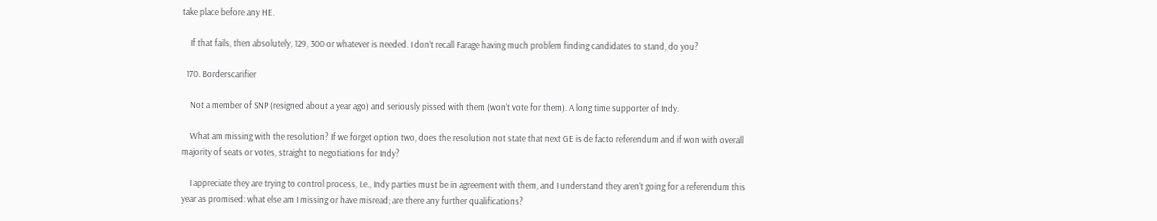take place before any HE.

    If that fails, then absolutely, 129, 300 or whatever is needed. I don’t recall Farage having much problem finding candidates to stand, do you?

  170. Borderscarifier

    Not a member of SNP (resigned about a year ago) and seriously pissed with them (won’t vote for them). A long time supporter of Indy.

    What am missing with the resolution? If we forget option two, does the resolution not state that next GE is de facto referendum and if won with overall majority of seats or votes, straight to negotiations for Indy?

    I appreciate they are trying to control process, I.e., Indy parties must be in agreement with them, and I understand they aren’t going for a referendum this year as promised: what else am I missing or have misread; are there any further qualifications?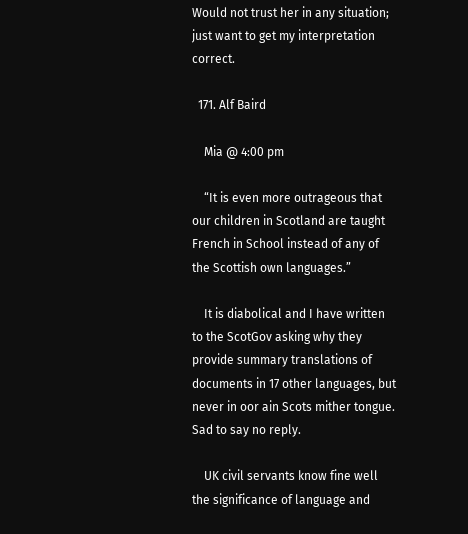Would not trust her in any situation; just want to get my interpretation correct.

  171. Alf Baird

    Mia @ 4:00 pm

    “It is even more outrageous that our children in Scotland are taught French in School instead of any of the Scottish own languages.”

    It is diabolical and I have written to the ScotGov asking why they provide summary translations of documents in 17 other languages, but never in oor ain Scots mither tongue. Sad to say no reply.

    UK civil servants know fine well the significance of language and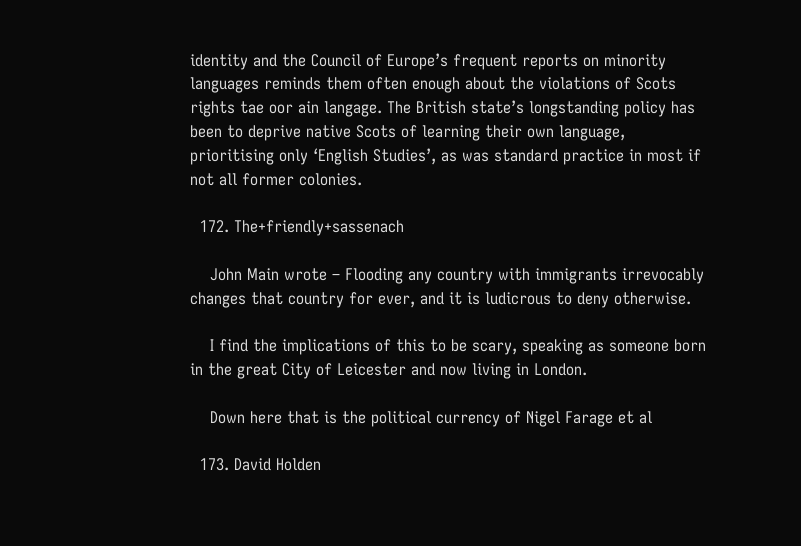identity and the Council of Europe’s frequent reports on minority languages reminds them often enough about the violations of Scots rights tae oor ain langage. The British state’s longstanding policy has been to deprive native Scots of learning their own language, prioritising only ‘English Studies’, as was standard practice in most if not all former colonies.

  172. The+friendly+sassenach

    John Main wrote – Flooding any country with immigrants irrevocably changes that country for ever, and it is ludicrous to deny otherwise.

    I find the implications of this to be scary, speaking as someone born in the great City of Leicester and now living in London.

    Down here that is the political currency of Nigel Farage et al

  173. David Holden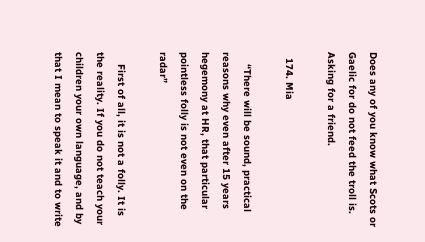Does any of you know what Scots or Gaelic for do not feed the troll is. Asking for a friend.

  174. Mia

    “There will be sound, practical reasons why even after 15 years hegemony at HR, that particular pointless folly is not even on the radar”

    First of all, it is not a folly. It is the reality. If you do not teach your children your own language, and by that I mean to speak it and to write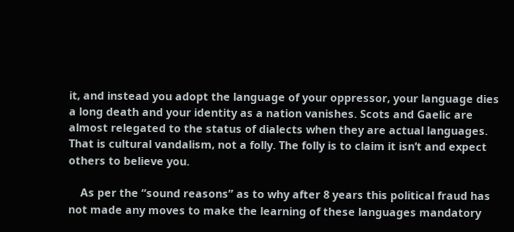it, and instead you adopt the language of your oppressor, your language dies a long death and your identity as a nation vanishes. Scots and Gaelic are almost relegated to the status of dialects when they are actual languages. That is cultural vandalism, not a folly. The folly is to claim it isn’t and expect others to believe you.

    As per the “sound reasons” as to why after 8 years this political fraud has not made any moves to make the learning of these languages mandatory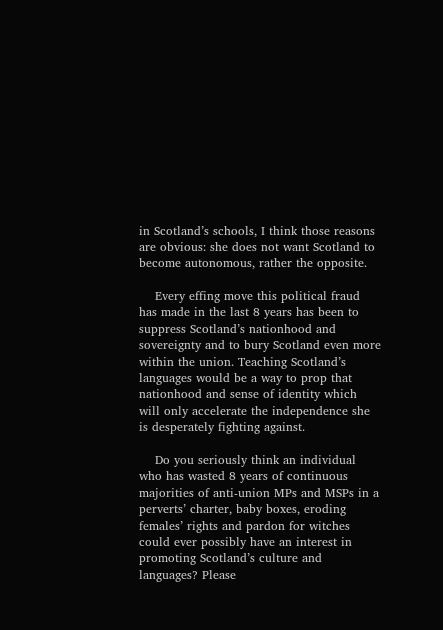in Scotland’s schools, I think those reasons are obvious: she does not want Scotland to become autonomous, rather the opposite.

    Every effing move this political fraud has made in the last 8 years has been to suppress Scotland’s nationhood and sovereignty and to bury Scotland even more within the union. Teaching Scotland’s languages would be a way to prop that nationhood and sense of identity which will only accelerate the independence she is desperately fighting against.

    Do you seriously think an individual who has wasted 8 years of continuous majorities of anti-union MPs and MSPs in a perverts’ charter, baby boxes, eroding females’ rights and pardon for witches could ever possibly have an interest in promoting Scotland’s culture and languages? Please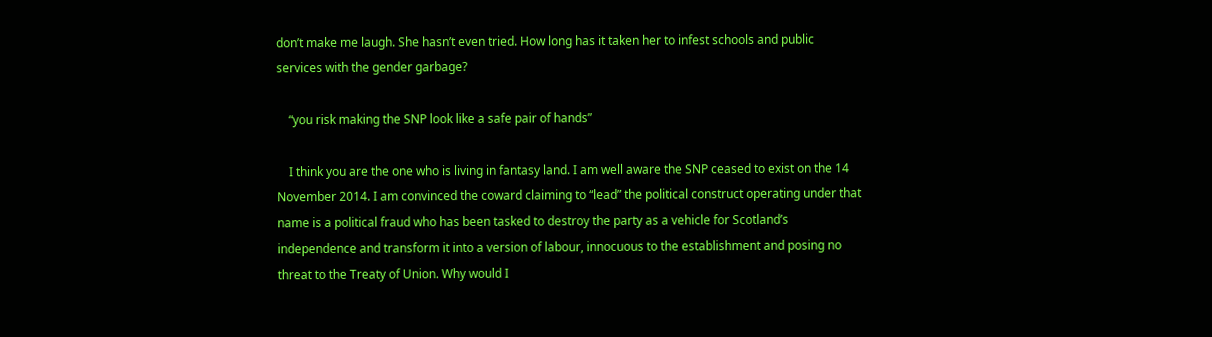don’t make me laugh. She hasn’t even tried. How long has it taken her to infest schools and public services with the gender garbage?

    “you risk making the SNP look like a safe pair of hands”

    I think you are the one who is living in fantasy land. I am well aware the SNP ceased to exist on the 14 November 2014. I am convinced the coward claiming to “lead” the political construct operating under that name is a political fraud who has been tasked to destroy the party as a vehicle for Scotland’s independence and transform it into a version of labour, innocuous to the establishment and posing no threat to the Treaty of Union. Why would I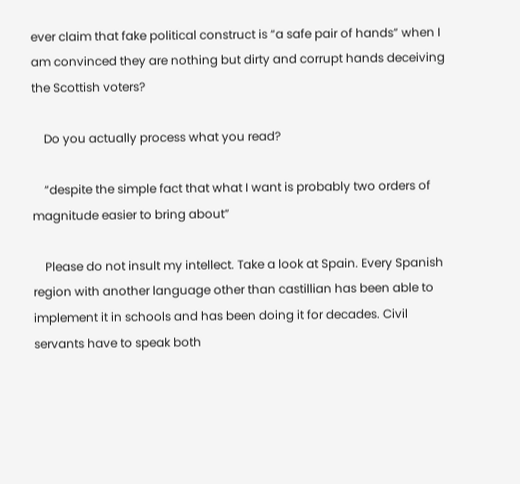ever claim that fake political construct is “a safe pair of hands” when I am convinced they are nothing but dirty and corrupt hands deceiving the Scottish voters?

    Do you actually process what you read?

    “despite the simple fact that what I want is probably two orders of magnitude easier to bring about”

    Please do not insult my intellect. Take a look at Spain. Every Spanish region with another language other than castillian has been able to implement it in schools and has been doing it for decades. Civil servants have to speak both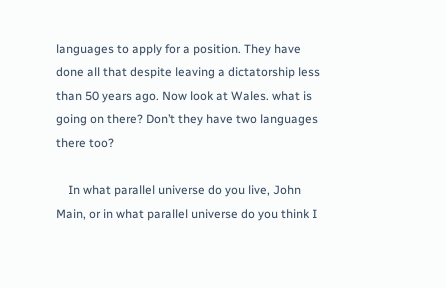languages to apply for a position. They have done all that despite leaving a dictatorship less than 50 years ago. Now look at Wales. what is going on there? Don’t they have two languages there too?

    In what parallel universe do you live, John Main, or in what parallel universe do you think I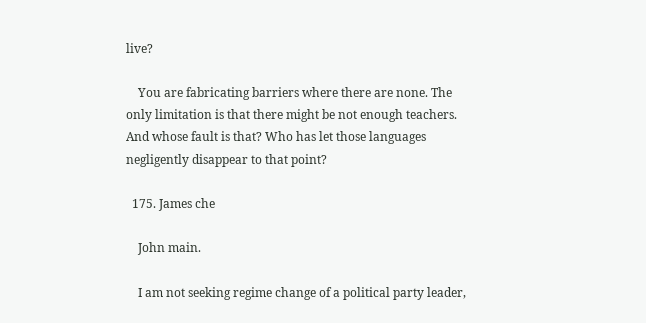live?

    You are fabricating barriers where there are none. The only limitation is that there might be not enough teachers. And whose fault is that? Who has let those languages negligently disappear to that point?

  175. James che

    John main.

    I am not seeking regime change of a political party leader,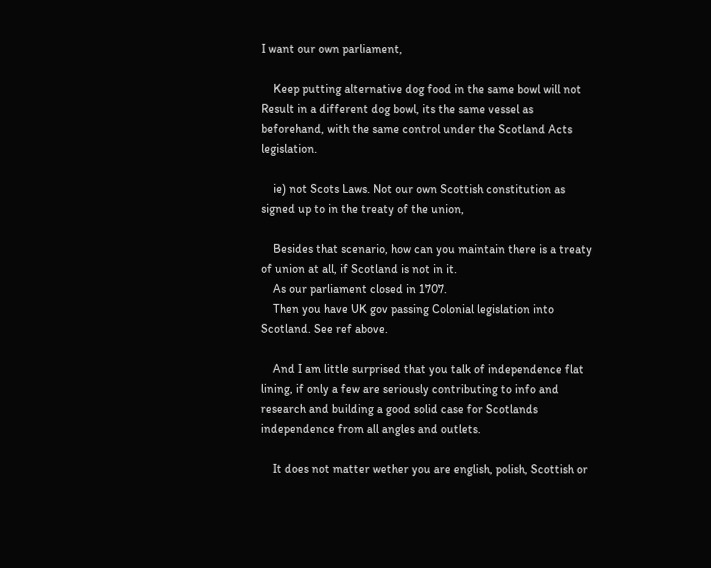I want our own parliament,

    Keep putting alternative dog food in the same bowl will not Result in a different dog bowl, its the same vessel as beforehand, with the same control under the Scotland Acts legislation.

    ie) not Scots Laws. Not our own Scottish constitution as signed up to in the treaty of the union,

    Besides that scenario, how can you maintain there is a treaty of union at all, if Scotland is not in it.
    As our parliament closed in 1707.
    Then you have UK gov passing Colonial legislation into Scotland. See ref above.

    And I am little surprised that you talk of independence flat lining, if only a few are seriously contributing to info and research and building a good solid case for Scotlands independence from all angles and outlets.

    It does not matter wether you are english, polish, Scottish or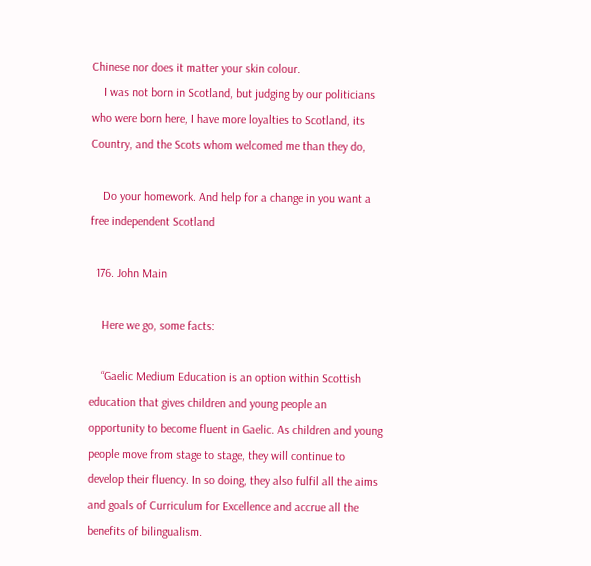Chinese nor does it matter your skin colour.
    I was not born in Scotland, but judging by our politicians who were born here, I have more loyalties to Scotland, its Country, and the Scots whom welcomed me than they do,

    Do your homework. And help for a change in you want a free independent Scotland

  176. John Main

    Here we go, some facts:

    “Gaelic Medium Education is an option within Scottish education that gives children and young people an opportunity to become fluent in Gaelic. As children and young people move from stage to stage, they will continue to develop their fluency. In so doing, they also fulfil all the aims and goals of Curriculum for Excellence and accrue all the benefits of bilingualism.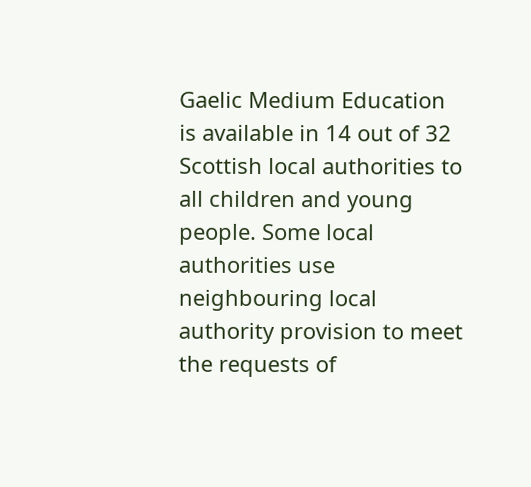Gaelic Medium Education is available in 14 out of 32 Scottish local authorities to all children and young people. Some local authorities use neighbouring local authority provision to meet the requests of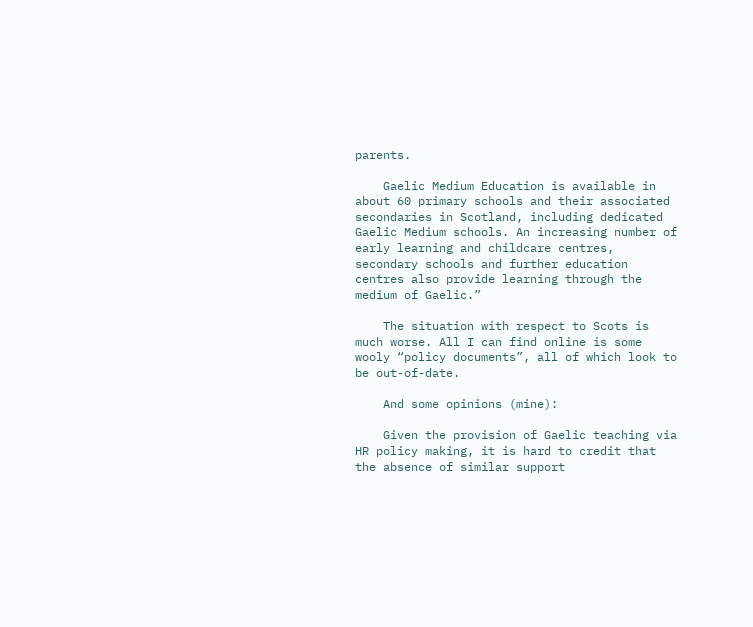parents.

    Gaelic Medium Education is available in about 60 primary schools and their associated secondaries in Scotland, including dedicated Gaelic Medium schools. An increasing number of early learning and childcare centres, secondary schools and further education centres also provide learning through the medium of Gaelic.”

    The situation with respect to Scots is much worse. All I can find online is some wooly “policy documents”, all of which look to be out-of-date.

    And some opinions (mine):

    Given the provision of Gaelic teaching via HR policy making, it is hard to credit that the absence of similar support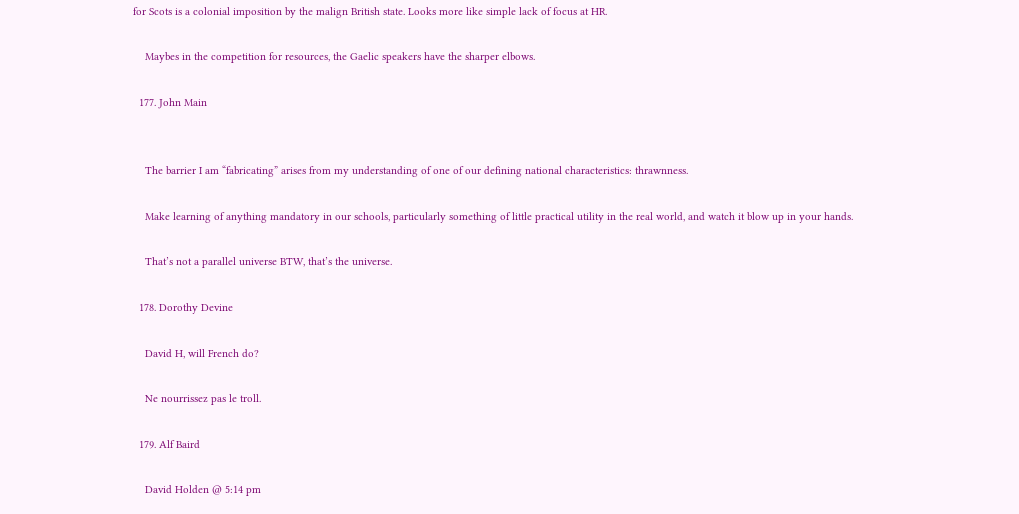for Scots is a colonial imposition by the malign British state. Looks more like simple lack of focus at HR.

    Maybes in the competition for resources, the Gaelic speakers have the sharper elbows.

  177. John Main


    The barrier I am “fabricating” arises from my understanding of one of our defining national characteristics: thrawnness.

    Make learning of anything mandatory in our schools, particularly something of little practical utility in the real world, and watch it blow up in your hands.

    That’s not a parallel universe BTW, that’s the universe.

  178. Dorothy Devine

    David H, will French do?

    Ne nourrissez pas le troll.

  179. Alf Baird

    David Holden @ 5:14 pm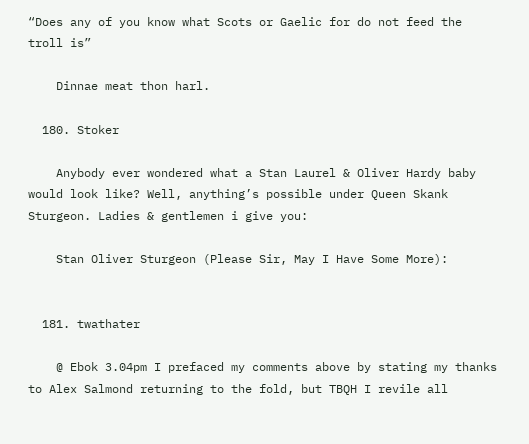“Does any of you know what Scots or Gaelic for do not feed the troll is”

    Dinnae meat thon harl.

  180. Stoker

    Anybody ever wondered what a Stan Laurel & Oliver Hardy baby would look like? Well, anything’s possible under Queen Skank Sturgeon. Ladies & gentlemen i give you:

    Stan Oliver Sturgeon (Please Sir, May I Have Some More):


  181. twathater

    @ Ebok 3.04pm I prefaced my comments above by stating my thanks to Alex Salmond returning to the fold, but TBQH I revile all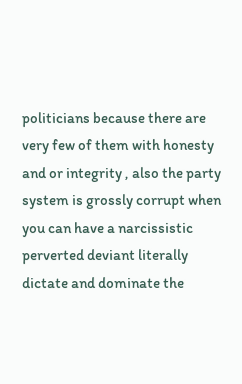politicians because there are very few of them with honesty and or integrity , also the party system is grossly corrupt when you can have a narcissistic perverted deviant literally dictate and dominate the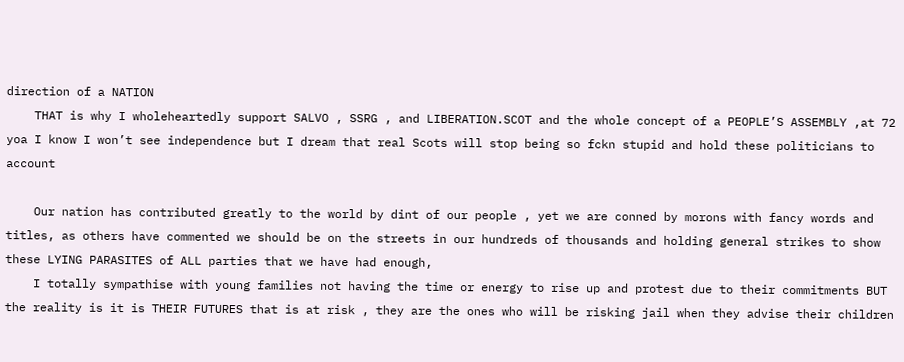direction of a NATION
    THAT is why I wholeheartedly support SALVO , SSRG , and LIBERATION.SCOT and the whole concept of a PEOPLE’S ASSEMBLY ,at 72 yoa I know I won’t see independence but I dream that real Scots will stop being so fckn stupid and hold these politicians to account

    Our nation has contributed greatly to the world by dint of our people , yet we are conned by morons with fancy words and titles, as others have commented we should be on the streets in our hundreds of thousands and holding general strikes to show these LYING PARASITES of ALL parties that we have had enough,
    I totally sympathise with young families not having the time or energy to rise up and protest due to their commitments BUT the reality is it is THEIR FUTURES that is at risk , they are the ones who will be risking jail when they advise their children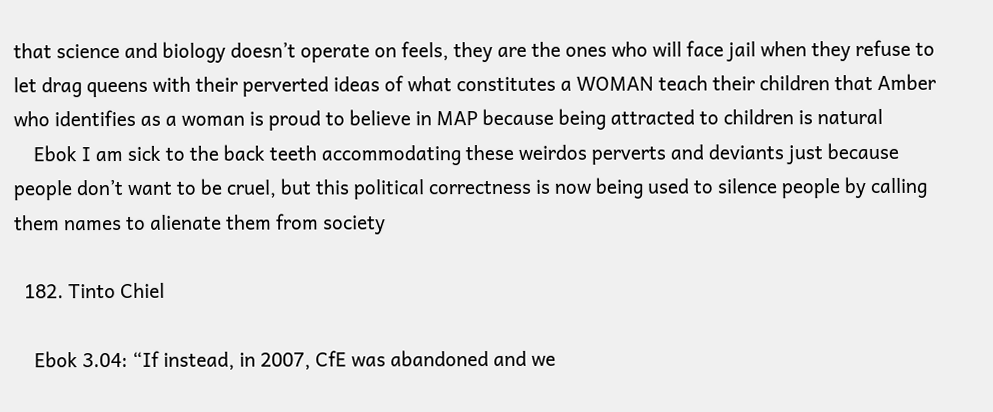that science and biology doesn’t operate on feels, they are the ones who will face jail when they refuse to let drag queens with their perverted ideas of what constitutes a WOMAN teach their children that Amber who identifies as a woman is proud to believe in MAP because being attracted to children is natural
    Ebok I am sick to the back teeth accommodating these weirdos perverts and deviants just because people don’t want to be cruel, but this political correctness is now being used to silence people by calling them names to alienate them from society

  182. Tinto Chiel

    Ebok 3.04: “If instead, in 2007, CfE was abandoned and we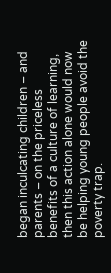began inculcating children – and parents – on the priceless benefits of a culture of learning, then this action alone would now be helping young people avoid the poverty trap.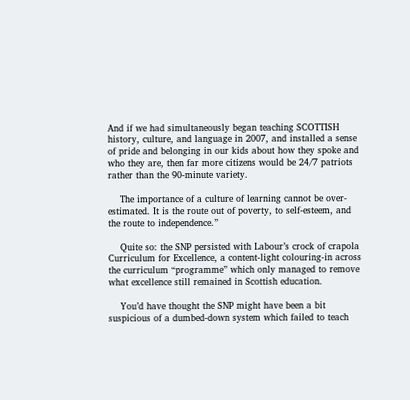And if we had simultaneously began teaching SCOTTISH history, culture, and language in 2007, and installed a sense of pride and belonging in our kids about how they spoke and who they are, then far more citizens would be 24/7 patriots rather than the 90-minute variety.

    The importance of a culture of learning cannot be over-estimated. It is the route out of poverty, to self-esteem, and the route to independence.”

    Quite so: the SNP persisted with Labour’s crock of crapola Curriculum for Excellence, a content-light colouring-in across the curriculum “programme” which only managed to remove what excellence still remained in Scottish education.

    You’d have thought the SNP might have been a bit suspicious of a dumbed-down system which failed to teach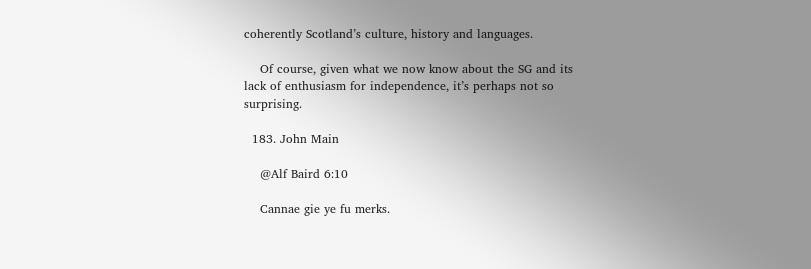coherently Scotland’s culture, history and languages.

    Of course, given what we now know about the SG and its lack of enthusiasm for independence, it’s perhaps not so surprising.

  183. John Main

    @Alf Baird 6:10

    Cannae gie ye fu merks.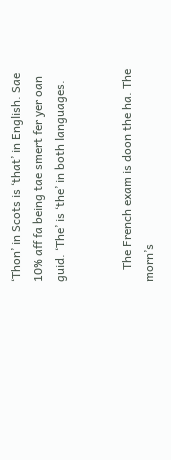‘Thon’ in Scots is ‘that’ in English. Sae 10% aff fa being tae smert fer yer oan guid. ‘The’ is ‘the’ in both languages.


    The French exam is doon the ha. The morn’s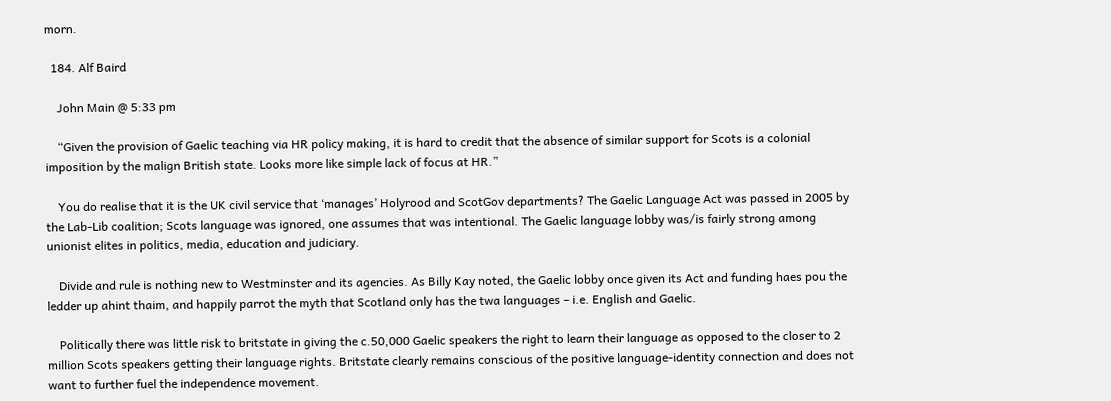morn.

  184. Alf Baird

    John Main @ 5:33 pm

    “Given the provision of Gaelic teaching via HR policy making, it is hard to credit that the absence of similar support for Scots is a colonial imposition by the malign British state. Looks more like simple lack of focus at HR.”

    You do realise that it is the UK civil service that ‘manages’ Holyrood and ScotGov departments? The Gaelic Language Act was passed in 2005 by the Lab-Lib coalition; Scots language was ignored, one assumes that was intentional. The Gaelic language lobby was/is fairly strong among unionist elites in politics, media, education and judiciary.

    Divide and rule is nothing new to Westminster and its agencies. As Billy Kay noted, the Gaelic lobby once given its Act and funding haes pou the ledder up ahint thaim, and happily parrot the myth that Scotland only has the twa languages – i.e. English and Gaelic.

    Politically there was little risk to britstate in giving the c.50,000 Gaelic speakers the right to learn their language as opposed to the closer to 2 million Scots speakers getting their language rights. Britstate clearly remains conscious of the positive language-identity connection and does not want to further fuel the independence movement.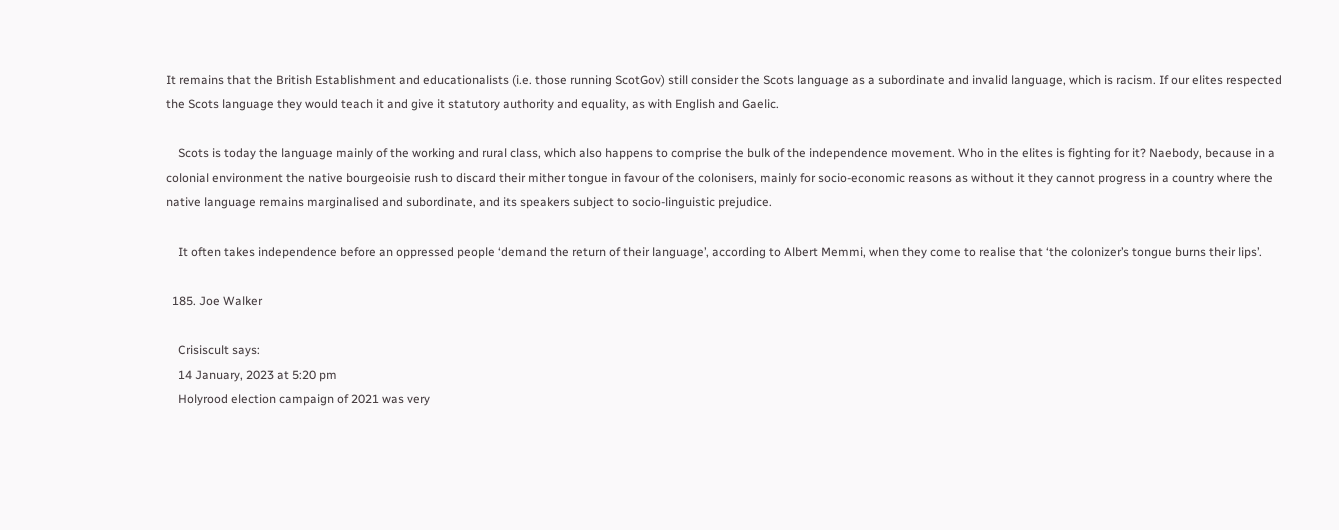It remains that the British Establishment and educationalists (i.e. those running ScotGov) still consider the Scots language as a subordinate and invalid language, which is racism. If our elites respected the Scots language they would teach it and give it statutory authority and equality, as with English and Gaelic.

    Scots is today the language mainly of the working and rural class, which also happens to comprise the bulk of the independence movement. Who in the elites is fighting for it? Naebody, because in a colonial environment the native bourgeoisie rush to discard their mither tongue in favour of the colonisers, mainly for socio-economic reasons as without it they cannot progress in a country where the native language remains marginalised and subordinate, and its speakers subject to socio-linguistic prejudice.

    It often takes independence before an oppressed people ‘demand the return of their language’, according to Albert Memmi, when they come to realise that ‘the colonizer’s tongue burns their lips’.

  185. Joe Walker

    Crisiscult says:
    14 January, 2023 at 5:20 pm
    Holyrood election campaign of 2021 was very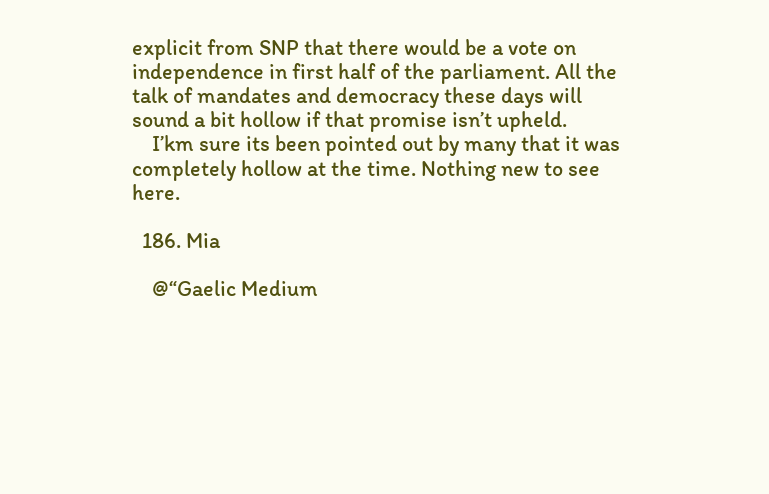explicit from SNP that there would be a vote on independence in first half of the parliament. All the talk of mandates and democracy these days will sound a bit hollow if that promise isn’t upheld.
    I’km sure its been pointed out by many that it was completely hollow at the time. Nothing new to see here.

  186. Mia

    @“Gaelic Medium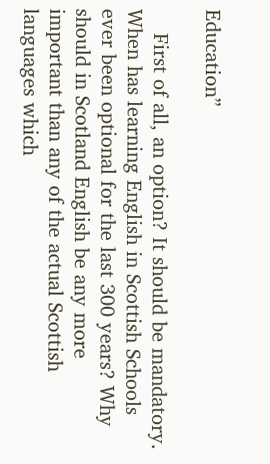Education”

    First of all, an option? It should be mandatory. When has learning English in Scottish Schools ever been optional for the last 300 years? Why should in Scotland English be any more important than any of the actual Scottish languages which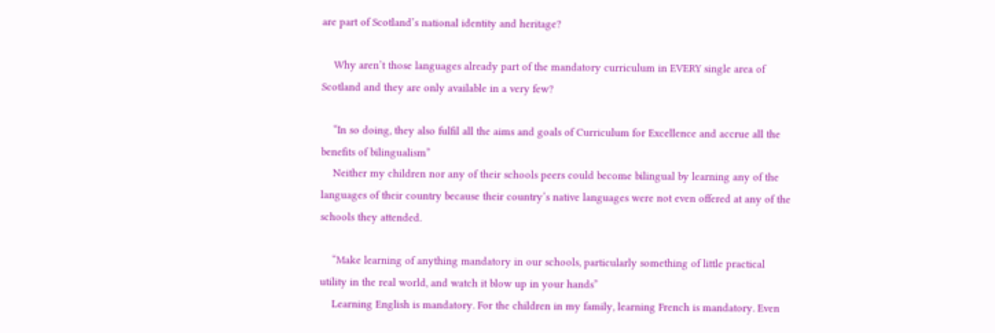are part of Scotland’s national identity and heritage?

    Why aren’t those languages already part of the mandatory curriculum in EVERY single area of Scotland and they are only available in a very few?

    “In so doing, they also fulfil all the aims and goals of Curriculum for Excellence and accrue all the benefits of bilingualism”
    Neither my children nor any of their schools peers could become bilingual by learning any of the languages of their country because their country’s native languages were not even offered at any of the schools they attended.

    “Make learning of anything mandatory in our schools, particularly something of little practical utility in the real world, and watch it blow up in your hands”
    Learning English is mandatory. For the children in my family, learning French is mandatory. Even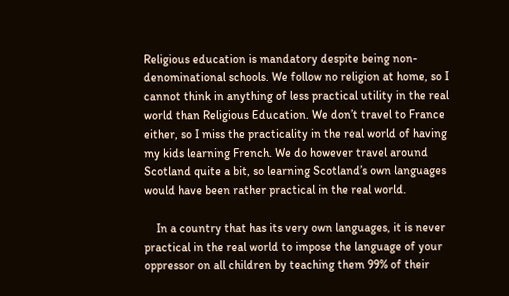Religious education is mandatory despite being non-denominational schools. We follow no religion at home, so I cannot think in anything of less practical utility in the real world than Religious Education. We don’t travel to France either, so I miss the practicality in the real world of having my kids learning French. We do however travel around Scotland quite a bit, so learning Scotland’s own languages would have been rather practical in the real world.

    In a country that has its very own languages, it is never practical in the real world to impose the language of your oppressor on all children by teaching them 99% of their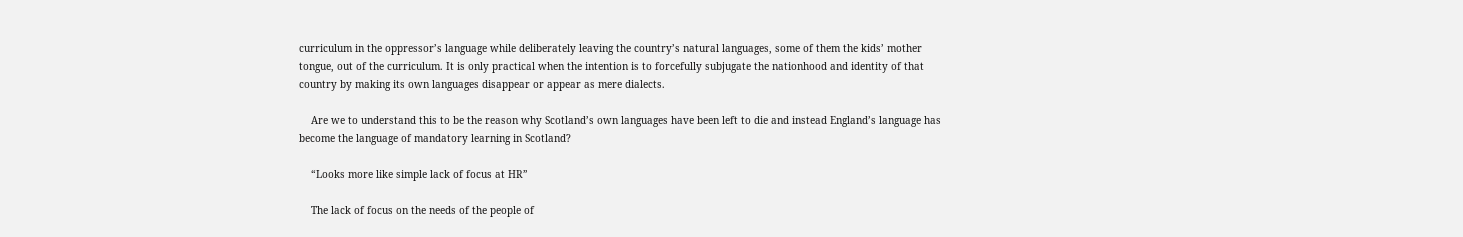curriculum in the oppressor’s language while deliberately leaving the country’s natural languages, some of them the kids’ mother tongue, out of the curriculum. It is only practical when the intention is to forcefully subjugate the nationhood and identity of that country by making its own languages disappear or appear as mere dialects.

    Are we to understand this to be the reason why Scotland’s own languages have been left to die and instead England’s language has become the language of mandatory learning in Scotland?

    “Looks more like simple lack of focus at HR”

    The lack of focus on the needs of the people of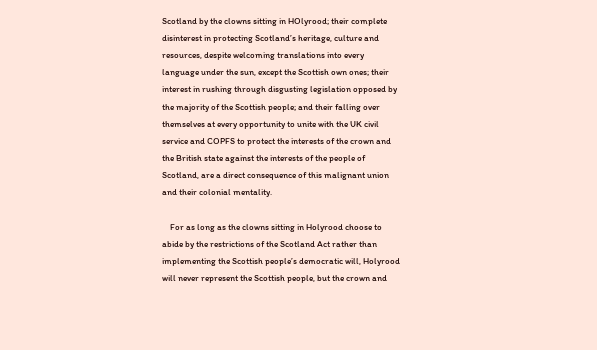Scotland by the clowns sitting in HOlyrood; their complete disinterest in protecting Scotland’s heritage, culture and resources, despite welcoming translations into every language under the sun, except the Scottish own ones; their interest in rushing through disgusting legislation opposed by the majority of the Scottish people; and their falling over themselves at every opportunity to unite with the UK civil service and COPFS to protect the interests of the crown and the British state against the interests of the people of Scotland, are a direct consequence of this malignant union and their colonial mentality.

    For as long as the clowns sitting in Holyrood choose to abide by the restrictions of the Scotland Act rather than implementing the Scottish people’s democratic will, Holyrood will never represent the Scottish people, but the crown and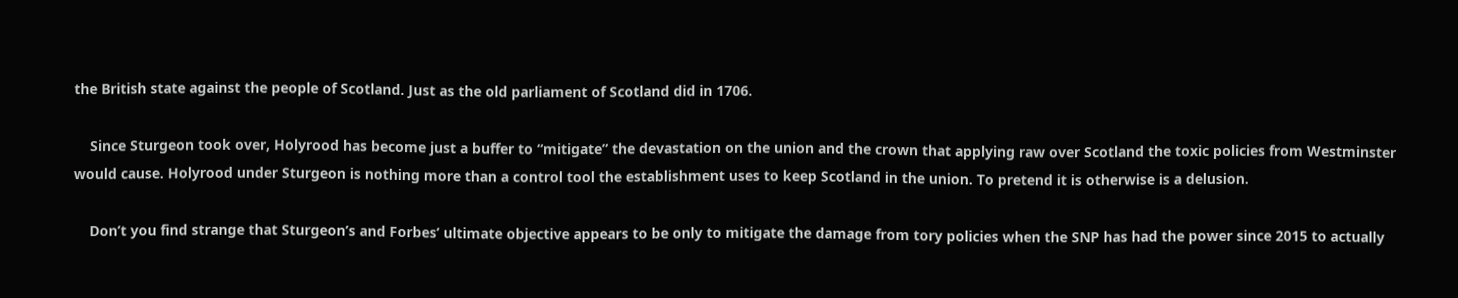the British state against the people of Scotland. Just as the old parliament of Scotland did in 1706.

    Since Sturgeon took over, Holyrood has become just a buffer to “mitigate” the devastation on the union and the crown that applying raw over Scotland the toxic policies from Westminster would cause. Holyrood under Sturgeon is nothing more than a control tool the establishment uses to keep Scotland in the union. To pretend it is otherwise is a delusion.

    Don’t you find strange that Sturgeon’s and Forbes’ ultimate objective appears to be only to mitigate the damage from tory policies when the SNP has had the power since 2015 to actually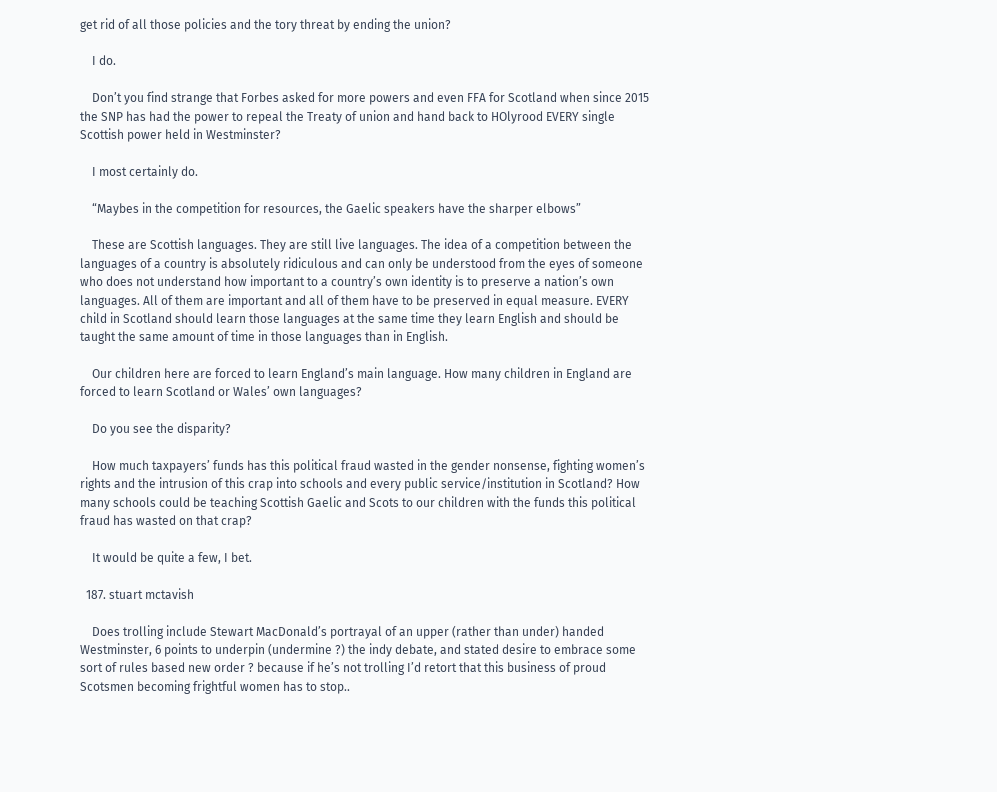get rid of all those policies and the tory threat by ending the union?

    I do.

    Don’t you find strange that Forbes asked for more powers and even FFA for Scotland when since 2015 the SNP has had the power to repeal the Treaty of union and hand back to HOlyrood EVERY single Scottish power held in Westminster?

    I most certainly do.

    “Maybes in the competition for resources, the Gaelic speakers have the sharper elbows”

    These are Scottish languages. They are still live languages. The idea of a competition between the languages of a country is absolutely ridiculous and can only be understood from the eyes of someone who does not understand how important to a country’s own identity is to preserve a nation’s own languages. All of them are important and all of them have to be preserved in equal measure. EVERY child in Scotland should learn those languages at the same time they learn English and should be taught the same amount of time in those languages than in English.

    Our children here are forced to learn England’s main language. How many children in England are forced to learn Scotland or Wales’ own languages?

    Do you see the disparity?

    How much taxpayers’ funds has this political fraud wasted in the gender nonsense, fighting women’s rights and the intrusion of this crap into schools and every public service/institution in Scotland? How many schools could be teaching Scottish Gaelic and Scots to our children with the funds this political fraud has wasted on that crap?

    It would be quite a few, I bet.

  187. stuart mctavish

    Does trolling include Stewart MacDonald’s portrayal of an upper (rather than under) handed Westminster, 6 points to underpin (undermine ?) the indy debate, and stated desire to embrace some sort of rules based new order ? because if he’s not trolling I’d retort that this business of proud Scotsmen becoming frightful women has to stop..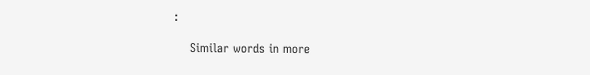:

    Similar words in more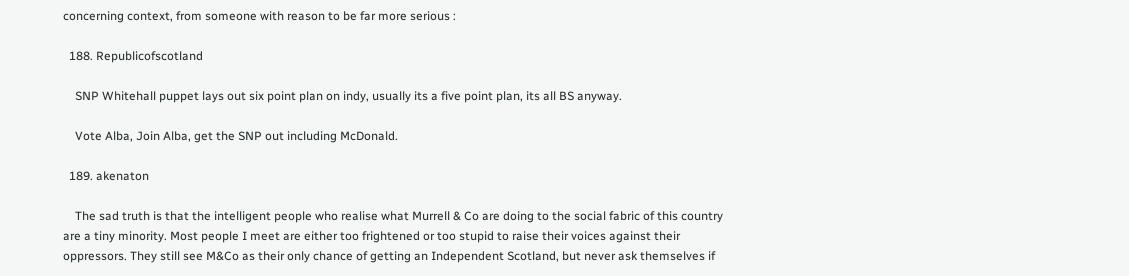concerning context, from someone with reason to be far more serious :

  188. Republicofscotland

    SNP Whitehall puppet lays out six point plan on indy, usually its a five point plan, its all BS anyway.

    Vote Alba, Join Alba, get the SNP out including McDonald.

  189. akenaton

    The sad truth is that the intelligent people who realise what Murrell & Co are doing to the social fabric of this country are a tiny minority. Most people I meet are either too frightened or too stupid to raise their voices against their oppressors. They still see M&Co as their only chance of getting an Independent Scotland, but never ask themselves if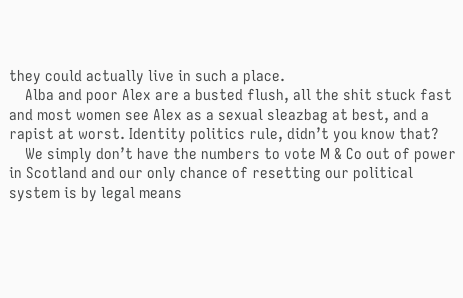they could actually live in such a place.
    Alba and poor Alex are a busted flush, all the shit stuck fast and most women see Alex as a sexual sleazbag at best, and a rapist at worst. Identity politics rule, didn’t you know that?
    We simply don’t have the numbers to vote M & Co out of power in Scotland and our only chance of resetting our political system is by legal means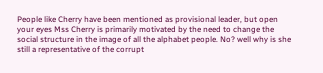People like Cherry have been mentioned as provisional leader, but open your eyes Mss Cherry is primarily motivated by the need to change the social structure in the image of all the alphabet people. No? well why is she still a representative of the corrupt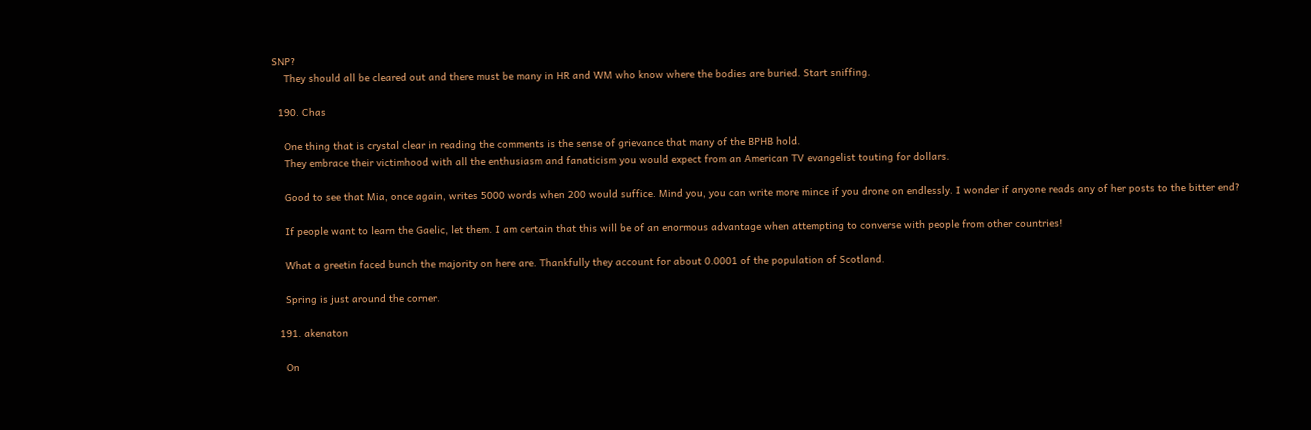SNP?
    They should all be cleared out and there must be many in HR and WM who know where the bodies are buried. Start sniffing.

  190. Chas

    One thing that is crystal clear in reading the comments is the sense of grievance that many of the BPHB hold.
    They embrace their victimhood with all the enthusiasm and fanaticism you would expect from an American TV evangelist touting for dollars.

    Good to see that Mia, once again, writes 5000 words when 200 would suffice. Mind you, you can write more mince if you drone on endlessly. I wonder if anyone reads any of her posts to the bitter end?

    If people want to learn the Gaelic, let them. I am certain that this will be of an enormous advantage when attempting to converse with people from other countries!

    What a greetin faced bunch the majority on here are. Thankfully they account for about 0.0001 of the population of Scotland.

    Spring is just around the corner.

  191. akenaton

    On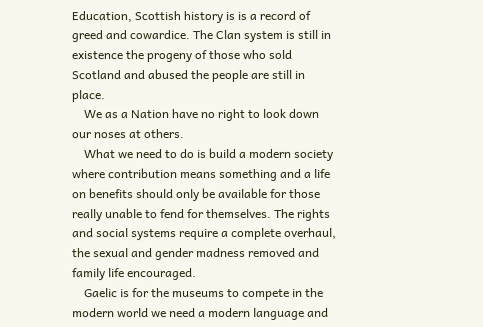Education, Scottish history is is a record of greed and cowardice. The Clan system is still in existence the progeny of those who sold Scotland and abused the people are still in place.
    We as a Nation have no right to look down our noses at others.
    What we need to do is build a modern society where contribution means something and a life on benefits should only be available for those really unable to fend for themselves. The rights and social systems require a complete overhaul, the sexual and gender madness removed and family life encouraged.
    Gaelic is for the museums to compete in the modern world we need a modern language and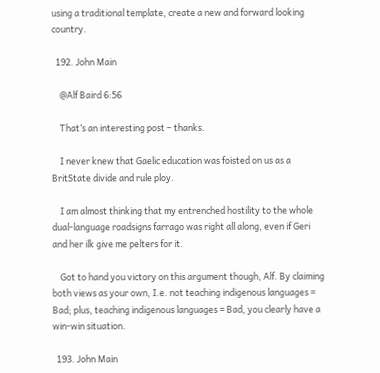using a traditional template, create a new and forward looking country.

  192. John Main

    @Alf Baird 6:56

    That’s an interesting post – thanks.

    I never knew that Gaelic education was foisted on us as a BritState divide and rule ploy.

    I am almost thinking that my entrenched hostility to the whole dual-language roadsigns farrago was right all along, even if Geri and her ilk give me pelters for it.

    Got to hand you victory on this argument though, Alf. By claiming both views as your own, I.e. not teaching indigenous languages = Bad; plus, teaching indigenous languages = Bad, you clearly have a win-win situation.

  193. John Main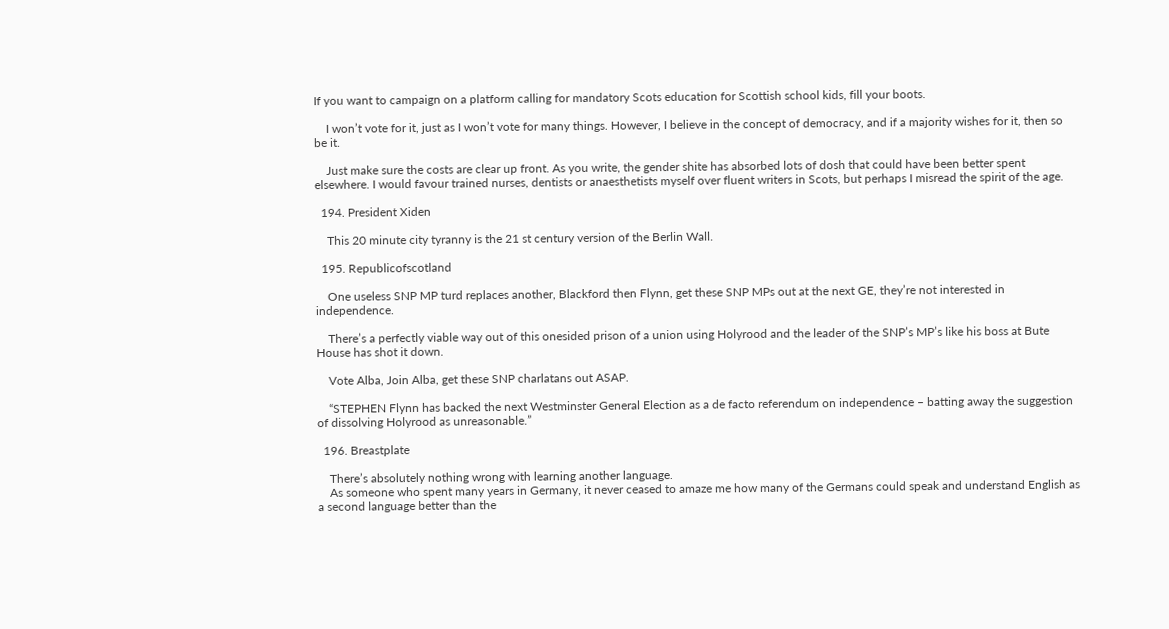If you want to campaign on a platform calling for mandatory Scots education for Scottish school kids, fill your boots.

    I won’t vote for it, just as I won’t vote for many things. However, I believe in the concept of democracy, and if a majority wishes for it, then so be it.

    Just make sure the costs are clear up front. As you write, the gender shite has absorbed lots of dosh that could have been better spent elsewhere. I would favour trained nurses, dentists or anaesthetists myself over fluent writers in Scots, but perhaps I misread the spirit of the age.

  194. President Xiden

    This 20 minute city tyranny is the 21 st century version of the Berlin Wall.

  195. Republicofscotland

    One useless SNP MP turd replaces another, Blackford then Flynn, get these SNP MPs out at the next GE, they’re not interested in independence.

    There’s a perfectly viable way out of this onesided prison of a union using Holyrood and the leader of the SNP’s MP’s like his boss at Bute House has shot it down.

    Vote Alba, Join Alba, get these SNP charlatans out ASAP.

    “STEPHEN Flynn has backed the next Westminster General Election as a de facto referendum on independence – batting away the suggestion of dissolving Holyrood as unreasonable.”

  196. Breastplate

    There’s absolutely nothing wrong with learning another language.
    As someone who spent many years in Germany, it never ceased to amaze me how many of the Germans could speak and understand English as a second language better than the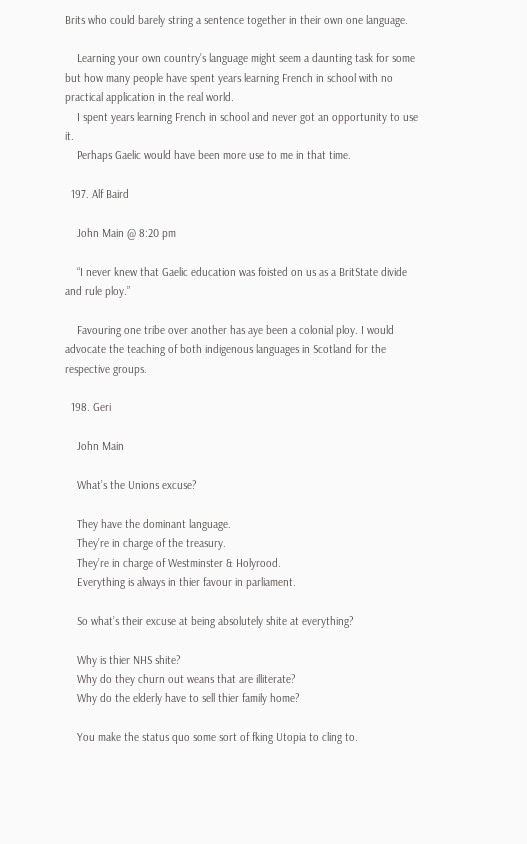Brits who could barely string a sentence together in their own one language.

    Learning your own country’s language might seem a daunting task for some but how many people have spent years learning French in school with no practical application in the real world.
    I spent years learning French in school and never got an opportunity to use it.
    Perhaps Gaelic would have been more use to me in that time.

  197. Alf Baird

    John Main @ 8:20 pm

    “I never knew that Gaelic education was foisted on us as a BritState divide and rule ploy.”

    Favouring one tribe over another has aye been a colonial ploy. I would advocate the teaching of both indigenous languages in Scotland for the respective groups.

  198. Geri

    John Main

    What’s the Unions excuse?

    They have the dominant language.
    They’re in charge of the treasury.
    They’re in charge of Westminster & Holyrood.
    Everything is always in thier favour in parliament.

    So what’s their excuse at being absolutely shite at everything?

    Why is thier NHS shite?
    Why do they churn out weans that are illiterate?
    Why do the elderly have to sell thier family home?

    You make the status quo some sort of fking Utopia to cling to.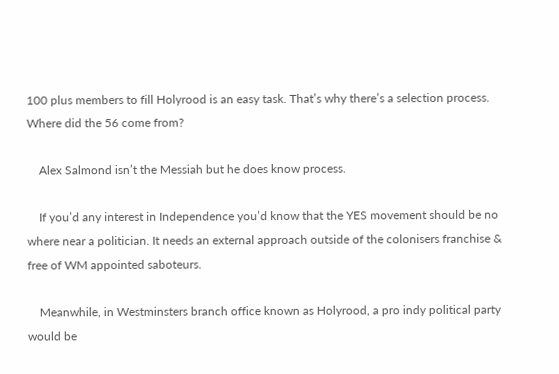100 plus members to fill Holyrood is an easy task. That’s why there’s a selection process. Where did the 56 come from?

    Alex Salmond isn’t the Messiah but he does know process.

    If you’d any interest in Independence you’d know that the YES movement should be no where near a politician. It needs an external approach outside of the colonisers franchise & free of WM appointed saboteurs.

    Meanwhile, in Westminsters branch office known as Holyrood, a pro indy political party would be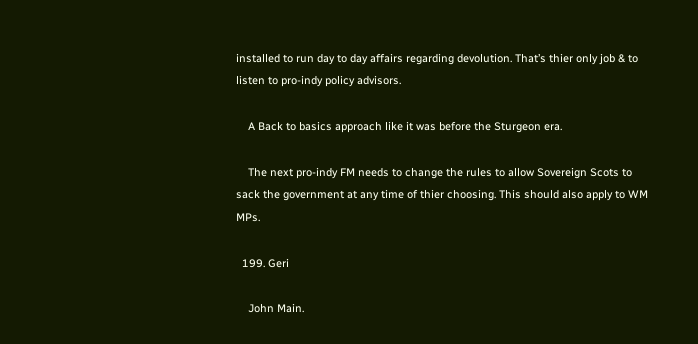installed to run day to day affairs regarding devolution. That’s thier only job & to listen to pro-indy policy advisors.

    A Back to basics approach like it was before the Sturgeon era.

    The next pro-indy FM needs to change the rules to allow Sovereign Scots to sack the government at any time of thier choosing. This should also apply to WM MPs.

  199. Geri

    John Main.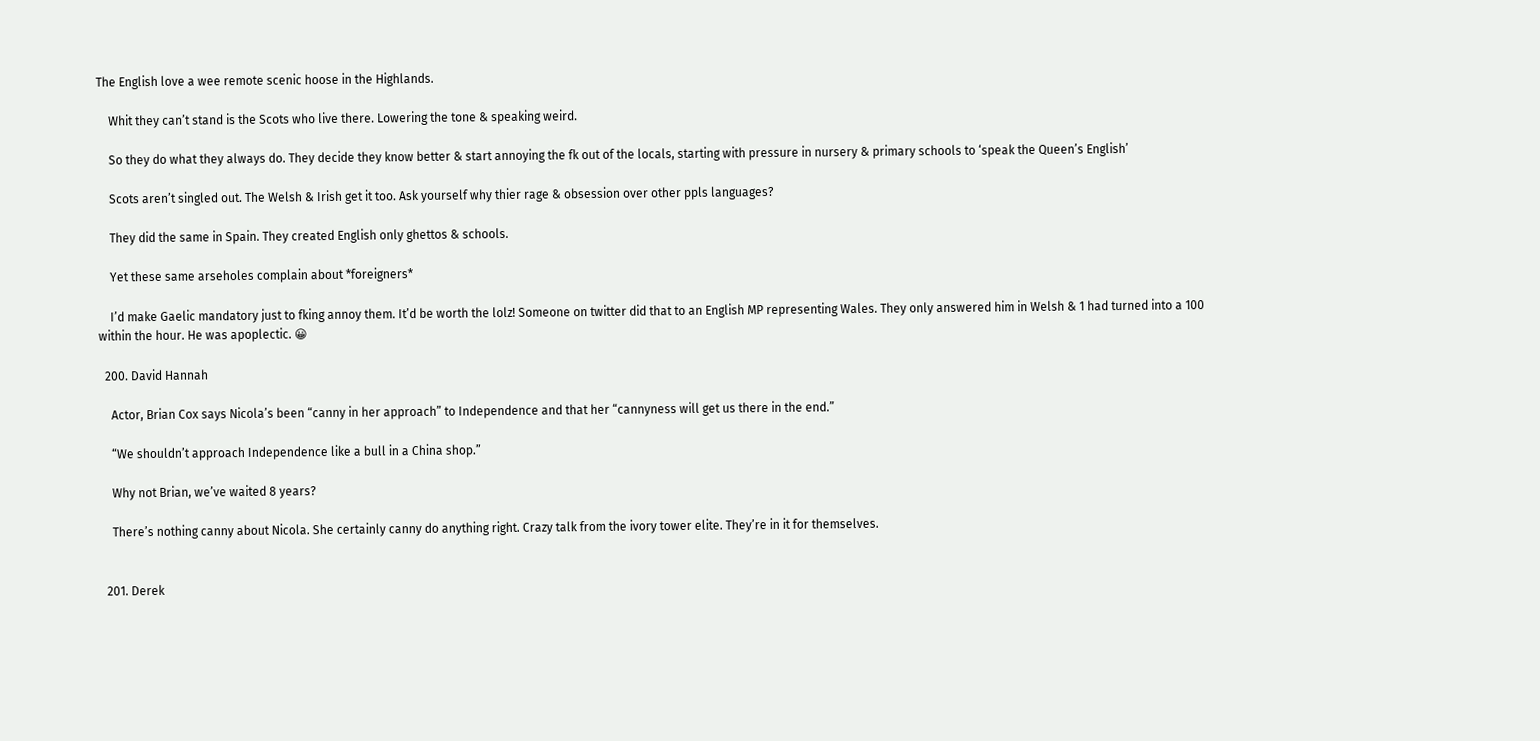The English love a wee remote scenic hoose in the Highlands.

    Whit they can’t stand is the Scots who live there. Lowering the tone & speaking weird.

    So they do what they always do. They decide they know better & start annoying the fk out of the locals, starting with pressure in nursery & primary schools to ‘speak the Queen’s English’

    Scots aren’t singled out. The Welsh & Irish get it too. Ask yourself why thier rage & obsession over other ppls languages?

    They did the same in Spain. They created English only ghettos & schools.

    Yet these same arseholes complain about *foreigners*

    I’d make Gaelic mandatory just to fking annoy them. It’d be worth the lolz! Someone on twitter did that to an English MP representing Wales. They only answered him in Welsh & 1 had turned into a 100 within the hour. He was apoplectic. 😀

  200. David Hannah

    Actor, Brian Cox says Nicola’s been “canny in her approach” to Independence and that her “cannyness will get us there in the end.”

    “We shouldn’t approach Independence like a bull in a China shop.”

    Why not Brian, we’ve waited 8 years?

    There’s nothing canny about Nicola. She certainly canny do anything right. Crazy talk from the ivory tower elite. They’re in it for themselves.


  201. Derek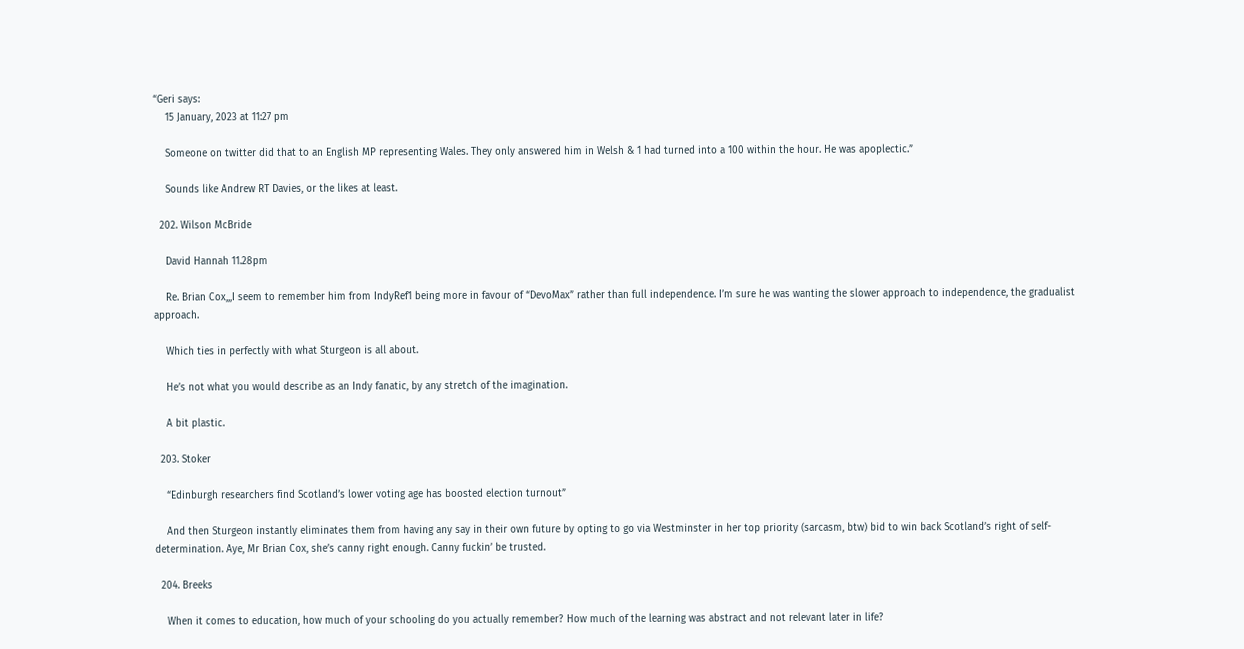“Geri says:
    15 January, 2023 at 11:27 pm

    Someone on twitter did that to an English MP representing Wales. They only answered him in Welsh & 1 had turned into a 100 within the hour. He was apoplectic.”

    Sounds like Andrew RT Davies, or the likes at least.

  202. Wilson McBride

    David Hannah 11.28pm

    Re. Brian Cox,,,I seem to remember him from IndyRef1 being more in favour of “DevoMax” rather than full independence. I’m sure he was wanting the slower approach to independence, the gradualist approach.

    Which ties in perfectly with what Sturgeon is all about.

    He’s not what you would describe as an Indy fanatic, by any stretch of the imagination.

    A bit plastic.

  203. Stoker

    “Edinburgh researchers find Scotland’s lower voting age has boosted election turnout”

    And then Sturgeon instantly eliminates them from having any say in their own future by opting to go via Westminster in her top priority (sarcasm, btw) bid to win back Scotland’s right of self-determination. Aye, Mr Brian Cox, she’s canny right enough. Canny fuckin’ be trusted.

  204. Breeks

    When it comes to education, how much of your schooling do you actually remember? How much of the learning was abstract and not relevant later in life?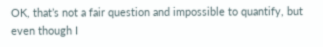OK, that’s not a fair question and impossible to quantify, but even though I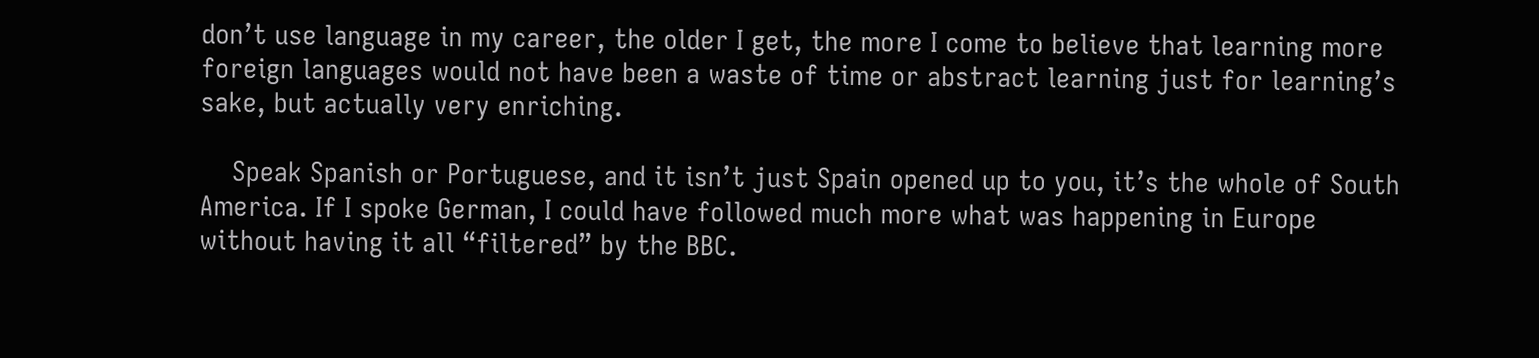don’t use language in my career, the older I get, the more I come to believe that learning more foreign languages would not have been a waste of time or abstract learning just for learning’s sake, but actually very enriching.

    Speak Spanish or Portuguese, and it isn’t just Spain opened up to you, it’s the whole of South America. If I spoke German, I could have followed much more what was happening in Europe without having it all “filtered” by the BBC.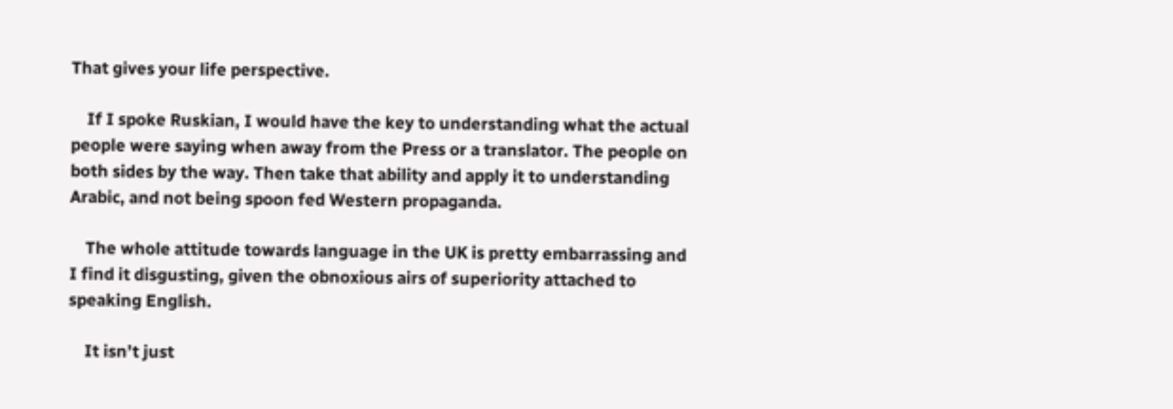That gives your life perspective.

    If I spoke Ruskian, I would have the key to understanding what the actual people were saying when away from the Press or a translator. The people on both sides by the way. Then take that ability and apply it to understanding Arabic, and not being spoon fed Western propaganda.

    The whole attitude towards language in the UK is pretty embarrassing and I find it disgusting, given the obnoxious airs of superiority attached to speaking English.

    It isn’t just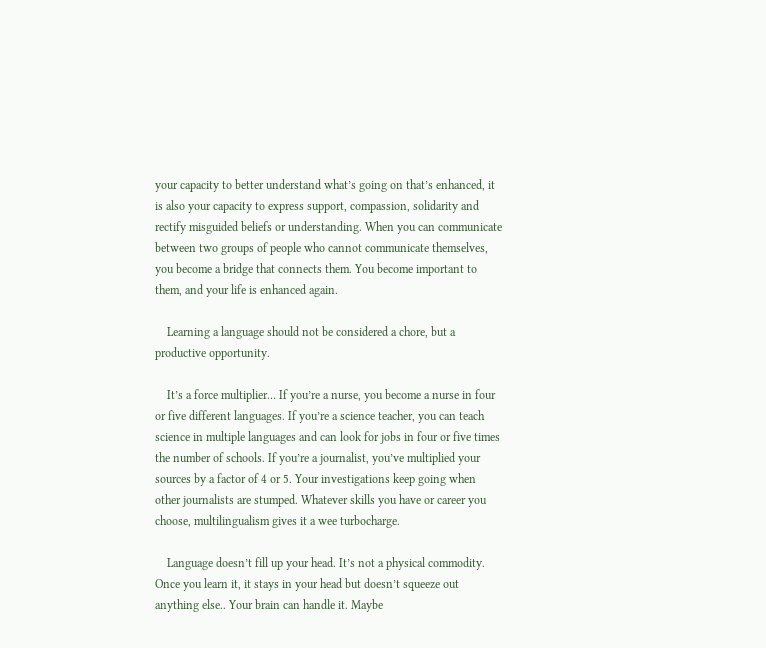your capacity to better understand what’s going on that’s enhanced, it is also your capacity to express support, compassion, solidarity and rectify misguided beliefs or understanding. When you can communicate between two groups of people who cannot communicate themselves, you become a bridge that connects them. You become important to them, and your life is enhanced again.

    Learning a language should not be considered a chore, but a productive opportunity.

    It’s a force multiplier… If you’re a nurse, you become a nurse in four or five different languages. If you’re a science teacher, you can teach science in multiple languages and can look for jobs in four or five times the number of schools. If you’re a journalist, you’ve multiplied your sources by a factor of 4 or 5. Your investigations keep going when other journalists are stumped. Whatever skills you have or career you choose, multilingualism gives it a wee turbocharge.

    Language doesn’t fill up your head. It’s not a physical commodity. Once you learn it, it stays in your head but doesn’t squeeze out anything else.. Your brain can handle it. Maybe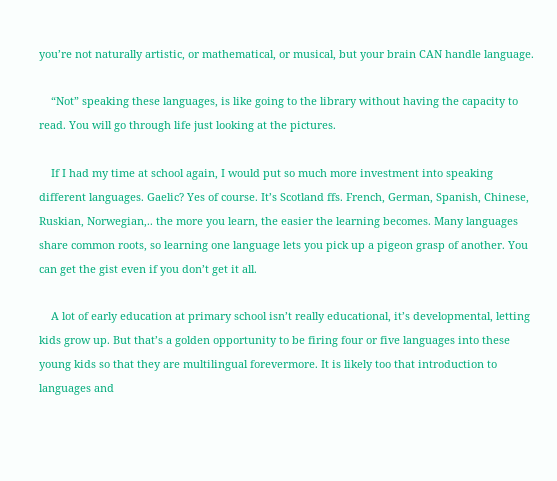you’re not naturally artistic, or mathematical, or musical, but your brain CAN handle language.

    “Not” speaking these languages, is like going to the library without having the capacity to read. You will go through life just looking at the pictures.

    If I had my time at school again, I would put so much more investment into speaking different languages. Gaelic? Yes of course. It’s Scotland ffs. French, German, Spanish, Chinese, Ruskian, Norwegian,.. the more you learn, the easier the learning becomes. Many languages share common roots, so learning one language lets you pick up a pigeon grasp of another. You can get the gist even if you don’t get it all.

    A lot of early education at primary school isn’t really educational, it’s developmental, letting kids grow up. But that’s a golden opportunity to be firing four or five languages into these young kids so that they are multilingual forevermore. It is likely too that introduction to languages and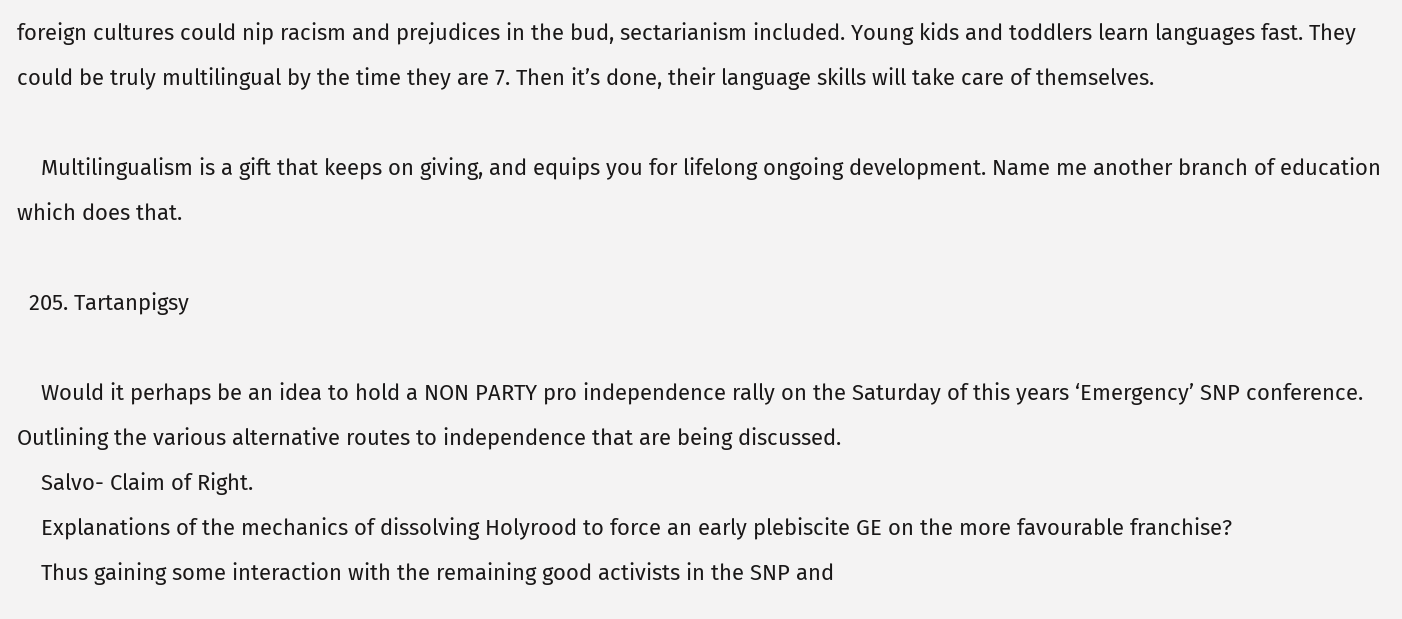foreign cultures could nip racism and prejudices in the bud, sectarianism included. Young kids and toddlers learn languages fast. They could be truly multilingual by the time they are 7. Then it’s done, their language skills will take care of themselves.

    Multilingualism is a gift that keeps on giving, and equips you for lifelong ongoing development. Name me another branch of education which does that.

  205. Tartanpigsy

    Would it perhaps be an idea to hold a NON PARTY pro independence rally on the Saturday of this years ‘Emergency’ SNP conference. Outlining the various alternative routes to independence that are being discussed.
    Salvo- Claim of Right.
    Explanations of the mechanics of dissolving Holyrood to force an early plebiscite GE on the more favourable franchise?
    Thus gaining some interaction with the remaining good activists in the SNP and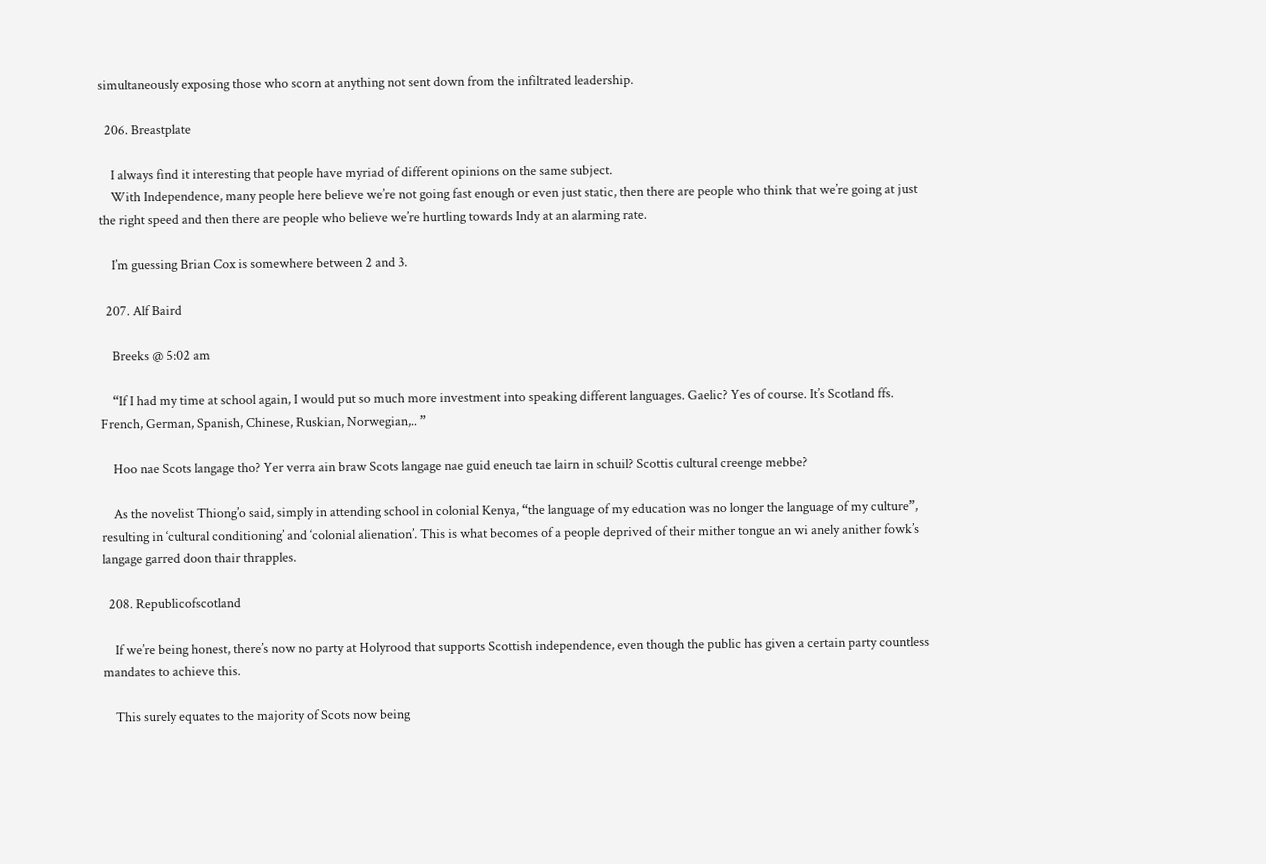simultaneously exposing those who scorn at anything not sent down from the infiltrated leadership.

  206. Breastplate

    I always find it interesting that people have myriad of different opinions on the same subject.
    With Independence, many people here believe we’re not going fast enough or even just static, then there are people who think that we’re going at just the right speed and then there are people who believe we’re hurtling towards Indy at an alarming rate.

    I’m guessing Brian Cox is somewhere between 2 and 3.

  207. Alf Baird

    Breeks @ 5:02 am

    “If I had my time at school again, I would put so much more investment into speaking different languages. Gaelic? Yes of course. It’s Scotland ffs. French, German, Spanish, Chinese, Ruskian, Norwegian,.. ”

    Hoo nae Scots langage tho? Yer verra ain braw Scots langage nae guid eneuch tae lairn in schuil? Scottis cultural creenge mebbe?

    As the novelist Thiong’o said, simply in attending school in colonial Kenya, “the language of my education was no longer the language of my culture”, resulting in ‘cultural conditioning’ and ‘colonial alienation’. This is what becomes of a people deprived of their mither tongue an wi anely anither fowk’s langage garred doon thair thrapples.

  208. Republicofscotland

    If we’re being honest, there’s now no party at Holyrood that supports Scottish independence, even though the public has given a certain party countless mandates to achieve this.

    This surely equates to the majority of Scots now being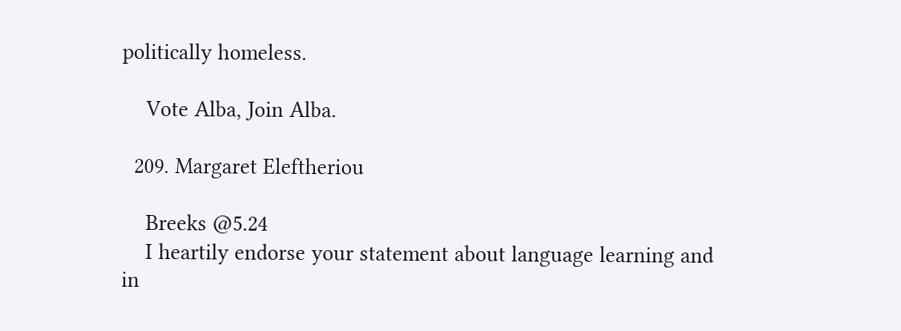politically homeless.

    Vote Alba, Join Alba.

  209. Margaret Eleftheriou

    Breeks @5.24
    I heartily endorse your statement about language learning and in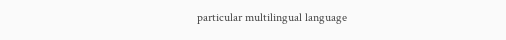particular multilingual language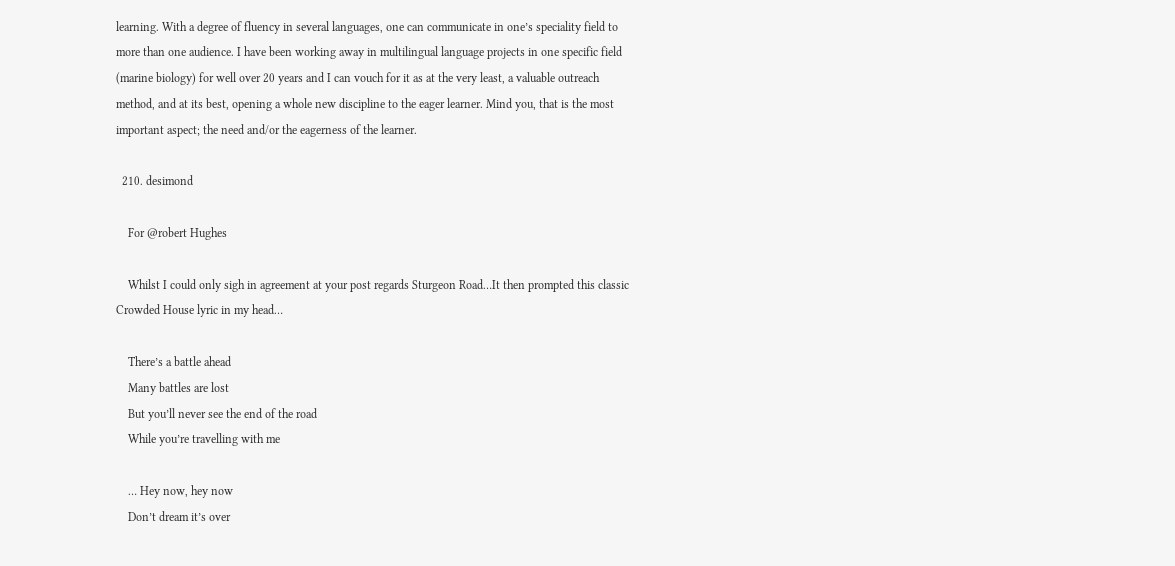learning. With a degree of fluency in several languages, one can communicate in one’s speciality field to more than one audience. I have been working away in multilingual language projects in one specific field (marine biology) for well over 20 years and I can vouch for it as at the very least, a valuable outreach method, and at its best, opening a whole new discipline to the eager learner. Mind you, that is the most important aspect; the need and/or the eagerness of the learner.

  210. desimond

    For @robert Hughes

    Whilst I could only sigh in agreement at your post regards Sturgeon Road…It then prompted this classic Crowded House lyric in my head…

    There’s a battle ahead
    Many battles are lost
    But you’ll never see the end of the road
    While you’re travelling with me

    … Hey now, hey now
    Don’t dream it’s over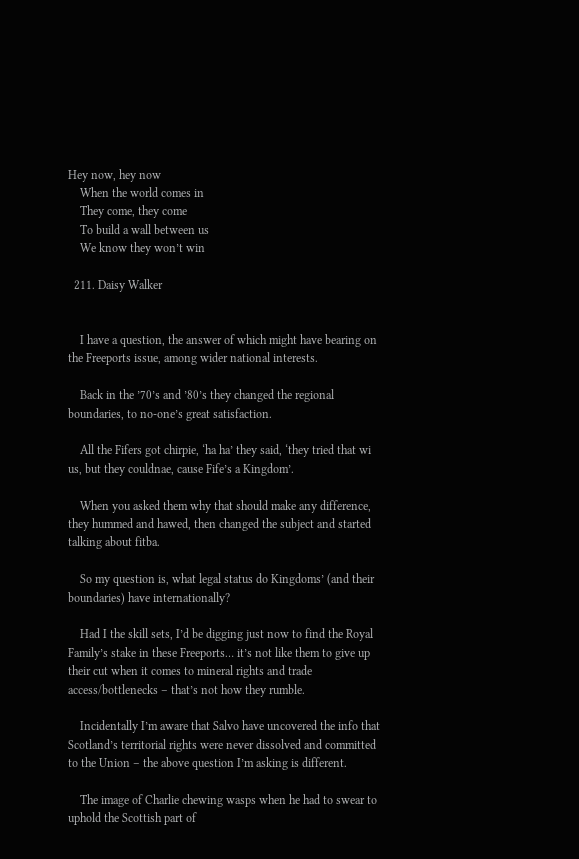Hey now, hey now
    When the world comes in
    They come, they come
    To build a wall between us
    We know they won’t win

  211. Daisy Walker


    I have a question, the answer of which might have bearing on the Freeports issue, among wider national interests.

    Back in the ’70’s and ’80’s they changed the regional boundaries, to no-one’s great satisfaction.

    All the Fifers got chirpie, ‘ha ha’ they said, ‘they tried that wi us, but they couldnae, cause Fife’s a Kingdom’.

    When you asked them why that should make any difference, they hummed and hawed, then changed the subject and started talking about fitba.

    So my question is, what legal status do Kingdoms’ (and their boundaries) have internationally?

    Had I the skill sets, I’d be digging just now to find the Royal Family’s stake in these Freeports… it’s not like them to give up their cut when it comes to mineral rights and trade access/bottlenecks – that’s not how they rumble.

    Incidentally I’m aware that Salvo have uncovered the info that Scotland’s territorial rights were never dissolved and committed to the Union – the above question I’m asking is different.

    The image of Charlie chewing wasps when he had to swear to uphold the Scottish part of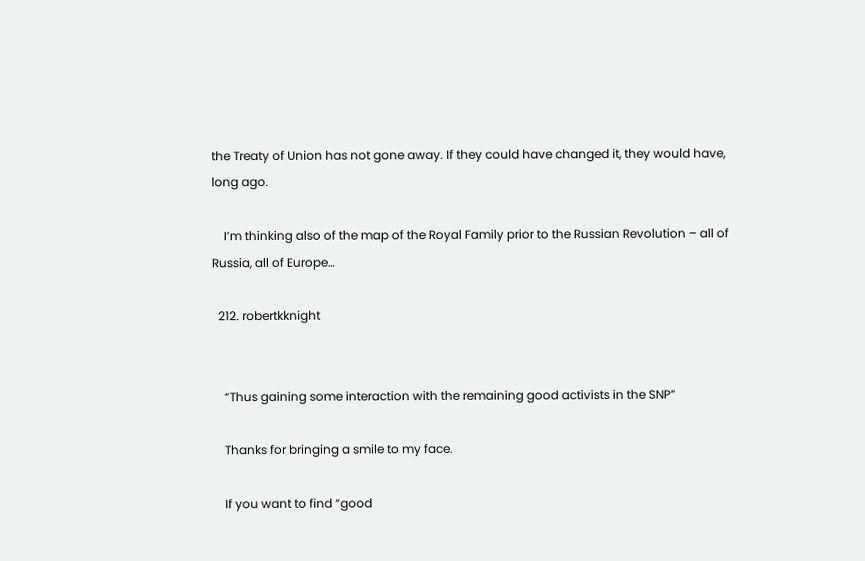the Treaty of Union has not gone away. If they could have changed it, they would have, long ago.

    I’m thinking also of the map of the Royal Family prior to the Russian Revolution – all of Russia, all of Europe…

  212. robertkknight


    “Thus gaining some interaction with the remaining good activists in the SNP”

    Thanks for bringing a smile to my face.

    If you want to find “good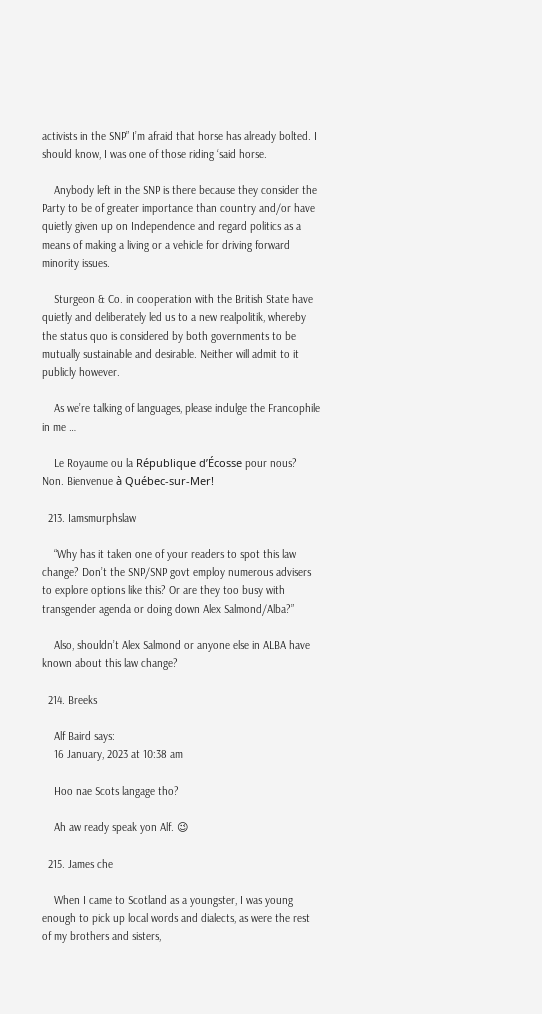activists in the SNP” I’m afraid that horse has already bolted. I should know, I was one of those riding ‘said horse.

    Anybody left in the SNP is there because they consider the Party to be of greater importance than country and/or have quietly given up on Independence and regard politics as a means of making a living or a vehicle for driving forward minority issues.

    Sturgeon & Co. in cooperation with the British State have quietly and deliberately led us to a new realpolitik, whereby the status quo is considered by both governments to be mutually sustainable and desirable. Neither will admit to it publicly however.

    As we’re talking of languages, please indulge the Francophile in me …

    Le Royaume ou la République d’Écosse pour nous? Non. Bienvenue à Québec-sur-Mer!

  213. Iamsmurphslaw

    “Why has it taken one of your readers to spot this law change? Don’t the SNP/SNP govt employ numerous advisers to explore options like this? Or are they too busy with transgender agenda or doing down Alex Salmond/Alba?”

    Also, shouldn’t Alex Salmond or anyone else in ALBA have known about this law change?

  214. Breeks

    Alf Baird says:
    16 January, 2023 at 10:38 am

    Hoo nae Scots langage tho?

    Ah aw ready speak yon Alf. 😉

  215. James che

    When I came to Scotland as a youngster, I was young enough to pick up local words and dialects, as were the rest of my brothers and sisters,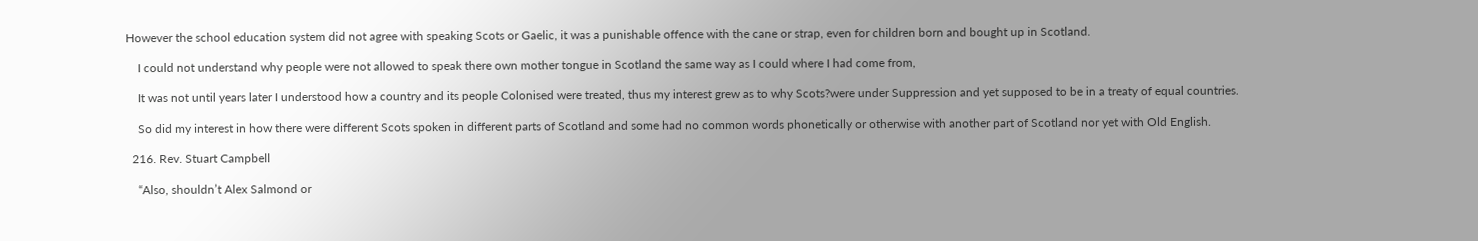However the school education system did not agree with speaking Scots or Gaelic, it was a punishable offence with the cane or strap, even for children born and bought up in Scotland.

    I could not understand why people were not allowed to speak there own mother tongue in Scotland the same way as I could where I had come from,

    It was not until years later I understood how a country and its people Colonised were treated, thus my interest grew as to why Scots?were under Suppression and yet supposed to be in a treaty of equal countries.

    So did my interest in how there were different Scots spoken in different parts of Scotland and some had no common words phonetically or otherwise with another part of Scotland nor yet with Old English.

  216. Rev. Stuart Campbell

    “Also, shouldn’t Alex Salmond or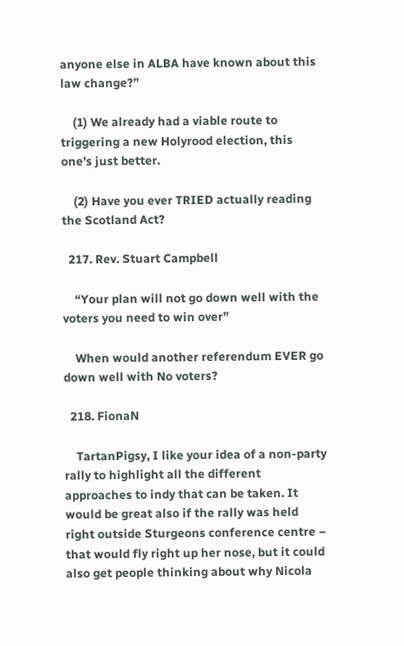anyone else in ALBA have known about this law change?”

    (1) We already had a viable route to triggering a new Holyrood election, this one’s just better.

    (2) Have you ever TRIED actually reading the Scotland Act?

  217. Rev. Stuart Campbell

    “Your plan will not go down well with the voters you need to win over”

    When would another referendum EVER go down well with No voters?

  218. FionaN

    TartanPigsy, I like your idea of a non-party rally to highlight all the different approaches to indy that can be taken. It would be great also if the rally was held right outside Sturgeons conference centre – that would fly right up her nose, but it could also get people thinking about why Nicola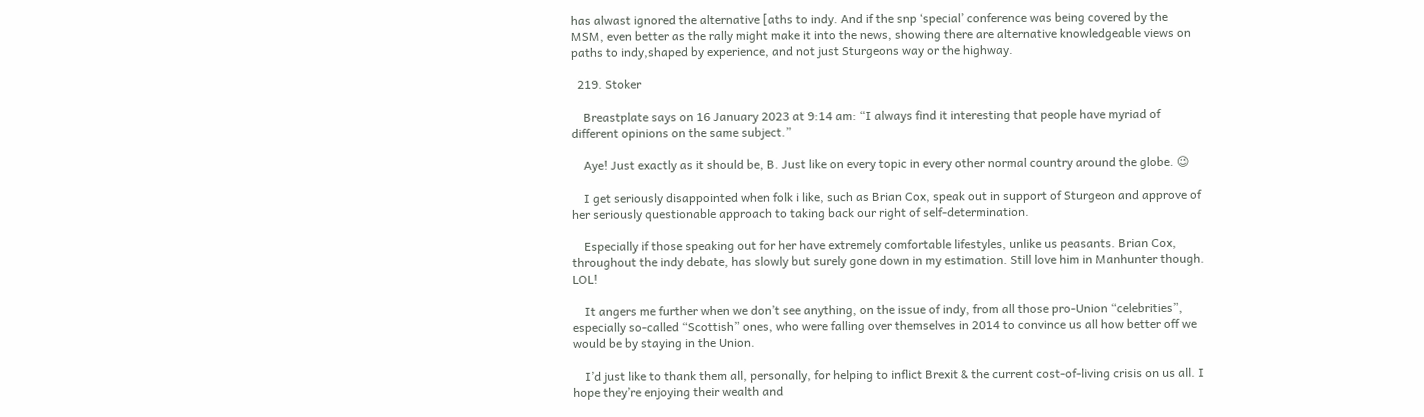has alwast ignored the alternative [aths to indy. And if the snp ‘special’ conference was being covered by the MSM, even better as the rally might make it into the news, showing there are alternative knowledgeable views on paths to indy,shaped by experience, and not just Sturgeons way or the highway.

  219. Stoker

    Breastplate says on 16 January 2023 at 9:14 am: “I always find it interesting that people have myriad of different opinions on the same subject.”

    Aye! Just exactly as it should be, B. Just like on every topic in every other normal country around the globe. 😉

    I get seriously disappointed when folk i like, such as Brian Cox, speak out in support of Sturgeon and approve of her seriously questionable approach to taking back our right of self-determination.

    Especially if those speaking out for her have extremely comfortable lifestyles, unlike us peasants. Brian Cox, throughout the indy debate, has slowly but surely gone down in my estimation. Still love him in Manhunter though. LOL!

    It angers me further when we don’t see anything, on the issue of indy, from all those pro-Union “celebrities”, especially so-called “Scottish” ones, who were falling over themselves in 2014 to convince us all how better off we would be by staying in the Union.

    I’d just like to thank them all, personally, for helping to inflict Brexit & the current cost-of-living crisis on us all. I hope they’re enjoying their wealth and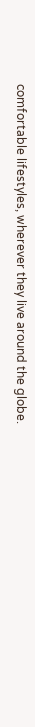comfortable lifestyles, wherever they live around the globe.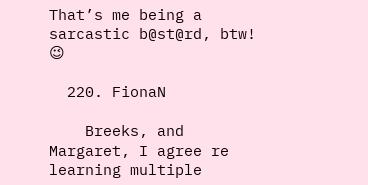That’s me being a sarcastic b@st@rd, btw! 😉

  220. FionaN

    Breeks, and Margaret, I agree re learning multiple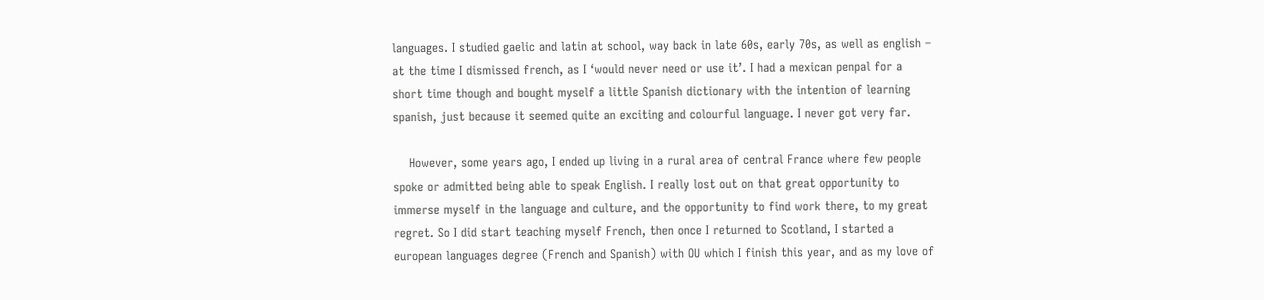languages. I studied gaelic and latin at school, way back in late 60s, early 70s, as well as english – at the time I dismissed french, as I ‘would never need or use it’. I had a mexican penpal for a short time though and bought myself a little Spanish dictionary with the intention of learning spanish, just because it seemed quite an exciting and colourful language. I never got very far.

    However, some years ago, I ended up living in a rural area of central France where few people spoke or admitted being able to speak English. I really lost out on that great opportunity to immerse myself in the language and culture, and the opportunity to find work there, to my great regret. So I did start teaching myself French, then once I returned to Scotland, I started a european languages degree (French and Spanish) with OU which I finish this year, and as my love of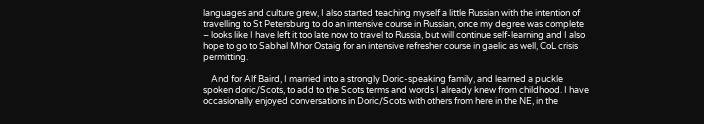languages and culture grew, I also started teaching myself a little Russian with the intention of travelling to St Petersburg to do an intensive course in Russian, once my degree was complete – looks like I have left it too late now to travel to Russia, but will continue self-learning and I also hope to go to Sabhal Mhor Ostaig for an intensive refresher course in gaelic as well, CoL crisis permitting.

    And for Alf Baird, I married into a strongly Doric-speaking family, and learned a puckle spoken doric/Scots, to add to the Scots terms and words I already knew from childhood. I have occasionally enjoyed conversations in Doric/Scots with others from here in the NE, in the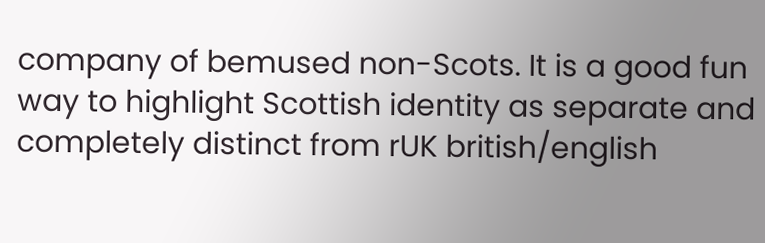company of bemused non-Scots. It is a good fun way to highlight Scottish identity as separate and completely distinct from rUK british/english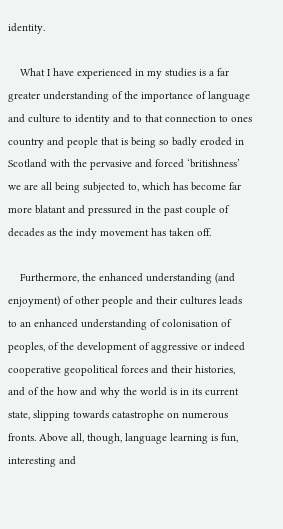identity.

    What I have experienced in my studies is a far greater understanding of the importance of language and culture to identity and to that connection to ones country and people that is being so badly eroded in Scotland with the pervasive and forced ‘britishness’ we are all being subjected to, which has become far more blatant and pressured in the past couple of decades as the indy movement has taken off.

    Furthermore, the enhanced understanding (and enjoyment) of other people and their cultures leads to an enhanced understanding of colonisation of peoples, of the development of aggressive or indeed cooperative geopolitical forces and their histories, and of the how and why the world is in its current state, slipping towards catastrophe on numerous fronts. Above all, though, language learning is fun, interesting and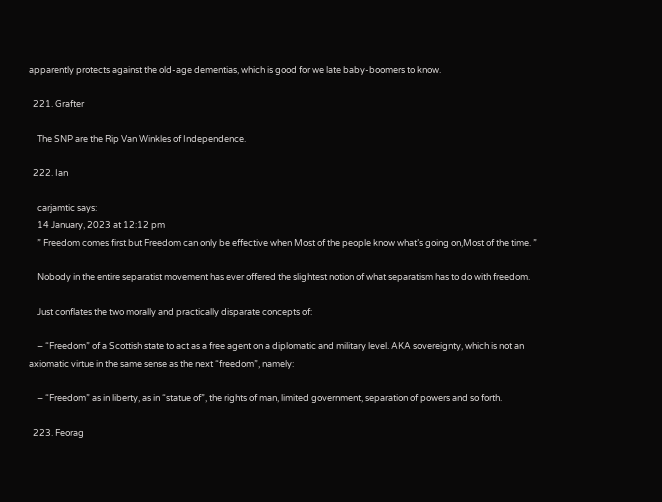apparently protects against the old-age dementias, which is good for we late baby-boomers to know.

  221. Grafter

    The SNP are the Rip Van Winkles of Independence.

  222. Ian

    carjamtic says:
    14 January, 2023 at 12:12 pm
    ” Freedom comes first but Freedom can only be effective when Most of the people know what’s going on,Most of the time. ”

    Nobody in the entire separatist movement has ever offered the slightest notion of what separatism has to do with freedom.

    Just conflates the two morally and practically disparate concepts of:

    – “Freedom” of a Scottish state to act as a free agent on a diplomatic and military level. AKA sovereignty, which is not an axiomatic virtue in the same sense as the next “freedom”, namely:

    – “Freedom” as in liberty, as in “statue of”, the rights of man, limited government, separation of powers and so forth.

  223. Feorag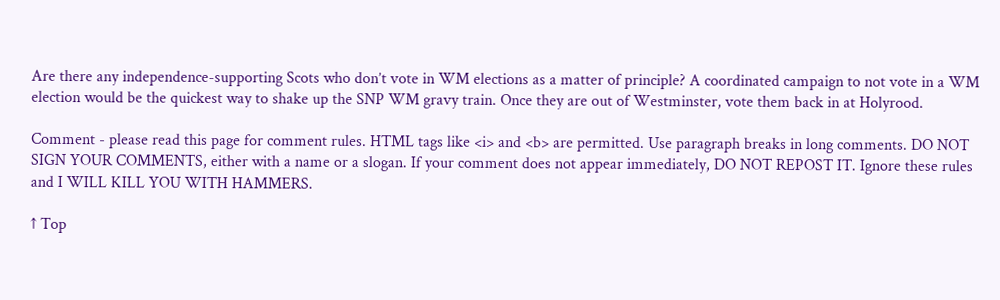Are there any independence-supporting Scots who don’t vote in WM elections as a matter of principle? A coordinated campaign to not vote in a WM election would be the quickest way to shake up the SNP WM gravy train. Once they are out of Westminster, vote them back in at Holyrood.

Comment - please read this page for comment rules. HTML tags like <i> and <b> are permitted. Use paragraph breaks in long comments. DO NOT SIGN YOUR COMMENTS, either with a name or a slogan. If your comment does not appear immediately, DO NOT REPOST IT. Ignore these rules and I WILL KILL YOU WITH HAMMERS.

↑ Top